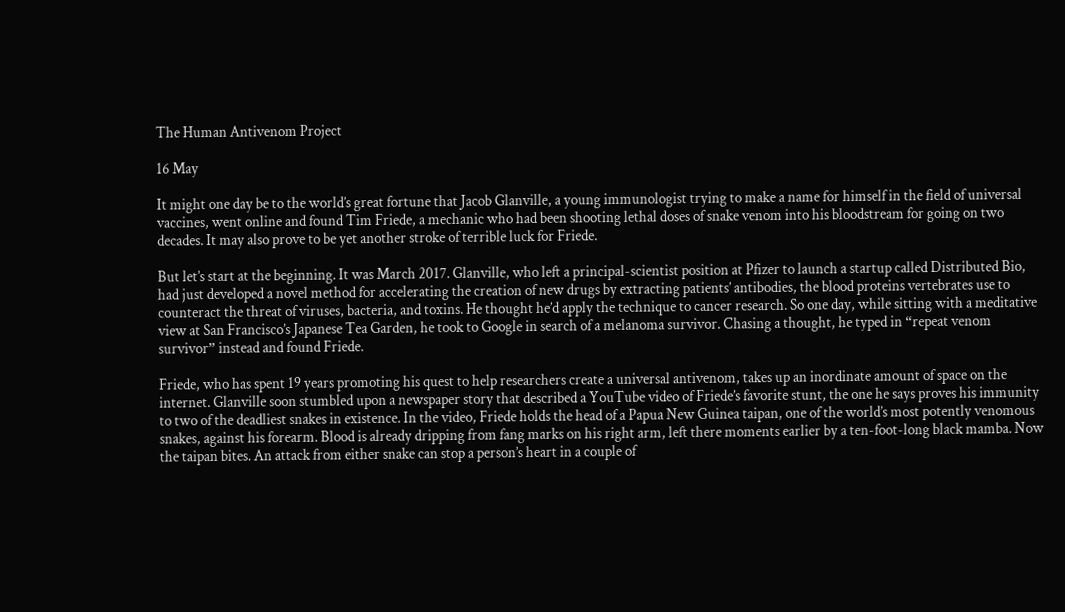The Human Antivenom Project

16 May

It might one day be to the world’s great fortune that Jacob Glanville, a young immunologist trying to make a name for himself in the field of universal vaccines, went online and found Tim Friede, a mechanic who had been shooting lethal doses of snake venom into his bloodstream for going on two decades. It may also prove to be yet another stroke of terrible luck for Friede.

But let’s start at the beginning. It was March 2017. Glanville, who left a principal-scientist position at Pfizer to launch a startup called Distributed Bio, had just developed a novel method for accelerating the creation of new drugs by extracting patients’ antibodies, the blood proteins vertebrates use to counteract the threat of viruses, bacteria, and toxins. He thought he’d apply the technique to cancer research. So one day, while sitting with a meditative view at San Francisco’s Japanese Tea Garden, he took to Google in search of a melanoma survivor. Chasing a thought, he typed in “repeat venom survivor” instead and found Friede.

Friede, who has spent 19 years promoting his quest to help researchers create a universal antivenom, takes up an inordinate amount of space on the internet. Glanville soon stumbled upon a newspaper story that described a YouTube video of Friede’s favorite stunt, the one he says proves his immunity to two of the deadliest snakes in existence. In the video, Friede holds the head of a Papua New Guinea taipan, one of the world’s most potently venomous snakes, against his forearm. Blood is already dripping from fang marks on his right arm, left there moments earlier by a ten-foot-long black mamba. Now the taipan bites. An attack from either snake can stop a person’s heart in a couple of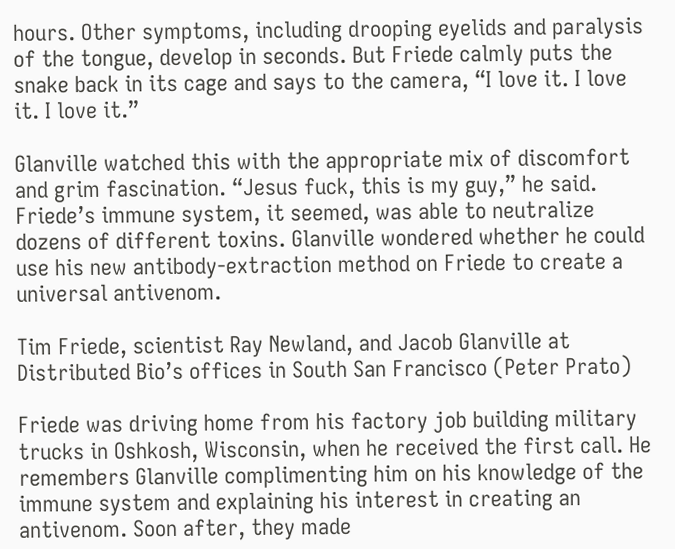hours. Other symptoms, including drooping eyelids and paralysis of the tongue, develop in seconds. But Friede calmly puts the snake back in its cage and says to the camera, “I love it. I love it. I love it.”

Glanville watched this with the appropriate mix of discomfort and grim fascination. “Jesus fuck, this is my guy,” he said. Friede’s immune system, it seemed, was able to neutralize dozens of different toxins. Glanville wondered whether he could use his new antibody-extraction method on Friede to create a universal antivenom.

Tim Friede, scientist Ray Newland, and Jacob Glanville at Distributed Bio’s offices in South San Francisco (Peter Prato)

Friede was driving home from his factory job building military trucks in Oshkosh, Wisconsin, when he received the first call. He remembers Glanville complimenting him on his knowledge of the immune system and explaining his interest in creating an antivenom. Soon after, they made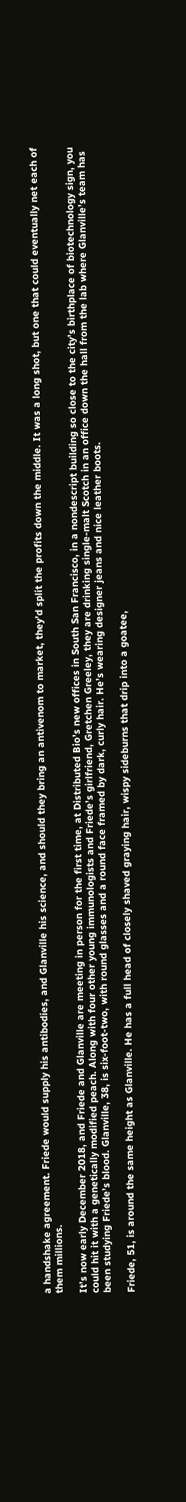a handshake agreement. Friede would supply his antibodies, and Glanville his science, and should they bring an antivenom to market, they’d split the profits down the middle. It was a long shot, but one that could eventually net each of them millions.

It’s now early December 2018, and Friede and Glanville are meeting in person for the first time, at Distributed Bio’s new offices in South San Francisco, in a nondescript building so close to the city’s birthplace of biotechnology sign, you could hit it with a genetically modified peach. Along with four other young immunologists and Friede’s girlfriend, Gretchen Greeley, they are drinking single-malt Scotch in an office down the hall from the lab where Glanville’s team has been studying Friede’s blood. Glanville, 38, is six-foot-two, with round glasses and a round face framed by dark, curly hair. He’s wearing designer jeans and nice leather boots.

Friede, 51, is around the same height as Glanville. He has a full head of closely shaved graying hair, wispy sideburns that drip into a goatee,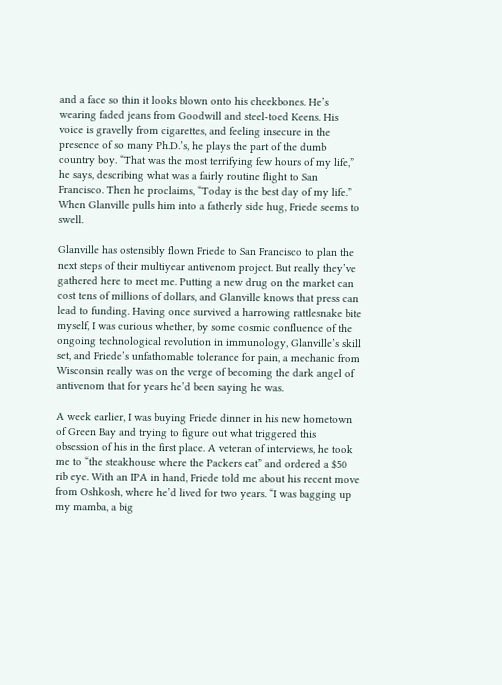and a face so thin it looks blown onto his cheekbones. He’s wearing faded jeans from Goodwill and steel-toed Keens. His voice is gravelly from cigarettes, and feeling insecure in the presence of so many Ph.D.’s, he plays the part of the dumb country boy. “That was the most terrifying few hours of my life,” he says, describing what was a fairly routine flight to San Francisco. Then he proclaims, “Today is the best day of my life.” When Glanville pulls him into a fatherly side hug, Friede seems to swell.

Glanville has ostensibly flown Friede to San Francisco to plan the next steps of their multiyear antivenom project. But really they’ve gathered here to meet me. Putting a new drug on the market can cost tens of millions of dollars, and Glanville knows that press can lead to funding. Having once survived a harrowing rattlesnake bite myself, I was curious whether, by some cosmic confluence of the ongoing technological revolution in immunology, Glanville’s skill set, and Friede’s unfathomable tolerance for pain, a mechanic from Wisconsin really was on the verge of becoming the dark angel of antivenom that for years he’d been saying he was.

A week earlier, I was buying Friede dinner in his new hometown of Green Bay and trying to figure out what triggered this obsession of his in the first place. A veteran of interviews, he took me to “the steakhouse where the Packers eat” and ordered a $50 rib eye. With an IPA in hand, Friede told me about his recent move from Oshkosh, where he’d lived for two years. “I was bagging up my mamba, a big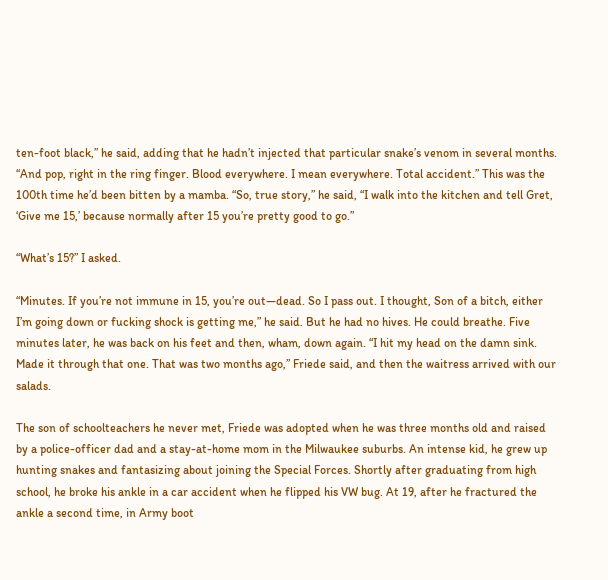ten-foot black,” he said, adding that he hadn’t injected that particular snake’s venom in several months. “And pop, right in the ring finger. Blood everywhere. I mean everywhere. Total accident.” This was the 100th time he’d been bitten by a mamba. “So, true story,” he said, “I walk into the kitchen and tell Gret, ‘Give me 15,’ because normally after 15 you’re pretty good to go.”

“What’s 15?” I asked.

“Minutes. If you’re not immune in 15, you’re out—dead. So I pass out. I thought, Son of a bitch, either I’m going down or fucking shock is getting me,” he said. But he had no hives. He could breathe. Five minutes later, he was back on his feet and then, wham, down again. “I hit my head on the damn sink. Made it through that one. That was two months ago,” Friede said, and then the waitress arrived with our salads.

The son of schoolteachers he never met, Friede was adopted when he was three months old and raised by a police-officer dad and a stay-at-home mom in the Milwaukee suburbs. An intense kid, he grew up hunting snakes and fantasizing about joining the Special Forces. Shortly after graduating from high school, he broke his ankle in a car accident when he flipped his VW bug. At 19, after he fractured the ankle a second time, in Army boot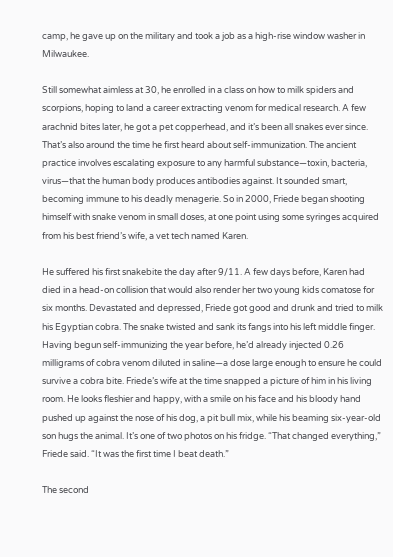camp, he gave up on the military and took a job as a high-rise window washer in Milwaukee.

Still somewhat aimless at 30, he enrolled in a class on how to milk spiders and scorpions, hoping to land a career extracting venom for medical research. A few arachnid bites later, he got a pet copperhead, and it’s been all snakes ever since. That’s also around the time he first heard about self-immunization. The ancient practice involves escalating exposure to any harmful substance—toxin, bacteria, virus—that the human body produces antibodies against. It sounded smart, becoming immune to his deadly menagerie. So in 2000, Friede began shooting himself with snake venom in small doses, at one point using some syringes acquired from his best friend’s wife, a vet tech named Karen.

He suffered his first snakebite the day after 9/11. A few days before, Karen had died in a head-on collision that would also render her two young kids comatose for six months. Devastated and depressed, Friede got good and drunk and tried to milk his Egyptian cobra. The snake twisted and sank its fangs into his left middle finger. Having begun self-immunizing the year before, he’d already injected 0.26 milligrams of cobra venom diluted in saline—a dose large enough to ensure he could survive a cobra bite. Friede’s wife at the time snapped a picture of him in his living room. He looks fleshier and happy, with a smile on his face and his bloody hand pushed up against the nose of his dog, a pit bull mix, while his beaming six-year-old son hugs the animal. It’s one of two photos on his fridge. “That changed everything,” Friede said. “It was the first time I beat death.”

The second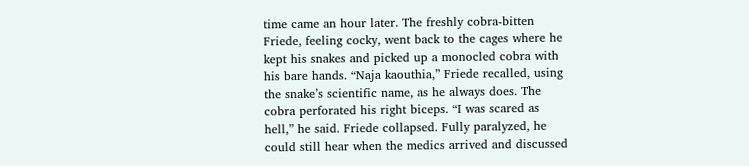time came an hour later. The freshly cobra-bitten Friede, feeling cocky, went back to the cages where he kept his snakes and picked up a monocled cobra with his bare hands. “Naja kaouthia,” Friede recalled, using the snake’s scientific name, as he always does. The cobra perforated his right biceps. “I was scared as hell,” he said. Friede collapsed. Fully paralyzed, he could still hear when the medics arrived and discussed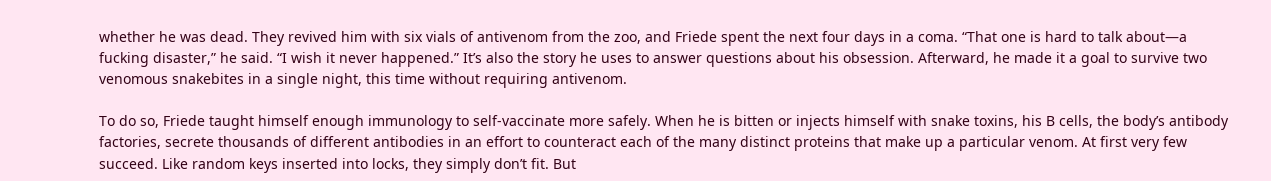whether he was dead. They revived him with six vials of antivenom from the zoo, and Friede spent the next four days in a coma. “That one is hard to talk about—a fucking disaster,” he said. “I wish it never happened.” It’s also the story he uses to answer questions about his obsession. Afterward, he made it a goal to survive two venomous snakebites in a single night, this time without requiring antivenom.

To do so, Friede taught himself enough immunology to self-vaccinate more safely. When he is bitten or injects himself with snake toxins, his B cells, the body’s antibody factories, secrete thousands of different antibodies in an effort to counteract each of the many distinct proteins that make up a particular venom. At first very few succeed. Like random keys inserted into locks, they simply don’t fit. But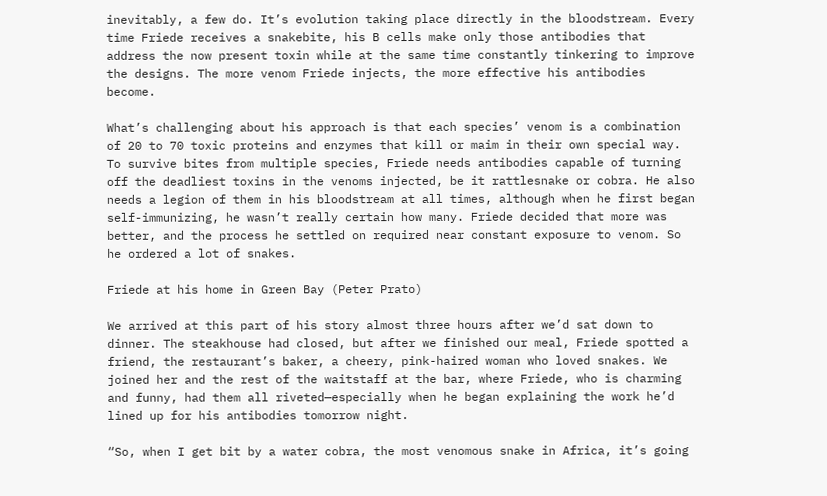inevitably, a few do. It’s evolution taking place directly in the bloodstream. Every time Friede receives a snakebite, his B cells make only those antibodies that address the now present toxin while at the same time constantly tinkering to improve the designs. The more venom Friede injects, the more effective his antibodies become.

What’s challenging about his approach is that each species’ venom is a combination of 20 to 70 toxic proteins and enzymes that kill or maim in their own special way. To survive bites from multiple species, Friede needs antibodies capable of turning off the deadliest toxins in the venoms injected, be it rattlesnake or cobra. He also needs a legion of them in his bloodstream at all times, although when he first began self-immunizing, he wasn’t really certain how many. Friede decided that more was better, and the process he settled on required near constant exposure to venom. So he ordered a lot of snakes.

Friede at his home in Green Bay (Peter Prato)

We arrived at this part of his story almost three hours after we’d sat down to dinner. The steakhouse had closed, but after we finished our meal, Friede spotted a friend, the restaurant’s baker, a cheery, pink-haired woman who loved snakes. We joined her and the rest of the waitstaff at the bar, where Friede, who is charming and funny, had them all riveted—especially when he began explaining the work he’d lined up for his antibodies tomorrow night.

“So, when I get bit by a water cobra, the most venomous snake in Africa, it’s going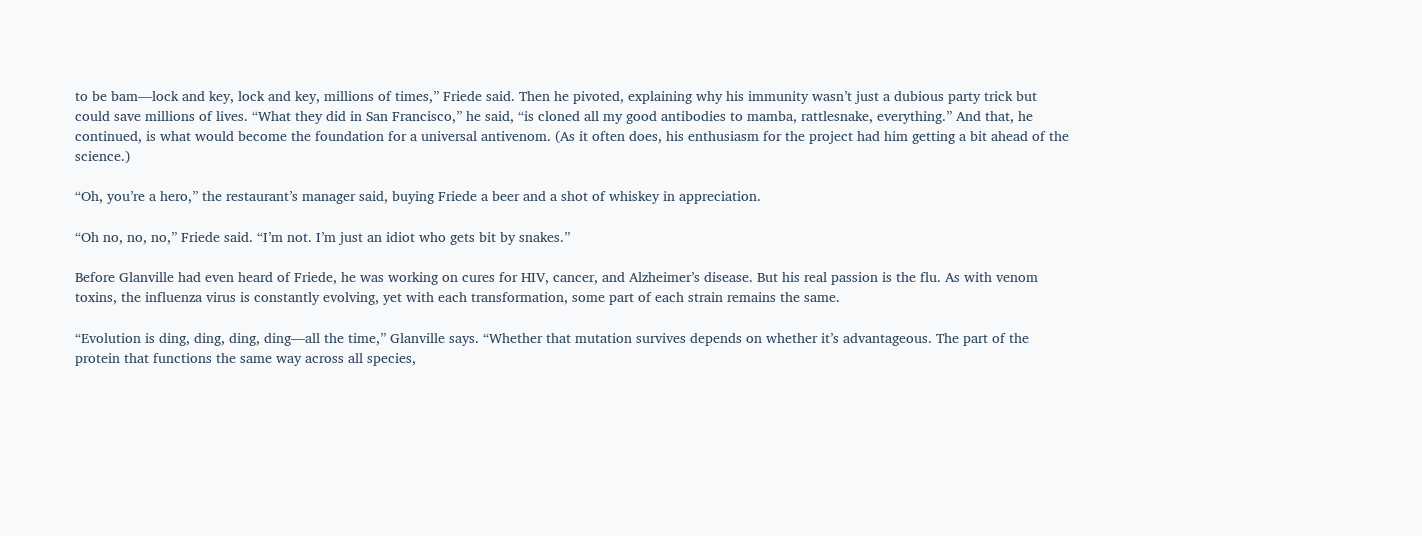to be bam—lock and key, lock and key, millions of times,” Friede said. Then he pivoted, explaining why his immunity wasn’t just a dubious party trick but could save millions of lives. “What they did in San Francisco,” he said, “is cloned all my good antibodies to mamba, rattlesnake, everything.” And that, he continued, is what would become the foundation for a universal antivenom. (As it often does, his enthusiasm for the project had him getting a bit ahead of the science.)

“Oh, you’re a hero,” the restaurant’s manager said, buying Friede a beer and a shot of whiskey in appreciation.

“Oh no, no, no,” Friede said. “I’m not. I’m just an idiot who gets bit by snakes.”

Before Glanville had even heard of Friede, he was working on cures for HIV, cancer, and Alzheimer’s disease. But his real passion is the flu. As with venom toxins, the influenza virus is constantly evolving, yet with each transformation, some part of each strain remains the same.

“Evolution is ding, ding, ding, ding—all the time,” Glanville says. “Whether that mutation survives depends on whether it’s advantageous. The part of the protein that functions the same way across all species,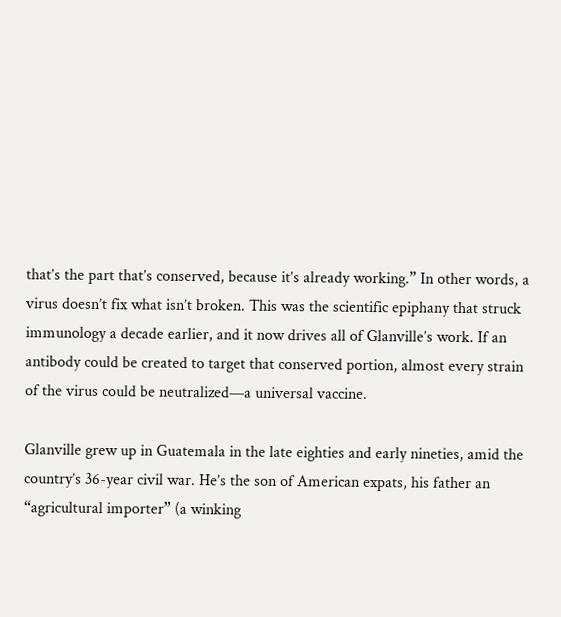that’s the part that’s conserved, because it’s already working.” In other words, a virus doesn’t fix what isn’t broken. This was the scientific epiphany that struck immunology a decade earlier, and it now drives all of Glanville’s work. If an antibody could be created to target that conserved portion, almost every strain of the virus could be neutralized—a universal vaccine.

Glanville grew up in Guatemala in the late eighties and early nineties, amid the country’s 36-year civil war. He’s the son of American expats, his father an “agricultural importer” (a winking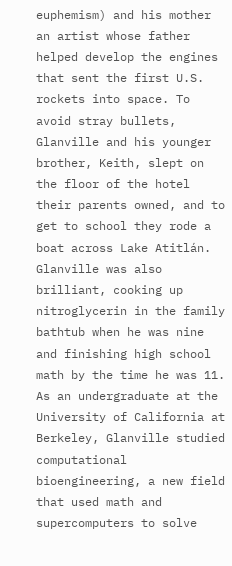euphemism) and his mother an artist whose father helped develop the engines that sent the first U.S. rockets into space. To avoid stray bullets, Glanville and his younger brother, Keith, slept on the floor of the hotel their parents owned, and to get to school they rode a boat across Lake Atitlán. Glanville was also brilliant, cooking up nitroglycerin in the family bathtub when he was nine and finishing high school math by the time he was 11. As an undergraduate at the University of California at Berkeley, Glanville studied computational bioengineering, a new field that used math and supercomputers to solve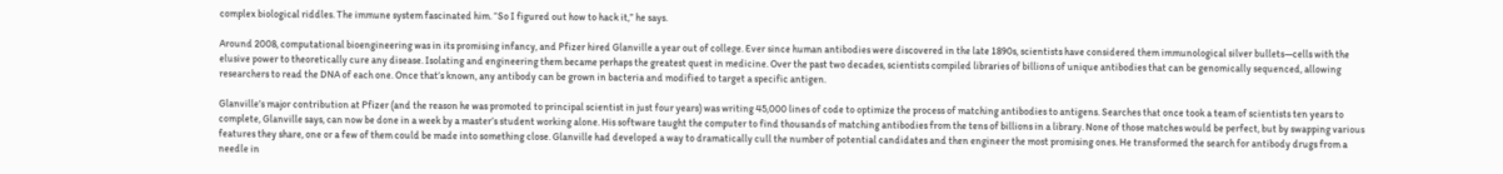complex biological riddles. The immune system fascinated him. “So I figured out how to hack it,” he says.

Around 2008, computational bioengineering was in its promising infancy, and Pfizer hired Glanville a year out of college. Ever since human antibodies were discovered in the late 1890s, scientists have considered them immunological silver bullets—cells with the elusive power to theoretically cure any disease. Isolating and engineering them became perhaps the greatest quest in medicine. Over the past two decades, scientists compiled libraries of billions of unique antibodies that can be genomically sequenced, allowing researchers to read the DNA of each one. Once that’s known, any antibody can be grown in bacteria and modified to target a specific antigen.

Glanville’s major contribution at Pfizer (and the reason he was promoted to principal scientist in just four years) was writing 45,000 lines of code to optimize the process of matching antibodies to antigens. Searches that once took a team of scientists ten years to complete, Glanville says, can now be done in a week by a master’s student working alone. His software taught the computer to find thousands of matching antibodies from the tens of billions in a library. None of those matches would be perfect, but by swapping various features they share, one or a few of them could be made into something close. Glanville had developed a way to dramatically cull the number of potential candidates and then engineer the most promising ones. He transformed the search for antibody drugs from a needle in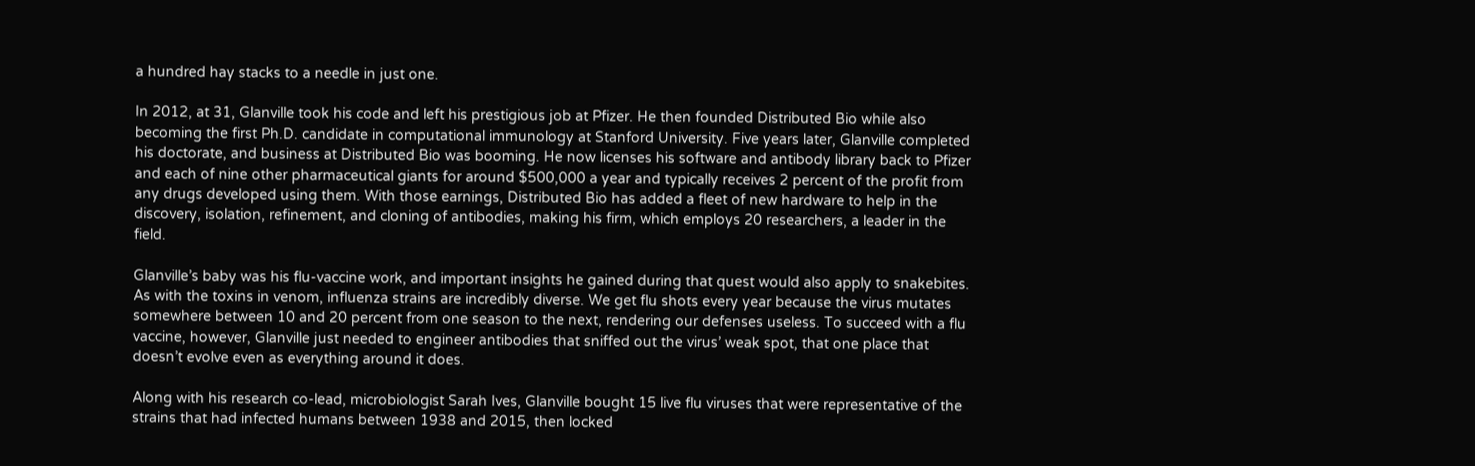a hundred hay stacks to a needle in just one.

In 2012, at 31, Glanville took his code and left his prestigious job at Pfizer. He then founded Distributed Bio while also becoming the first Ph.D. candidate in computational immunology at Stanford University. Five years later, Glanville completed his doctorate, and business at Distributed Bio was booming. He now licenses his software and antibody library back to Pfizer and each of nine other pharmaceutical giants for around $500,000 a year and typically receives 2 percent of the profit from any drugs developed using them. With those earnings, Distributed Bio has added a fleet of new hardware to help in the discovery, isolation, refinement, and cloning of antibodies, making his firm, which employs 20 researchers, a leader in the field.

Glanville’s baby was his flu-vaccine work, and important insights he gained during that quest would also apply to snakebites. As with the toxins in venom, influenza strains are incredibly diverse. We get flu shots every year because the virus mutates somewhere between 10 and 20 percent from one season to the next, rendering our defenses useless. To succeed with a flu vaccine, however, Glanville just needed to engineer antibodies that sniffed out the virus’ weak spot, that one place that doesn’t evolve even as everything around it does.

Along with his research co-lead, microbiologist Sarah Ives, Glanville bought 15 live flu viruses that were representative of the strains that had infected humans between 1938 and 2015, then locked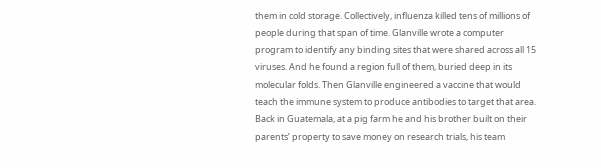them in cold storage. Collectively, influenza killed tens of millions of people during that span of time. Glanville wrote a computer program to identify any binding sites that were shared across all 15 viruses. And he found a region full of them, buried deep in its molecular folds. Then Glanville engineered a vaccine that would teach the immune system to produce antibodies to target that area. Back in Guatemala, at a pig farm he and his brother built on their parents’ property to save money on research trials, his team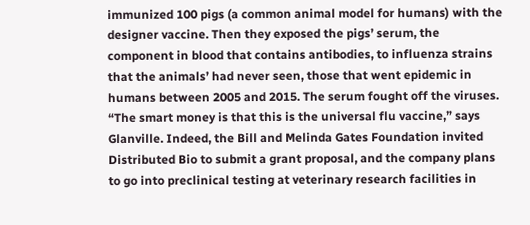immunized 100 pigs (a common animal model for humans) with the designer vaccine. Then they exposed the pigs’ serum, the component in blood that contains antibodies, to influenza strains that the animals’ had never seen, those that went epidemic in humans between 2005 and 2015. The serum fought off the viruses. “The smart money is that this is the universal flu vaccine,” says Glanville. Indeed, the Bill and Melinda Gates Foundation invited Distributed Bio to submit a grant proposal, and the company plans to go into preclinical testing at veterinary research facilities in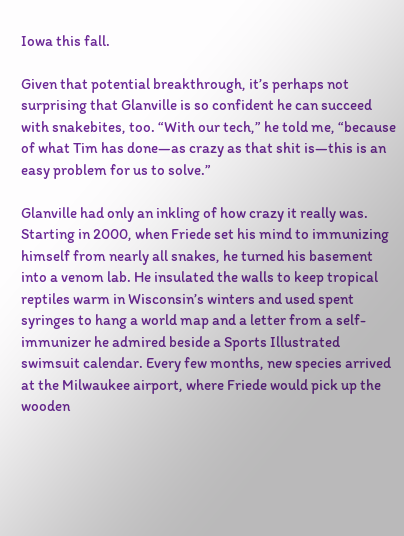Iowa this fall.

Given that potential breakthrough, it’s perhaps not surprising that Glanville is so confident he can succeed with snakebites, too. “With our tech,” he told me, “because of what Tim has done—as crazy as that shit is—this is an easy problem for us to solve.”

Glanville had only an inkling of how crazy it really was. Starting in 2000, when Friede set his mind to immunizing himself from nearly all snakes, he turned his basement into a venom lab. He insulated the walls to keep tropical reptiles warm in Wisconsin’s winters and used spent syringes to hang a world map and a letter from a self-immunizer he admired beside a Sports Illustrated swimsuit calendar. Every few months, new species arrived at the Milwaukee airport, where Friede would pick up the wooden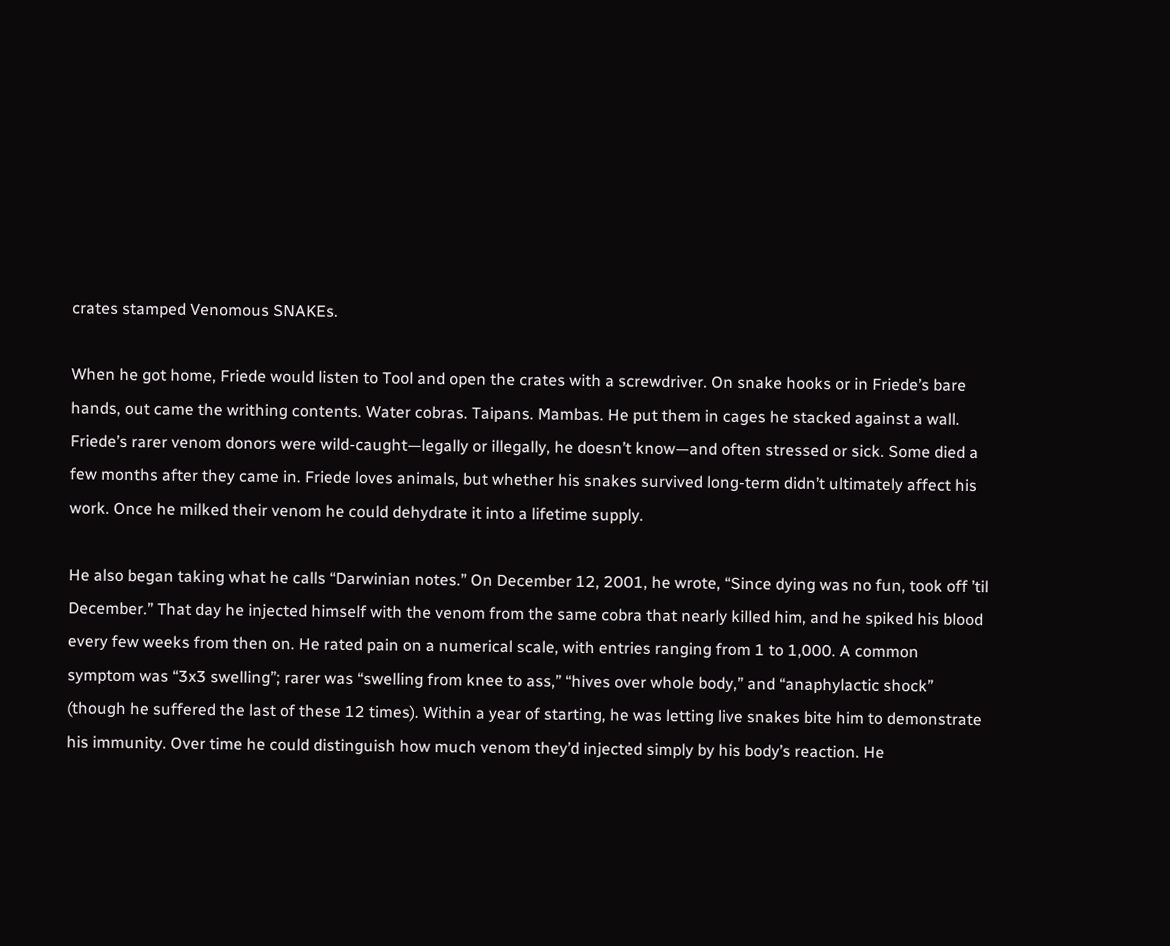crates stamped Venomous SNAKEs.

When he got home, Friede would listen to Tool and open the crates with a screwdriver. On snake hooks or in Friede’s bare hands, out came the writhing contents. Water cobras. Taipans. Mambas. He put them in cages he stacked against a wall. Friede’s rarer venom donors were wild-caught—legally or illegally, he doesn’t know—and often stressed or sick. Some died a few months after they came in. Friede loves animals, but whether his snakes survived long-term didn’t ultimately affect his work. Once he milked their venom he could dehydrate it into a lifetime supply.

He also began taking what he calls “Darwinian notes.” On December 12, 2001, he wrote, “Since dying was no fun, took off ’til December.” That day he injected himself with the venom from the same cobra that nearly killed him, and he spiked his blood every few weeks from then on. He rated pain on a numerical scale, with entries ranging from 1 to 1,000. A common symptom was “3x3 swelling”; rarer was “swelling from knee to ass,” “hives over whole body,” and “anaphylactic shock” (though he suffered the last of these 12 times). Within a year of starting, he was letting live snakes bite him to demonstrate his immunity. Over time he could distinguish how much venom they’d injected simply by his body’s reaction. He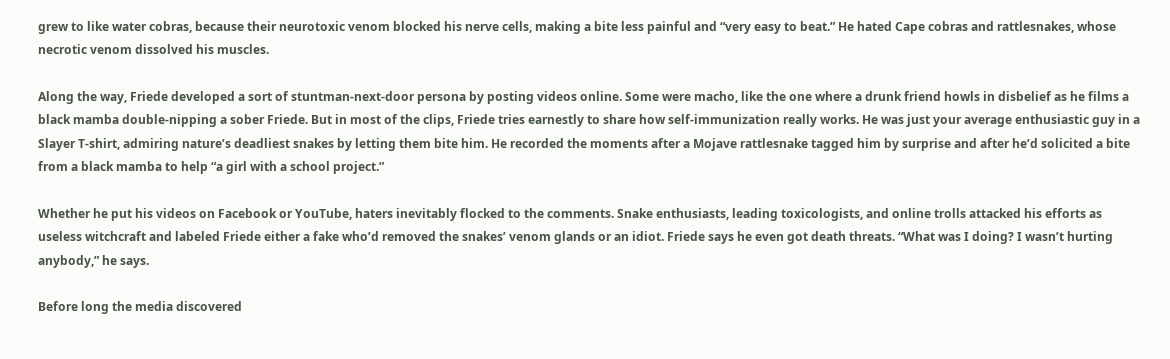grew to like water cobras, because their neurotoxic venom blocked his nerve cells, making a bite less painful and “very easy to beat.” He hated Cape cobras and rattlesnakes, whose necrotic venom dissolved his muscles.

Along the way, Friede developed a sort of stuntman-next-door persona by posting videos online. Some were macho, like the one where a drunk friend howls in disbelief as he films a black mamba double-nipping a sober Friede. But in most of the clips, Friede tries earnestly to share how self-immunization really works. He was just your average enthusiastic guy in a Slayer T-shirt, admiring nature’s deadliest snakes by letting them bite him. He recorded the moments after a Mojave rattlesnake tagged him by surprise and after he’d solicited a bite from a black mamba to help “a girl with a school project.”

Whether he put his videos on Facebook or YouTube, haters inevitably flocked to the comments. Snake enthusiasts, leading toxicologists, and online trolls attacked his efforts as useless witchcraft and labeled Friede either a fake who’d removed the snakes’ venom glands or an idiot. Friede says he even got death threats. “What was I doing? I wasn’t hurting anybody,” he says.

Before long the media discovered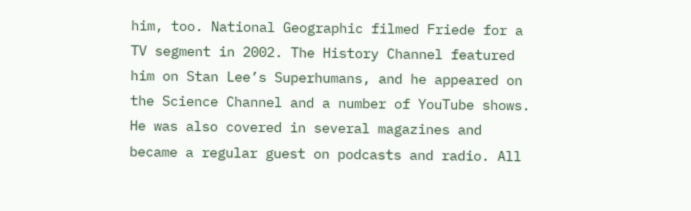him, too. National Geographic filmed Friede for a TV segment in 2002. The History Channel featured him on Stan Lee’s Superhumans, and he appeared on the Science Channel and a number of YouTube shows. He was also covered in several magazines and became a regular guest on podcasts and radio. All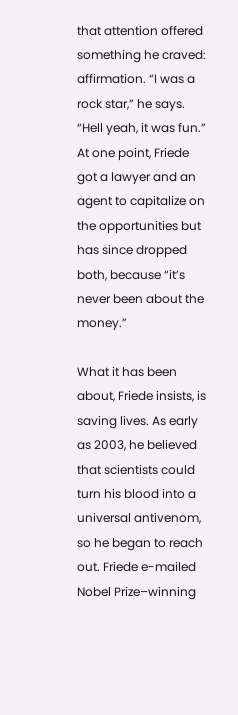that attention offered something he craved: affirmation. “I was a rock star,” he says. “Hell yeah, it was fun.” At one point, Friede got a lawyer and an agent to capitalize on the opportunities but has since dropped both, because “it’s never been about the money.”

What it has been about, Friede insists, is saving lives. As early as 2003, he believed that scientists could turn his blood into a universal antivenom, so he began to reach out. Friede e-mailed Nobel Prize–winning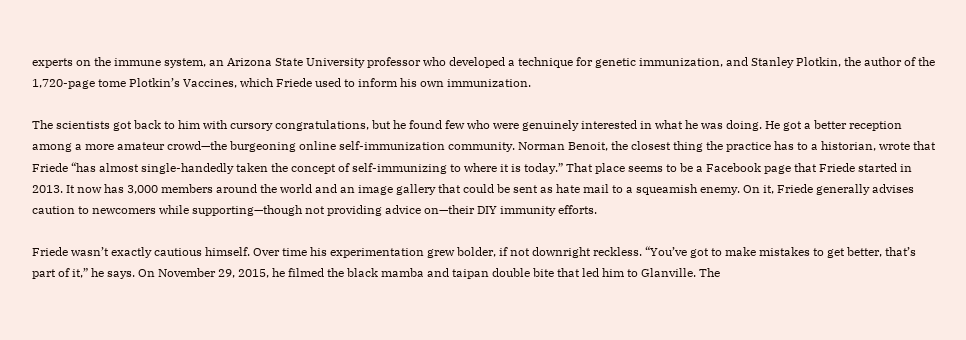experts on the immune system, an Arizona State University professor who developed a technique for genetic immunization, and Stanley Plotkin, the author of the 1,720-page tome Plotkin’s Vaccines, which Friede used to inform his own immunization.

The scientists got back to him with cursory congratulations, but he found few who were genuinely interested in what he was doing. He got a better reception among a more amateur crowd—the burgeoning online self-immunization community. Norman Benoit, the closest thing the practice has to a historian, wrote that Friede “has almost single-handedly taken the concept of self-immunizing to where it is today.” That place seems to be a Facebook page that Friede started in 2013. It now has 3,000 members around the world and an image gallery that could be sent as hate mail to a squeamish enemy. On it, Friede generally advises caution to newcomers while supporting—though not providing advice on—their DIY immunity efforts.

Friede wasn’t exactly cautious himself. Over time his experimentation grew bolder, if not downright reckless. “You’ve got to make mistakes to get better, that’s part of it,” he says. On November 29, 2015, he filmed the black mamba and taipan double bite that led him to Glanville. The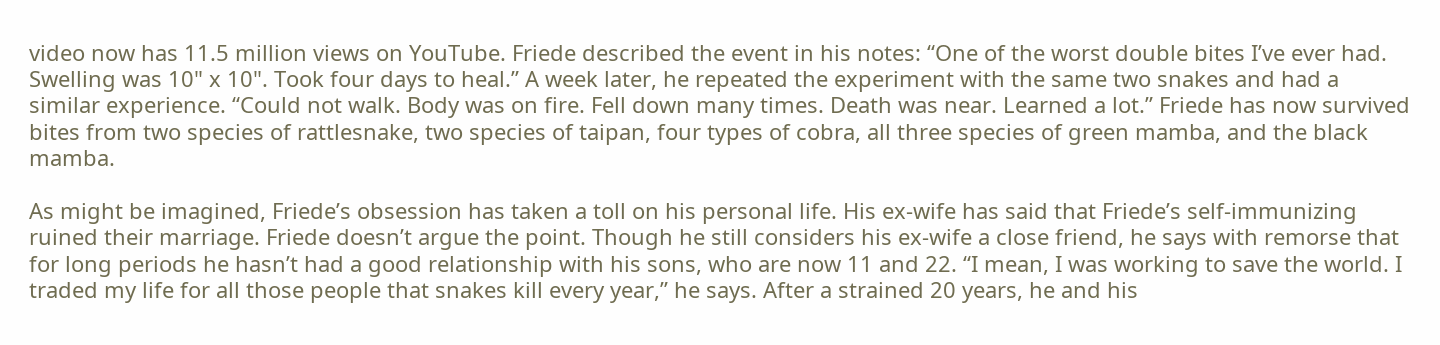video now has 11.5 million views on YouTube. Friede described the event in his notes: “One of the worst double bites I’ve ever had. Swelling was 10" x 10". Took four days to heal.” A week later, he repeated the experiment with the same two snakes and had a similar experience. “Could not walk. Body was on fire. Fell down many times. Death was near. Learned a lot.” Friede has now survived bites from two species of rattlesnake, two species of taipan, four types of cobra, all three species of green mamba, and the black mamba.

As might be imagined, Friede’s obsession has taken a toll on his personal life. His ex-wife has said that Friede’s self-immunizing ruined their marriage. Friede doesn’t argue the point. Though he still considers his ex-wife a close friend, he says with remorse that for long periods he hasn’t had a good relationship with his sons, who are now 11 and 22. “I mean, I was working to save the world. I traded my life for all those people that snakes kill every year,” he says. After a strained 20 years, he and his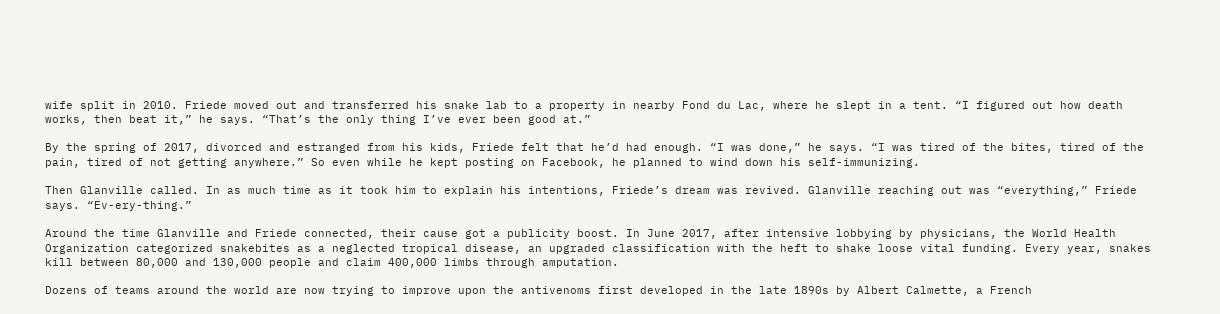wife split in 2010. Friede moved out and transferred his snake lab to a property in nearby Fond du Lac, where he slept in a tent. “I figured out how death works, then beat it,” he says. “That’s the only thing I’ve ever been good at.”

By the spring of 2017, divorced and estranged from his kids, Friede felt that he’d had enough. “I was done,” he says. “I was tired of the bites, tired of the pain, tired of not getting anywhere.” So even while he kept posting on Facebook, he planned to wind down his self-immunizing.

Then Glanville called. In as much time as it took him to explain his intentions, Friede’s dream was revived. Glanville reaching out was “everything,” Friede says. “Ev-ery-thing.”

Around the time Glanville and Friede connected, their cause got a publicity boost. In June 2017, after intensive lobbying by physicians, the World Health Organization categorized snakebites as a neglected tropical disease, an upgraded classification with the heft to shake loose vital funding. Every year, snakes kill between 80,000 and 130,000 people and claim 400,000 limbs through amputation.

Dozens of teams around the world are now trying to improve upon the antivenoms first developed in the late 1890s by Albert Calmette, a French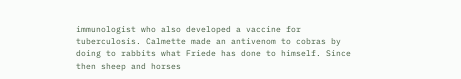immunologist who also developed a vaccine for tuberculosis. Calmette made an antivenom to cobras by doing to rabbits what Friede has done to himself. Since then sheep and horses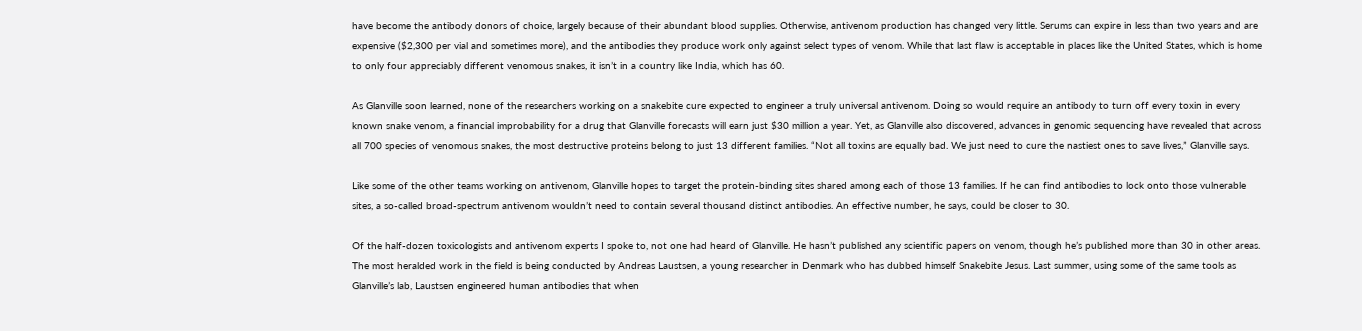have become the antibody donors of choice, largely because of their abundant blood supplies. Otherwise, antivenom production has changed very little. Serums can expire in less than two years and are expensive ($2,300 per vial and sometimes more), and the antibodies they produce work only against select types of venom. While that last flaw is acceptable in places like the United States, which is home to only four appreciably different venomous snakes, it isn’t in a country like India, which has 60.

As Glanville soon learned, none of the researchers working on a snakebite cure expected to engineer a truly universal antivenom. Doing so would require an antibody to turn off every toxin in every known snake venom, a financial improbability for a drug that Glanville forecasts will earn just $30 million a year. Yet, as Glanville also discovered, advances in genomic sequencing have revealed that across all 700 species of venomous snakes, the most destructive proteins belong to just 13 different families. “Not all toxins are equally bad. We just need to cure the nastiest ones to save lives,” Glanville says.

Like some of the other teams working on antivenom, Glanville hopes to target the protein-binding sites shared among each of those 13 families. If he can find antibodies to lock onto those vulnerable sites, a so-called broad-spectrum antivenom wouldn’t need to contain several thousand distinct antibodies. An effective number, he says, could be closer to 30.

Of the half-dozen toxicologists and antivenom experts I spoke to, not one had heard of Glanville. He hasn’t published any scientific papers on venom, though he’s published more than 30 in other areas. The most heralded work in the field is being conducted by Andreas Laustsen, a young researcher in Denmark who has dubbed himself Snakebite Jesus. Last summer, using some of the same tools as Glanville’s lab, Laustsen engineered human antibodies that when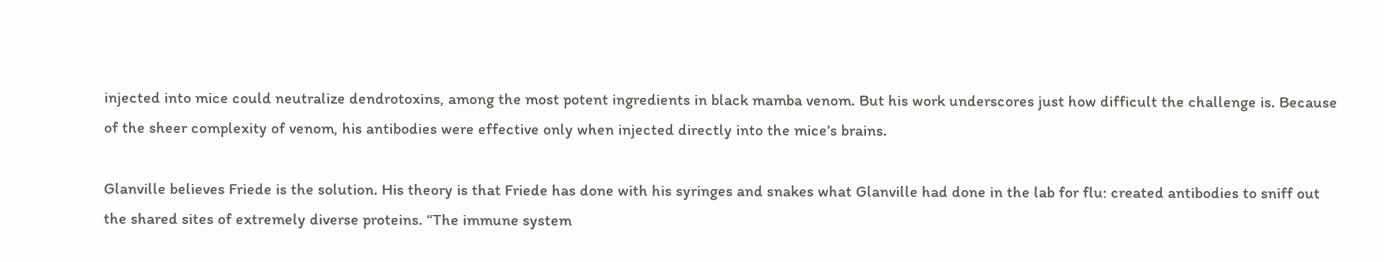injected into mice could neutralize dendrotoxins, among the most potent ingredients in black mamba venom. But his work underscores just how difficult the challenge is. Because of the sheer complexity of venom, his antibodies were effective only when injected directly into the mice’s brains.

Glanville believes Friede is the solution. His theory is that Friede has done with his syringes and snakes what Glanville had done in the lab for flu: created antibodies to sniff out the shared sites of extremely diverse proteins. “The immune system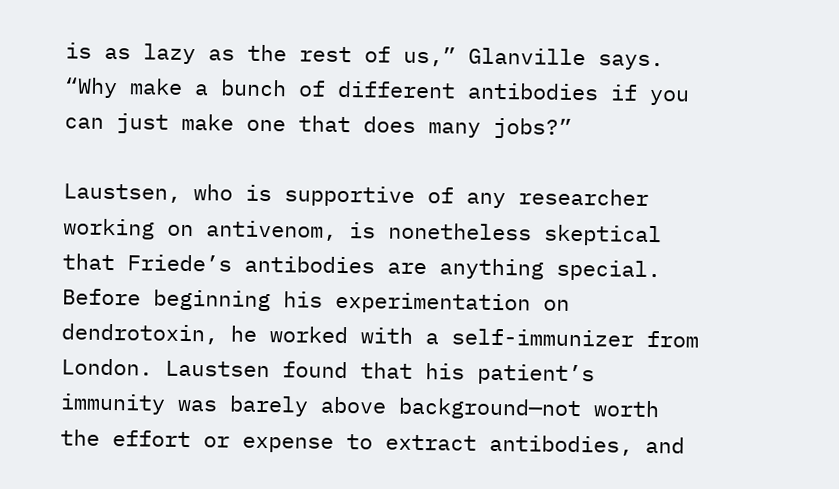is as lazy as the rest of us,” Glanville says. “Why make a bunch of different antibodies if you can just make one that does many jobs?”

Laustsen, who is supportive of any researcher working on antivenom, is nonetheless skeptical that Friede’s antibodies are anything special. Before beginning his experimentation on dendrotoxin, he worked with a self-immunizer from London. Laustsen found that his patient’s immunity was barely above background—not worth the effort or expense to extract antibodies, and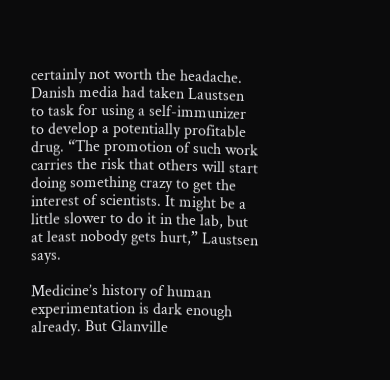certainly not worth the headache. Danish media had taken Laustsen to task for using a self-immunizer to develop a potentially profitable drug. “The promotion of such work carries the risk that others will start doing something crazy to get the interest of scientists. It might be a little slower to do it in the lab, but at least nobody gets hurt,” Laustsen says.

Medicine’s history of human experimentation is dark enough already. But Glanville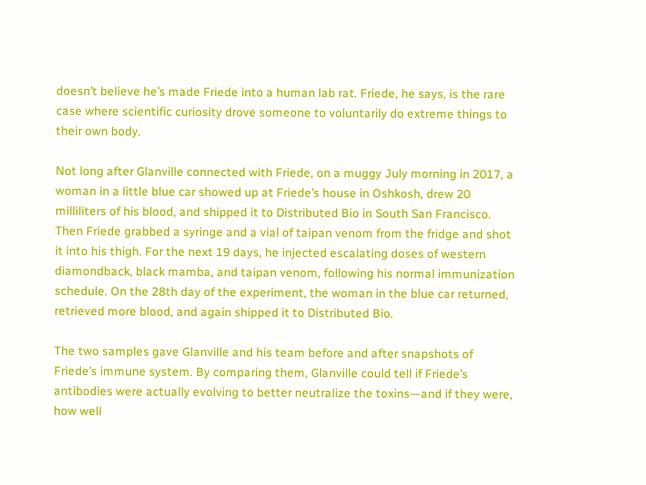doesn’t believe he’s made Friede into a human lab rat. Friede, he says, is the rare case where scientific curiosity drove someone to voluntarily do extreme things to their own body.

Not long after Glanville connected with Friede, on a muggy July morning in 2017, a woman in a little blue car showed up at Friede’s house in Oshkosh, drew 20 milliliters of his blood, and shipped it to Distributed Bio in South San Francisco. Then Friede grabbed a syringe and a vial of taipan venom from the fridge and shot it into his thigh. For the next 19 days, he injected escalating doses of western diamondback, black mamba, and taipan venom, following his normal immunization schedule. On the 28th day of the experiment, the woman in the blue car returned, retrieved more blood, and again shipped it to Distributed Bio.

The two samples gave Glanville and his team before and after snapshots of Friede’s immune system. By comparing them, Glanville could tell if Friede’s antibodies were actually evolving to better neutralize the toxins—and if they were, how well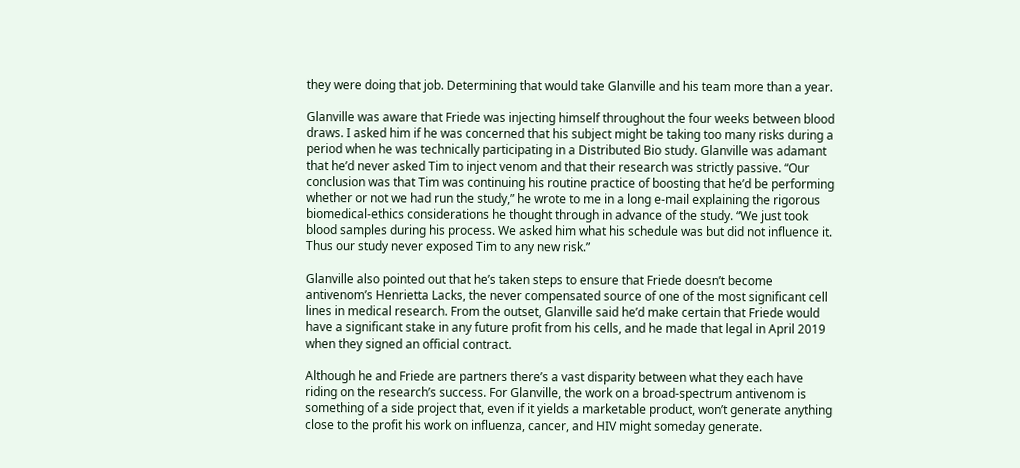they were doing that job. Determining that would take Glanville and his team more than a year.

Glanville was aware that Friede was injecting himself throughout the four weeks between blood draws. I asked him if he was concerned that his subject might be taking too many risks during a period when he was technically participating in a Distributed Bio study. Glanville was adamant that he’d never asked Tim to inject venom and that their research was strictly passive. “Our conclusion was that Tim was continuing his routine practice of boosting that he’d be performing whether or not we had run the study,” he wrote to me in a long e-mail explaining the rigorous biomedical-ethics considerations he thought through in advance of the study. “We just took blood samples during his process. We asked him what his schedule was but did not influence it. Thus our study never exposed Tim to any new risk.”

Glanville also pointed out that he’s taken steps to ensure that Friede doesn’t become antivenom’s Henrietta Lacks, the never compensated source of one of the most significant cell lines in medical research. From the outset, Glanville said he’d make certain that Friede would have a significant stake in any future profit from his cells, and he made that legal in April 2019 when they signed an official contract.

Although he and Friede are partners there’s a vast disparity between what they each have riding on the research’s success. For Glanville, the work on a broad-spectrum antivenom is something of a side project that, even if it yields a marketable product, won’t generate anything close to the profit his work on influenza, cancer, and HIV might someday generate.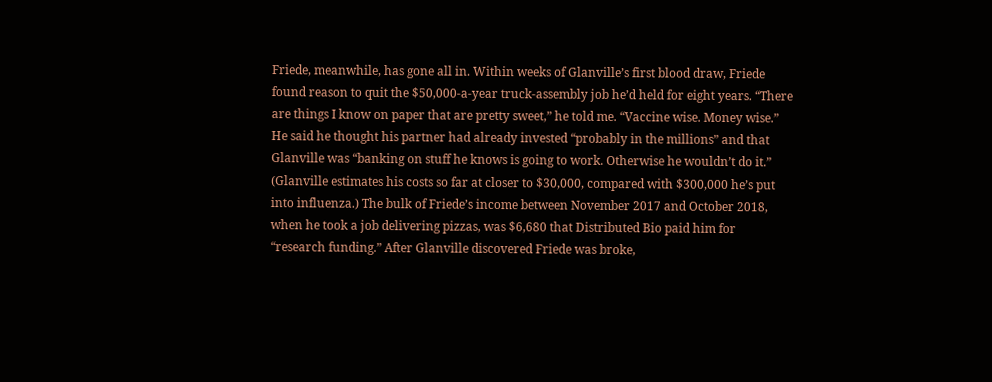Friede, meanwhile, has gone all in. Within weeks of Glanville’s first blood draw, Friede found reason to quit the $50,000-a-year truck-assembly job he’d held for eight years. “There are things I know on paper that are pretty sweet,” he told me. “Vaccine wise. Money wise.” He said he thought his partner had already invested “probably in the millions” and that Glanville was “banking on stuff he knows is going to work. Otherwise he wouldn’t do it.” (Glanville estimates his costs so far at closer to $30,000, compared with $300,000 he’s put into influenza.) The bulk of Friede’s income between November 2017 and October 2018, when he took a job delivering pizzas, was $6,680 that Distributed Bio paid him for “research funding.” After Glanville discovered Friede was broke,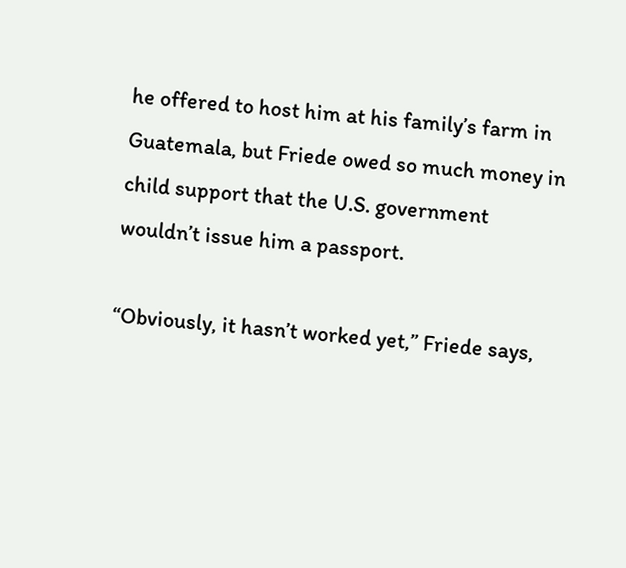he offered to host him at his family’s farm in Guatemala, but Friede owed so much money in child support that the U.S. government wouldn’t issue him a passport.

“Obviously, it hasn’t worked yet,” Friede says,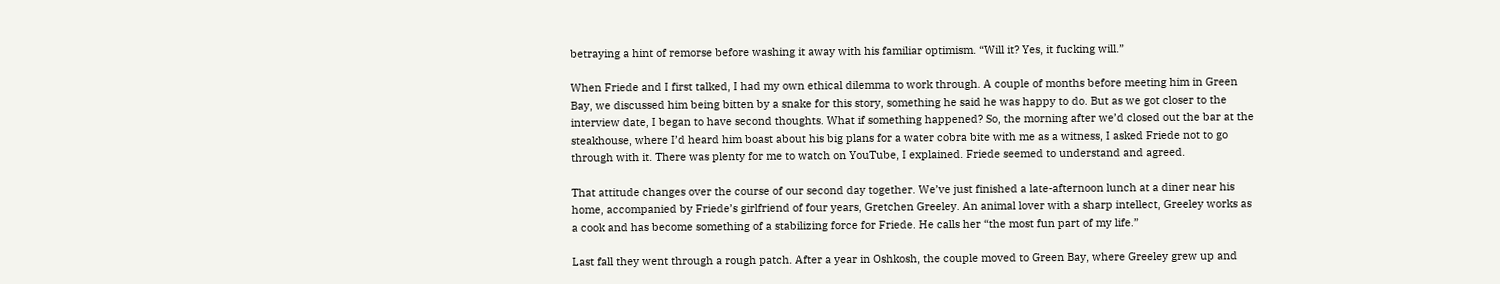betraying a hint of remorse before washing it away with his familiar optimism. “Will it? Yes, it fucking will.”

When Friede and I first talked, I had my own ethical dilemma to work through. A couple of months before meeting him in Green Bay, we discussed him being bitten by a snake for this story, something he said he was happy to do. But as we got closer to the interview date, I began to have second thoughts. What if something happened? So, the morning after we’d closed out the bar at the steakhouse, where I’d heard him boast about his big plans for a water cobra bite with me as a witness, I asked Friede not to go through with it. There was plenty for me to watch on YouTube, I explained. Friede seemed to understand and agreed.

That attitude changes over the course of our second day together. We’ve just finished a late-afternoon lunch at a diner near his home, accompanied by Friede’s girlfriend of four years, Gretchen Greeley. An animal lover with a sharp intellect, Greeley works as a cook and has become something of a stabilizing force for Friede. He calls her “the most fun part of my life.”

Last fall they went through a rough patch. After a year in Oshkosh, the couple moved to Green Bay, where Greeley grew up and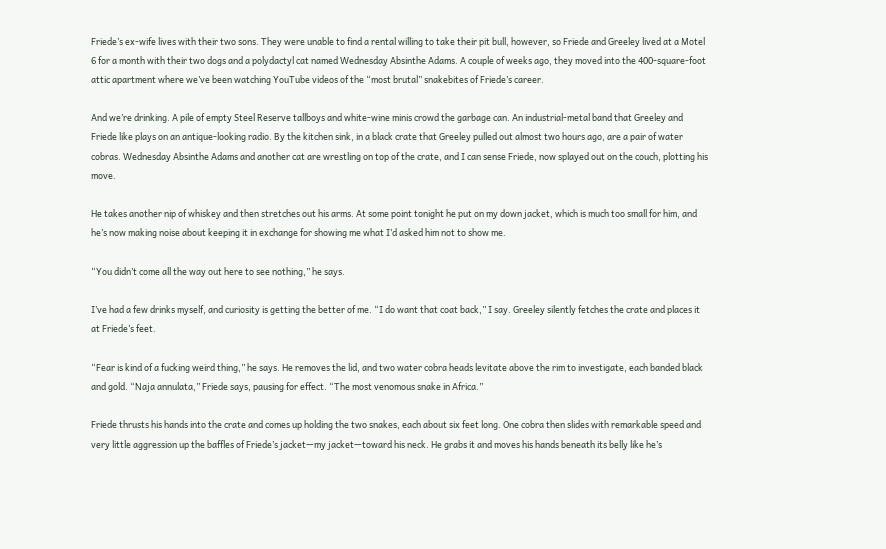Friede’s ex-wife lives with their two sons. They were unable to find a rental willing to take their pit bull, however, so Friede and Greeley lived at a Motel 6 for a month with their two dogs and a polydactyl cat named Wednesday Absinthe Adams. A couple of weeks ago, they moved into the 400-square-foot attic apartment where we’ve been watching YouTube videos of the “most brutal” snakebites of Friede’s career.

And we’re drinking. A pile of empty Steel Reserve tallboys and white-wine minis crowd the garbage can. An industrial-metal band that Greeley and Friede like plays on an antique-looking radio. By the kitchen sink, in a black crate that Greeley pulled out almost two hours ago, are a pair of water cobras. Wednesday Absinthe Adams and another cat are wrestling on top of the crate, and I can sense Friede, now splayed out on the couch, plotting his move.

He takes another nip of whiskey and then stretches out his arms. At some point tonight he put on my down jacket, which is much too small for him, and he’s now making noise about keeping it in exchange for showing me what I’d asked him not to show me.

“You didn’t come all the way out here to see nothing,” he says.

I’ve had a few drinks myself, and curiosity is getting the better of me. “I do want that coat back,” I say. Greeley silently fetches the crate and places it at Friede’s feet.

“Fear is kind of a fucking weird thing,” he says. He removes the lid, and two water cobra heads levitate above the rim to investigate, each banded black and gold. “Naja annulata,” Friede says, pausing for effect. “The most venomous snake in Africa.”

Friede thrusts his hands into the crate and comes up holding the two snakes, each about six feet long. One cobra then slides with remarkable speed and very little aggression up the baffles of Friede’s jacket—my jacket—toward his neck. He grabs it and moves his hands beneath its belly like he’s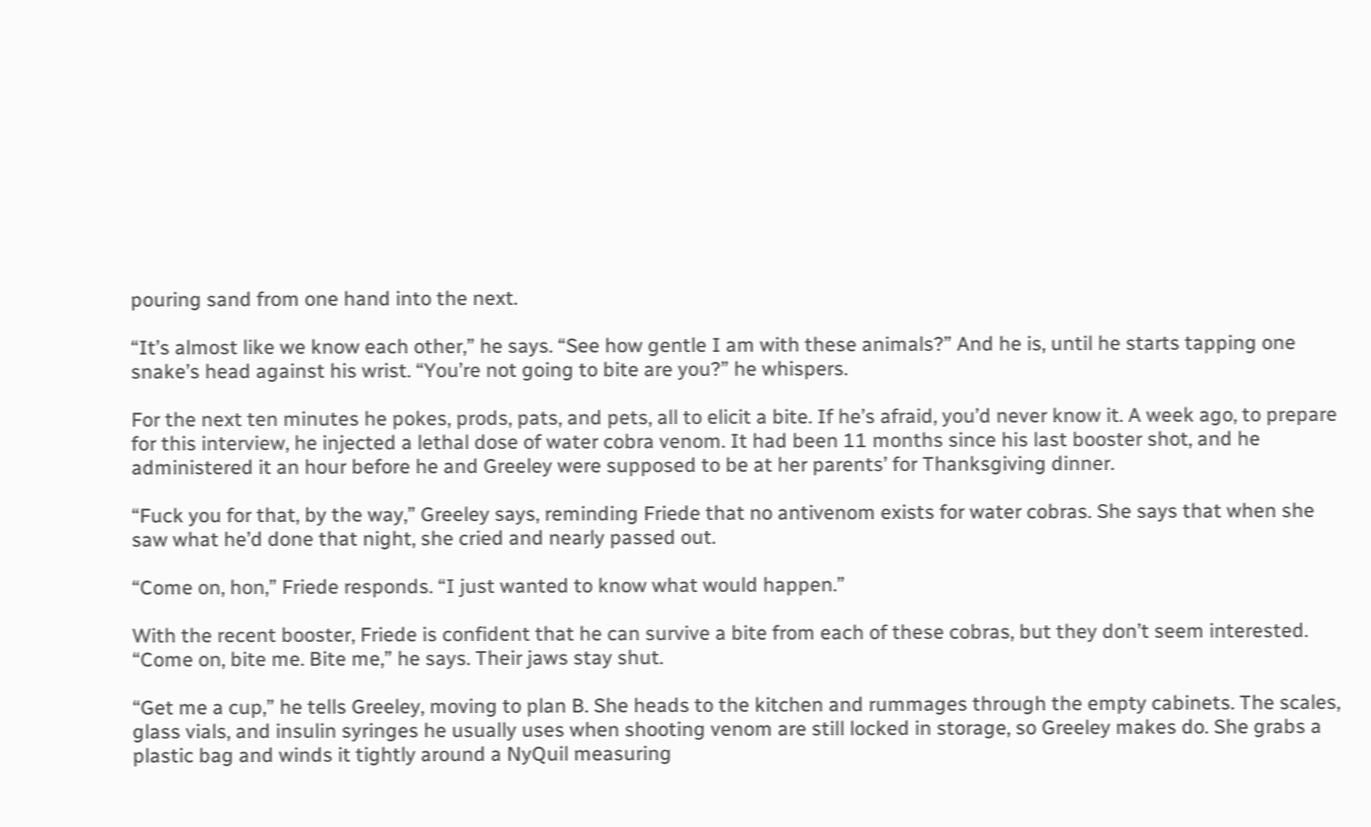pouring sand from one hand into the next.

“It’s almost like we know each other,” he says. “See how gentle I am with these animals?” And he is, until he starts tapping one snake’s head against his wrist. “You’re not going to bite are you?” he whispers.

For the next ten minutes he pokes, prods, pats, and pets, all to elicit a bite. If he’s afraid, you’d never know it. A week ago, to prepare for this interview, he injected a lethal dose of water cobra venom. It had been 11 months since his last booster shot, and he administered it an hour before he and Greeley were supposed to be at her parents’ for Thanksgiving dinner.

“Fuck you for that, by the way,” Greeley says, reminding Friede that no antivenom exists for water cobras. She says that when she saw what he’d done that night, she cried and nearly passed out.

“Come on, hon,” Friede responds. “I just wanted to know what would happen.”

With the recent booster, Friede is confident that he can survive a bite from each of these cobras, but they don’t seem interested. “Come on, bite me. Bite me,” he says. Their jaws stay shut.

“Get me a cup,” he tells Greeley, moving to plan B. She heads to the kitchen and rummages through the empty cabinets. The scales, glass vials, and insulin syringes he usually uses when shooting venom are still locked in storage, so Greeley makes do. She grabs a plastic bag and winds it tightly around a NyQuil measuring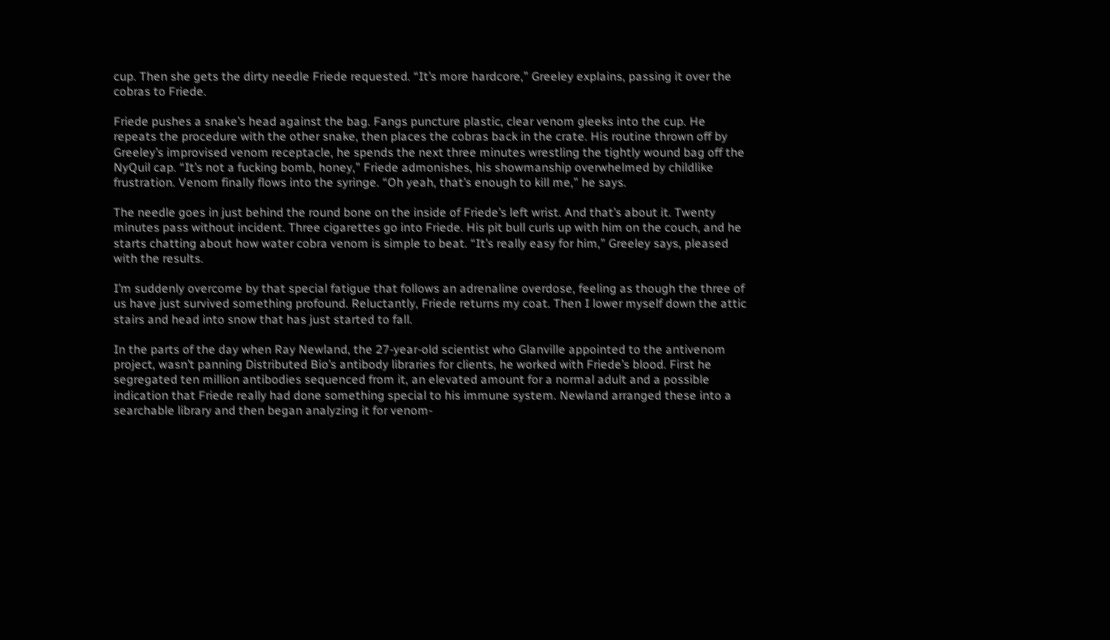cup. Then she gets the dirty needle Friede requested. “It’s more hardcore,” Greeley explains, passing it over the cobras to Friede.

Friede pushes a snake’s head against the bag. Fangs puncture plastic, clear venom gleeks into the cup. He repeats the procedure with the other snake, then places the cobras back in the crate. His routine thrown off by Greeley’s improvised venom receptacle, he spends the next three minutes wrestling the tightly wound bag off the NyQuil cap. “It’s not a fucking bomb, honey,” Friede admonishes, his showmanship overwhelmed by childlike frustration. Venom finally flows into the syringe. “Oh yeah, that’s enough to kill me,” he says.

The needle goes in just behind the round bone on the inside of Friede’s left wrist. And that’s about it. Twenty minutes pass without incident. Three cigarettes go into Friede. His pit bull curls up with him on the couch, and he starts chatting about how water cobra venom is simple to beat. “It’s really easy for him,” Greeley says, pleased with the results.

I’m suddenly overcome by that special fatigue that follows an adrenaline overdose, feeling as though the three of us have just survived something profound. Reluctantly, Friede returns my coat. Then I lower myself down the attic stairs and head into snow that has just started to fall.

In the parts of the day when Ray Newland, the 27-year-old scientist who Glanville appointed to the antivenom project, wasn’t panning Distributed Bio’s antibody libraries for clients, he worked with Friede’s blood. First he segregated ten million antibodies sequenced from it, an elevated amount for a normal adult and a possible indication that Friede really had done something special to his immune system. Newland arranged these into a searchable library and then began analyzing it for venom-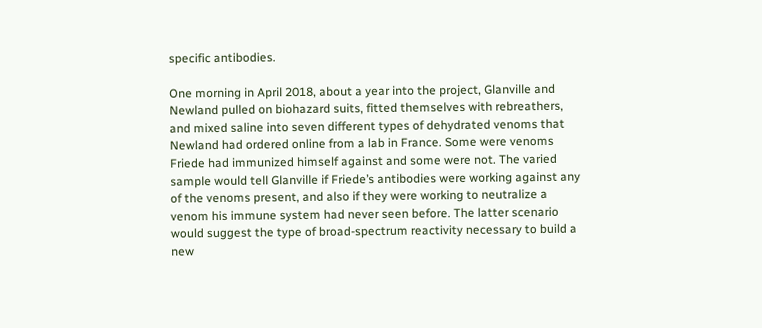specific antibodies.

One morning in April 2018, about a year into the project, Glanville and Newland pulled on biohazard suits, fitted themselves with rebreathers, and mixed saline into seven different types of dehydrated venoms that Newland had ordered online from a lab in France. Some were venoms Friede had immunized himself against and some were not. The varied sample would tell Glanville if Friede’s antibodies were working against any of the venoms present, and also if they were working to neutralize a venom his immune system had never seen before. The latter scenario would suggest the type of broad-spectrum reactivity necessary to build a new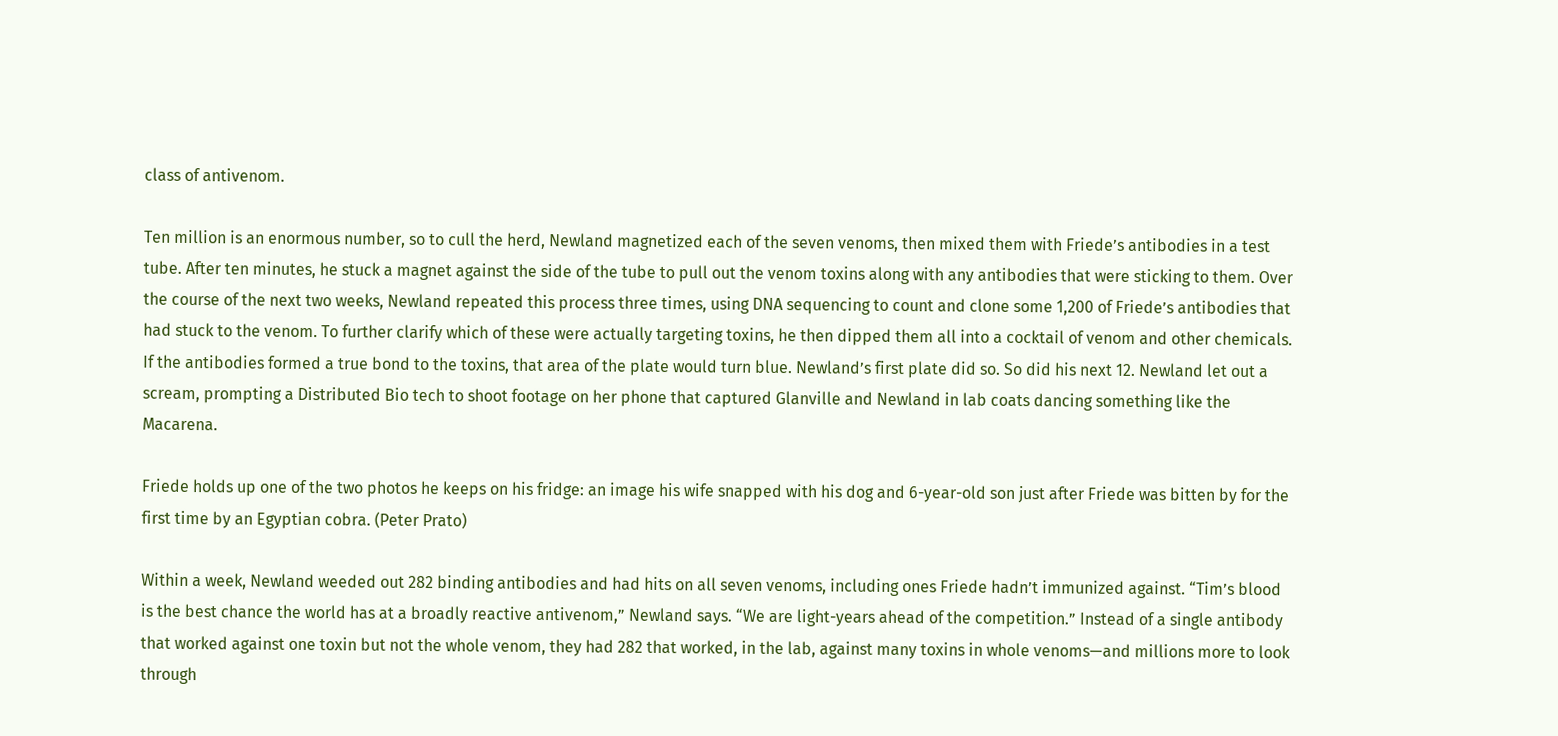class of antivenom.

Ten million is an enormous number, so to cull the herd, Newland magnetized each of the seven venoms, then mixed them with Friede’s antibodies in a test tube. After ten minutes, he stuck a magnet against the side of the tube to pull out the venom toxins along with any antibodies that were sticking to them. Over the course of the next two weeks, Newland repeated this process three times, using DNA sequencing to count and clone some 1,200 of Friede’s antibodies that had stuck to the venom. To further clarify which of these were actually targeting toxins, he then dipped them all into a cocktail of venom and other chemicals. If the antibodies formed a true bond to the toxins, that area of the plate would turn blue. Newland’s first plate did so. So did his next 12. Newland let out a scream, prompting a Distributed Bio tech to shoot footage on her phone that captured Glanville and Newland in lab coats dancing something like the Macarena.

Friede holds up one of the two photos he keeps on his fridge: an image his wife snapped with his dog and 6-year-old son just after Friede was bitten by for the first time by an Egyptian cobra. (Peter Prato)

Within a week, Newland weeded out 282 binding antibodies and had hits on all seven venoms, including ones Friede hadn’t immunized against. “Tim’s blood is the best chance the world has at a broadly reactive antivenom,” Newland says. “We are light-years ahead of the competition.” Instead of a single antibody that worked against one toxin but not the whole venom, they had 282 that worked, in the lab, against many toxins in whole venoms—and millions more to look through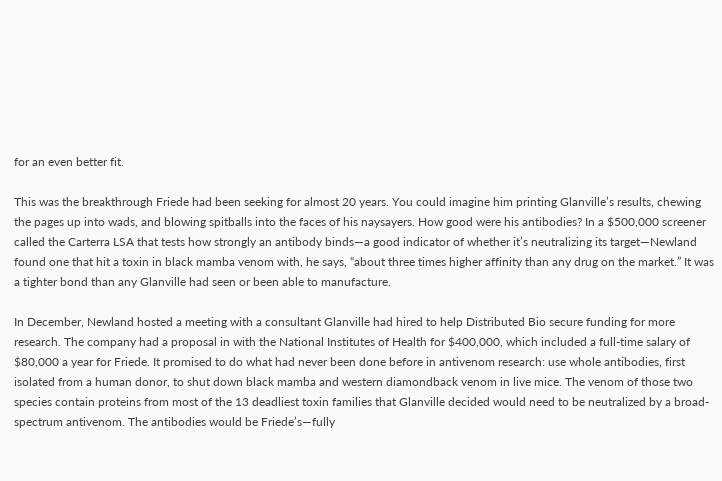for an even better fit.

This was the breakthrough Friede had been seeking for almost 20 years. You could imagine him printing Glanville’s results, chewing the pages up into wads, and blowing spitballs into the faces of his naysayers. How good were his antibodies? In a $500,000 screener called the Carterra LSA that tests how strongly an antibody binds—a good indicator of whether it’s neutralizing its target—Newland found one that hit a toxin in black mamba venom with, he says, “about three times higher affinity than any drug on the market.” It was a tighter bond than any Glanville had seen or been able to manufacture.

In December, Newland hosted a meeting with a consultant Glanville had hired to help Distributed Bio secure funding for more research. The company had a proposal in with the National Institutes of Health for $400,000, which included a full-time salary of $80,000 a year for Friede. It promised to do what had never been done before in antivenom research: use whole antibodies, first isolated from a human donor, to shut down black mamba and western diamondback venom in live mice. The venom of those two species contain proteins from most of the 13 deadliest toxin families that Glanville decided would need to be neutralized by a broad-spectrum antivenom. The antibodies would be Friede’s—fully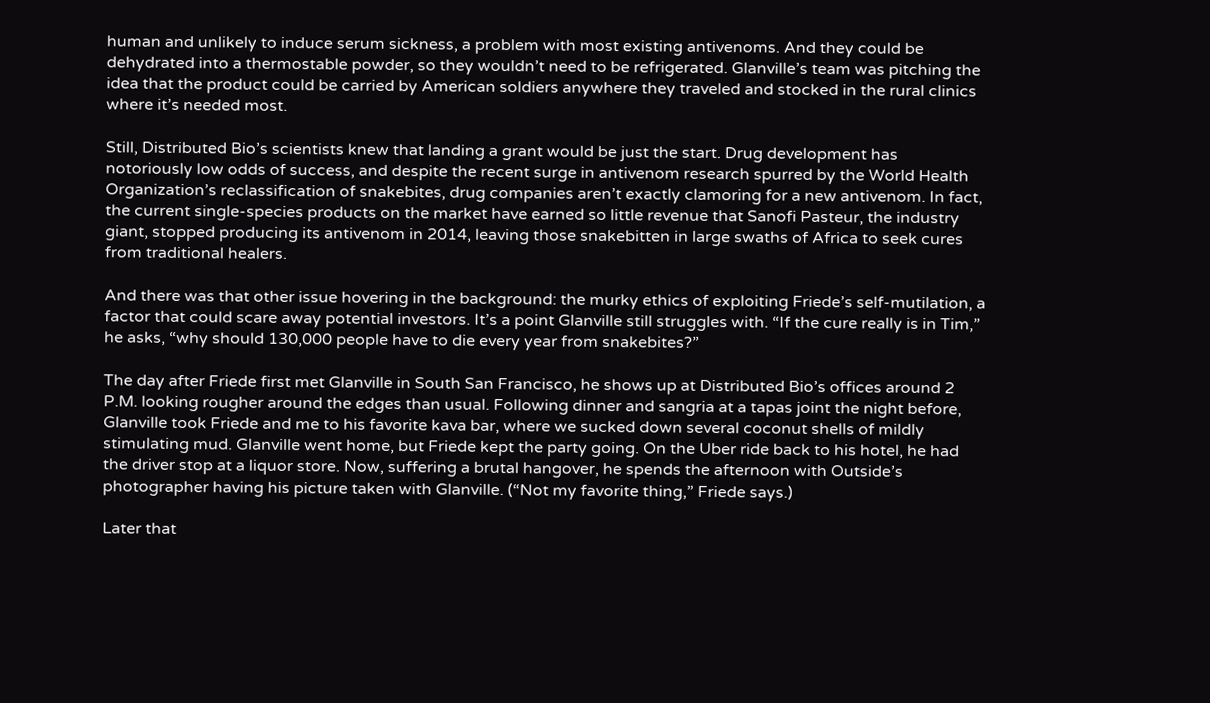human and unlikely to induce serum sickness, a problem with most existing antivenoms. And they could be dehydrated into a thermostable powder, so they wouldn’t need to be refrigerated. Glanville’s team was pitching the idea that the product could be carried by American soldiers anywhere they traveled and stocked in the rural clinics where it’s needed most.

Still, Distributed Bio’s scientists knew that landing a grant would be just the start. Drug development has notoriously low odds of success, and despite the recent surge in antivenom research spurred by the World Health Organization’s reclassification of snakebites, drug companies aren’t exactly clamoring for a new antivenom. In fact, the current single-species products on the market have earned so little revenue that Sanofi Pasteur, the industry giant, stopped producing its antivenom in 2014, leaving those snakebitten in large swaths of Africa to seek cures from traditional healers.

And there was that other issue hovering in the background: the murky ethics of exploiting Friede’s self-mutilation, a factor that could scare away potential investors. It’s a point Glanville still struggles with. “If the cure really is in Tim,” he asks, “why should 130,000 people have to die every year from snakebites?”

The day after Friede first met Glanville in South San Francisco, he shows up at Distributed Bio’s offices around 2 P.M. looking rougher around the edges than usual. Following dinner and sangria at a tapas joint the night before, Glanville took Friede and me to his favorite kava bar, where we sucked down several coconut shells of mildly stimulating mud. Glanville went home, but Friede kept the party going. On the Uber ride back to his hotel, he had the driver stop at a liquor store. Now, suffering a brutal hangover, he spends the afternoon with Outside’s photographer having his picture taken with Glanville. (“Not my favorite thing,” Friede says.)

Later that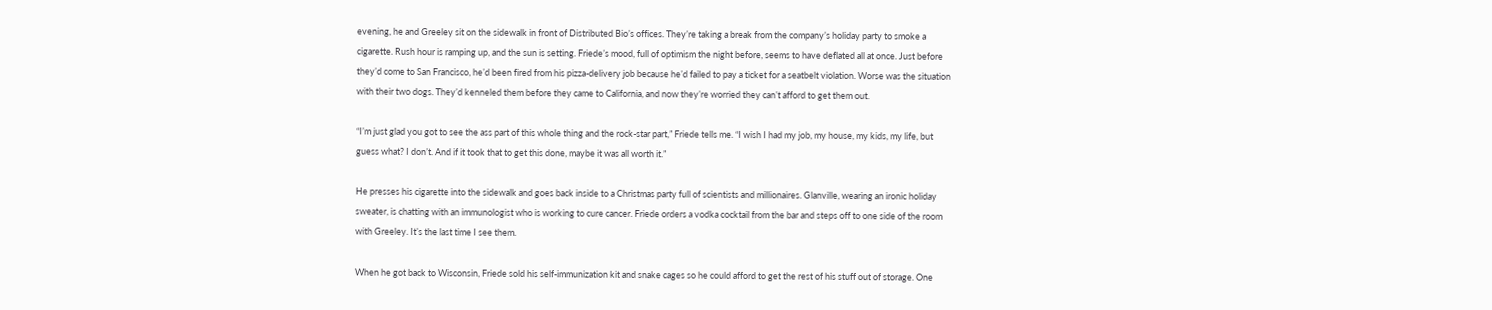evening, he and Greeley sit on the sidewalk in front of Distributed Bio’s offices. They’re taking a break from the company’s holiday party to smoke a cigarette. Rush hour is ramping up, and the sun is setting. Friede’s mood, full of optimism the night before, seems to have deflated all at once. Just before they’d come to San Francisco, he’d been fired from his pizza-delivery job because he’d failed to pay a ticket for a seatbelt violation. Worse was the situation with their two dogs. They’d kenneled them before they came to California, and now they’re worried they can’t afford to get them out.

“I’m just glad you got to see the ass part of this whole thing and the rock-star part,” Friede tells me. “I wish I had my job, my house, my kids, my life, but guess what? I don’t. And if it took that to get this done, maybe it was all worth it.”

He presses his cigarette into the sidewalk and goes back inside to a Christmas party full of scientists and millionaires. Glanville, wearing an ironic holiday sweater, is chatting with an immunologist who is working to cure cancer. Friede orders a vodka cocktail from the bar and steps off to one side of the room with Greeley. It’s the last time I see them.

When he got back to Wisconsin, Friede sold his self-immunization kit and snake cages so he could afford to get the rest of his stuff out of storage. One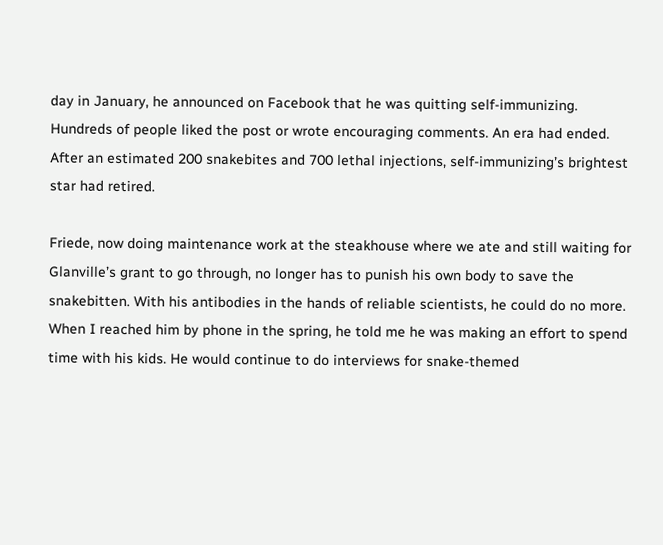day in January, he announced on Facebook that he was quitting self-immunizing. Hundreds of people liked the post or wrote encouraging comments. An era had ended. After an estimated 200 snakebites and 700 lethal injections, self-immunizing’s brightest star had retired.

Friede, now doing maintenance work at the steakhouse where we ate and still waiting for Glanville’s grant to go through, no longer has to punish his own body to save the snakebitten. With his antibodies in the hands of reliable scientists, he could do no more. When I reached him by phone in the spring, he told me he was making an effort to spend time with his kids. He would continue to do interviews for snake-themed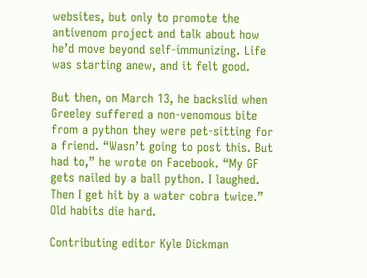websites, but only to promote the antivenom project and talk about how he’d move beyond self-immunizing. Life was starting anew, and it felt good.

But then, on March 13, he backslid when Greeley suffered a non-venomous bite from a python they were pet-sitting for a friend. “Wasn’t going to post this. But had to,” he wrote on Facebook. “My GF gets nailed by a ball python. I laughed. Then I get hit by a water cobra twice.” Old habits die hard.

Contributing editor Kyle Dickman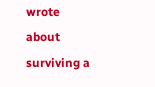wrote about surviving a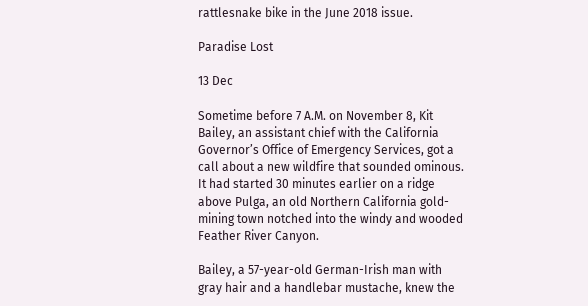rattlesnake bike in the June 2018 issue.

Paradise Lost

13 Dec

Sometime before 7 A.M. on November 8, Kit Bailey, an assistant chief with the California Governor’s Office of Emergency Services, got a call about a new wildfire that sounded ominous. It had started 30 minutes earlier on a ridge above Pulga, an old Northern California gold-mining town notched into the windy and wooded Feather River Canyon.

Bailey, a 57-year-old German-Irish man with gray hair and a handlebar mustache, knew the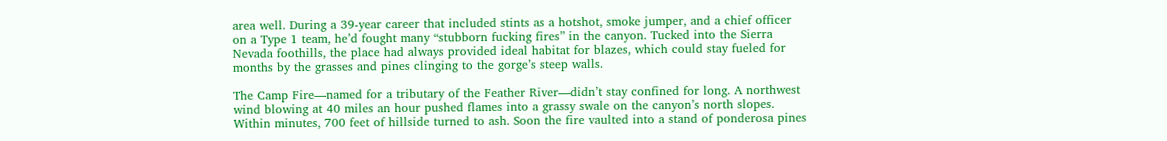area well. During a 39-year career that included stints as a hotshot, smoke jumper, and a chief officer on a Type 1 team, he’d fought many “stubborn fucking fires” in the canyon. Tucked into the Sierra Nevada foothills, the place had always provided ideal habitat for blazes, which could stay fueled for months by the grasses and pines clinging to the gorge’s steep walls.

The Camp Fire—named for a tributary of the Feather River—didn’t stay confined for long. A northwest wind blowing at 40 miles an hour pushed flames into a grassy swale on the canyon’s north slopes. Within minutes, 700 feet of hillside turned to ash. Soon the fire vaulted into a stand of ponderosa pines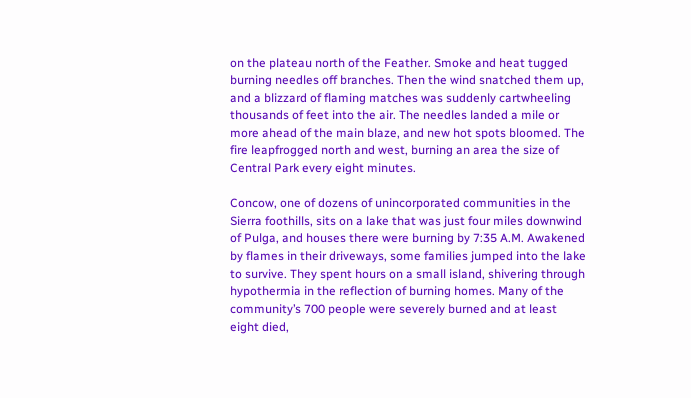on the plateau north of the Feather. Smoke and heat tugged burning needles off branches. Then the wind snatched them up, and a blizzard of flaming matches was suddenly cartwheeling thousands of feet into the air. The needles landed a mile or more ahead of the main blaze, and new hot spots bloomed. The fire leapfrogged north and west, burning an area the size of Central Park every eight minutes.

Concow, one of dozens of unincorporated communities in the Sierra foothills, sits on a lake that was just four miles downwind of Pulga, and houses there were burning by 7:35 A.M. Awakened by flames in their driveways, some families jumped into the lake to survive. They spent hours on a small island, shivering through hypothermia in the reflection of burning homes. Many of the community’s 700 people were severely burned and at least eight died,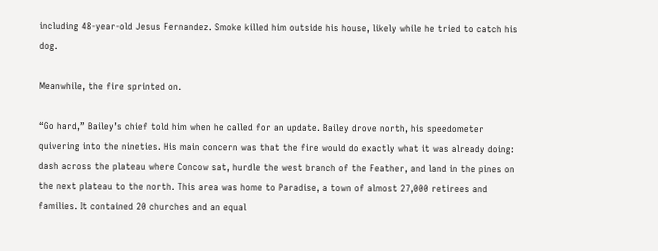including 48-year-old Jesus Fernandez. Smoke killed him outside his house, likely while he tried to catch his dog.

Meanwhile, the fire sprinted on.

“Go hard,” Bailey’s chief told him when he called for an update. Bailey drove north, his speedometer quivering into the nineties. His main concern was that the fire would do exactly what it was already doing: dash across the plateau where Concow sat, hurdle the west branch of the Feather, and land in the pines on the next plateau to the north. This area was home to Paradise, a town of almost 27,000 retirees and families. It contained 20 churches and an equal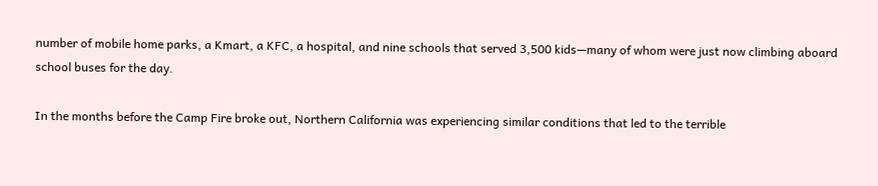number of mobile home parks, a Kmart, a KFC, a hospital, and nine schools that served 3,500 kids—many of whom were just now climbing aboard school buses for the day.

In the months before the Camp Fire broke out, Northern California was experiencing similar conditions that led to the terrible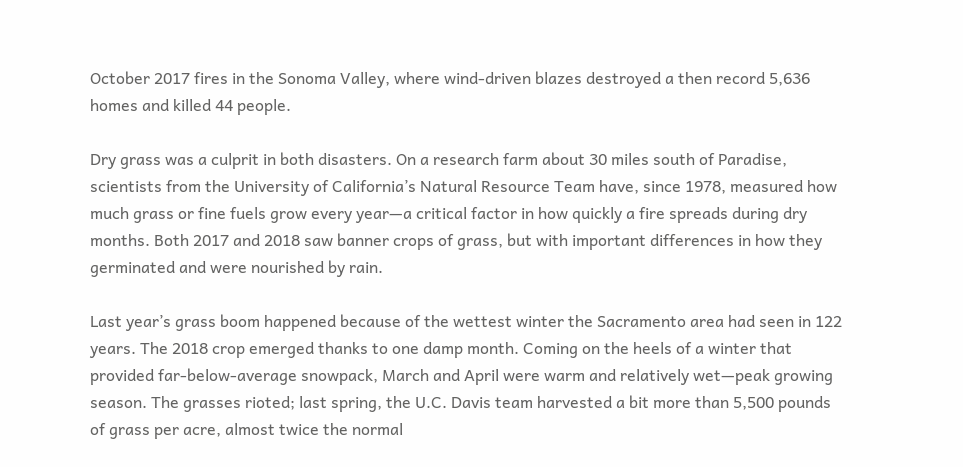October 2017 fires in the Sonoma Valley, where wind-driven blazes destroyed a then record 5,636 homes and killed 44 people.

Dry grass was a culprit in both disasters. On a research farm about 30 miles south of Paradise, scientists from the University of California’s Natural Resource Team have, since 1978, measured how much grass or fine fuels grow every year—a critical factor in how quickly a fire spreads during dry months. Both 2017 and 2018 saw banner crops of grass, but with important differences in how they germinated and were nourished by rain.

Last year’s grass boom happened because of the wettest winter the Sacramento area had seen in 122 years. The 2018 crop emerged thanks to one damp month. Coming on the heels of a winter that provided far-below-average snowpack, March and April were warm and relatively wet—peak growing season. The grasses rioted; last spring, the U.C. Davis team harvested a bit more than 5,500 pounds of grass per acre, almost twice the normal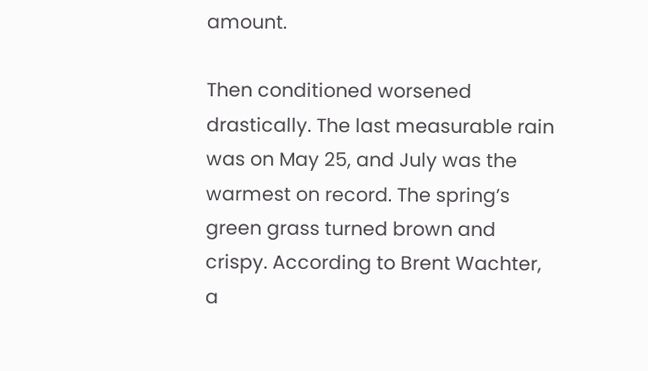amount.

Then conditioned worsened drastically. The last measurable rain was on May 25, and July was the warmest on record. The spring’s green grass turned brown and crispy. According to Brent Wachter, a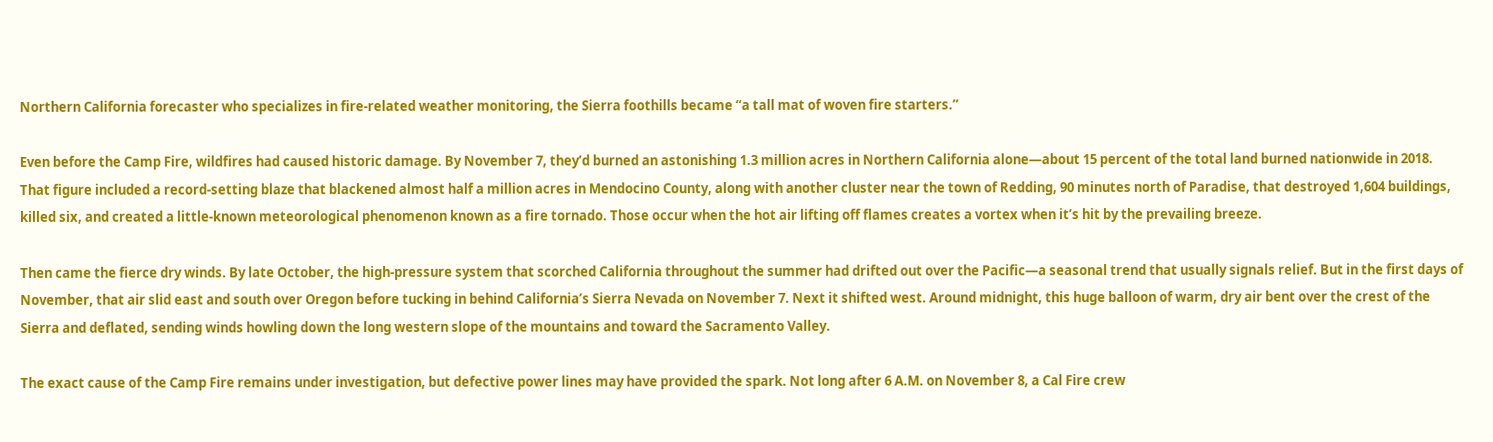Northern California forecaster who specializes in fire-related weather monitoring, the Sierra foothills became “a tall mat of woven fire starters.”

Even before the Camp Fire, wildfires had caused historic damage. By November 7, they’d burned an astonishing 1.3 million acres in Northern California alone—about 15 percent of the total land burned nationwide in 2018. That figure included a record-setting blaze that blackened almost half a million acres in Mendocino County, along with another cluster near the town of Redding, 90 minutes north of Paradise, that destroyed 1,604 buildings, killed six, and created a little-known meteorological phenomenon known as a fire tornado. Those occur when the hot air lifting off flames creates a vortex when it’s hit by the prevailing breeze.

Then came the fierce dry winds. By late October, the high-pressure system that scorched California throughout the summer had drifted out over the Pacific—a seasonal trend that usually signals relief. But in the first days of November, that air slid east and south over Oregon before tucking in behind California’s Sierra Nevada on November 7. Next it shifted west. Around midnight, this huge balloon of warm, dry air bent over the crest of the Sierra and deflated, sending winds howling down the long western slope of the mountains and toward the Sacramento Valley.

The exact cause of the Camp Fire remains under investigation, but defective power lines may have provided the spark. Not long after 6 A.M. on November 8, a Cal Fire crew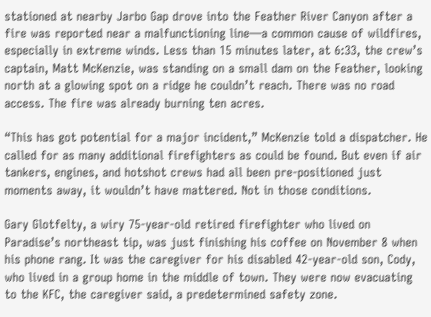stationed at nearby Jarbo Gap drove into the Feather River Canyon after a fire was reported near a malfunctioning line—a common cause of wildfires, especially in extreme winds. Less than 15 minutes later, at 6:33, the crew’s captain, Matt McKenzie, was standing on a small dam on the Feather, looking north at a glowing spot on a ridge he couldn’t reach. There was no road access. The fire was already burning ten acres.

“This has got potential for a major incident,” McKenzie told a dispatcher. He called for as many additional firefighters as could be found. But even if air tankers, engines, and hotshot crews had all been pre-positioned just moments away, it wouldn’t have mattered. Not in those conditions.

Gary Glotfelty, a wiry 75-year-old retired firefighter who lived on Paradise’s northeast tip, was just finishing his coffee on November 8 when his phone rang. It was the caregiver for his disabled 42-year-old son, Cody, who lived in a group home in the middle of town. They were now evacuating to the KFC, the caregiver said, a predetermined safety zone.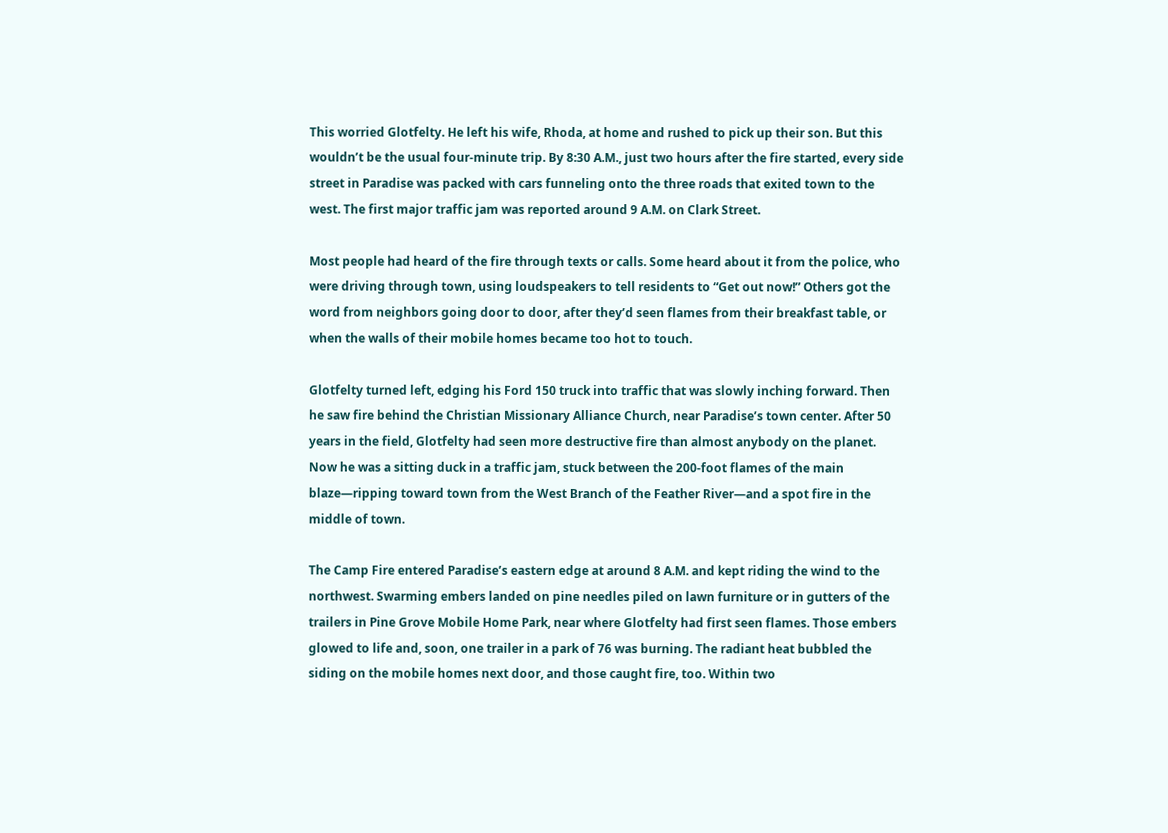This worried Glotfelty. He left his wife, Rhoda, at home and rushed to pick up their son. But this wouldn’t be the usual four-minute trip. By 8:30 A.M., just two hours after the fire started, every side street in Paradise was packed with cars funneling onto the three roads that exited town to the west. The first major traffic jam was reported around 9 A.M. on Clark Street.

Most people had heard of the fire through texts or calls. Some heard about it from the police, who were driving through town, using loudspeakers to tell residents to “Get out now!” Others got the word from neighbors going door to door, after they’d seen flames from their breakfast table, or when the walls of their mobile homes became too hot to touch.

Glotfelty turned left, edging his Ford 150 truck into traffic that was slowly inching forward. Then he saw fire behind the Christian Missionary Alliance Church, near Paradise’s town center. After 50 years in the field, Glotfelty had seen more destructive fire than almost anybody on the planet. Now he was a sitting duck in a traffic jam, stuck between the 200-foot flames of the main blaze—ripping toward town from the West Branch of the Feather River—and a spot fire in the middle of town.

The Camp Fire entered Paradise’s eastern edge at around 8 A.M. and kept riding the wind to the northwest. Swarming embers landed on pine needles piled on lawn furniture or in gutters of the trailers in Pine Grove Mobile Home Park, near where Glotfelty had first seen flames. Those embers glowed to life and, soon, one trailer in a park of 76 was burning. The radiant heat bubbled the siding on the mobile homes next door, and those caught fire, too. Within two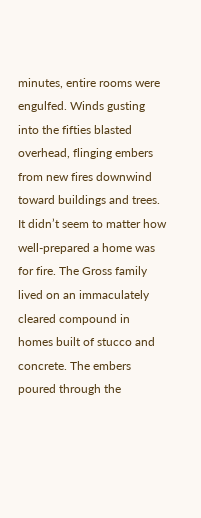minutes, entire rooms were engulfed. Winds gusting into the fifties blasted overhead, flinging embers from new fires downwind toward buildings and trees. It didn’t seem to matter how well-prepared a home was for fire. The Gross family lived on an immaculately cleared compound in homes built of stucco and concrete. The embers poured through the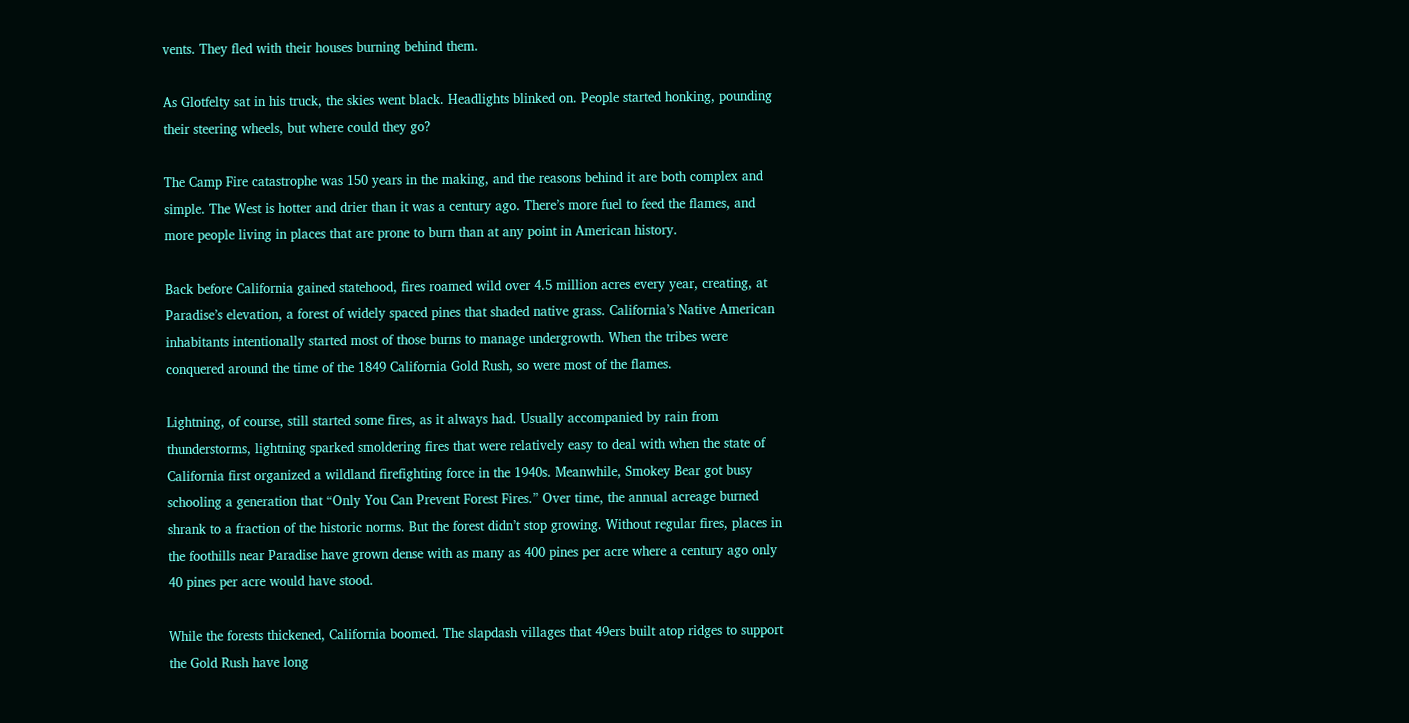vents. They fled with their houses burning behind them.

As Glotfelty sat in his truck, the skies went black. Headlights blinked on. People started honking, pounding their steering wheels, but where could they go?

The Camp Fire catastrophe was 150 years in the making, and the reasons behind it are both complex and simple. The West is hotter and drier than it was a century ago. There’s more fuel to feed the flames, and more people living in places that are prone to burn than at any point in American history.

Back before California gained statehood, fires roamed wild over 4.5 million acres every year, creating, at Paradise’s elevation, a forest of widely spaced pines that shaded native grass. California’s Native American inhabitants intentionally started most of those burns to manage undergrowth. When the tribes were conquered around the time of the 1849 California Gold Rush, so were most of the flames.

Lightning, of course, still started some fires, as it always had. Usually accompanied by rain from thunderstorms, lightning sparked smoldering fires that were relatively easy to deal with when the state of California first organized a wildland firefighting force in the 1940s. Meanwhile, Smokey Bear got busy schooling a generation that “Only You Can Prevent Forest Fires.” Over time, the annual acreage burned shrank to a fraction of the historic norms. But the forest didn’t stop growing. Without regular fires, places in the foothills near Paradise have grown dense with as many as 400 pines per acre where a century ago only 40 pines per acre would have stood.

While the forests thickened, California boomed. The slapdash villages that 49ers built atop ridges to support the Gold Rush have long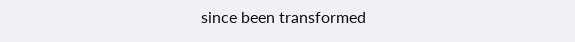since been transformed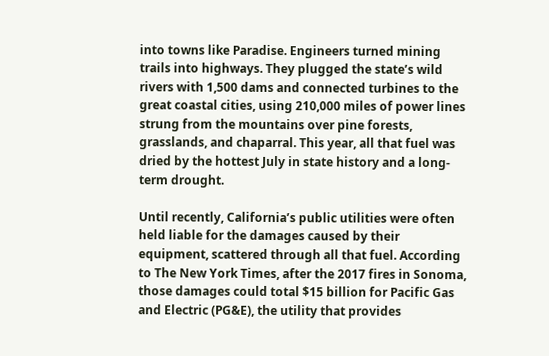into towns like Paradise. Engineers turned mining trails into highways. They plugged the state’s wild rivers with 1,500 dams and connected turbines to the great coastal cities, using 210,000 miles of power lines strung from the mountains over pine forests, grasslands, and chaparral. This year, all that fuel was dried by the hottest July in state history and a long-term drought.

Until recently, California’s public utilities were often held liable for the damages caused by their equipment, scattered through all that fuel. According to The New York Times, after the 2017 fires in Sonoma, those damages could total $15 billion for Pacific Gas and Electric (PG&E), the utility that provides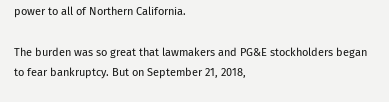power to all of Northern California.

The burden was so great that lawmakers and PG&E stockholders began to fear bankruptcy. But on September 21, 2018,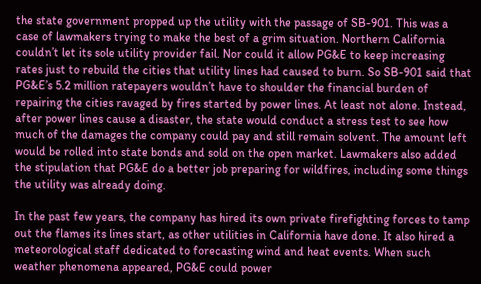the state government propped up the utility with the passage of SB-901. This was a case of lawmakers trying to make the best of a grim situation. Northern California couldn’t let its sole utility provider fail. Nor could it allow PG&E to keep increasing rates just to rebuild the cities that utility lines had caused to burn. So SB-901 said that PG&E’s 5.2 million ratepayers wouldn’t have to shoulder the financial burden of repairing the cities ravaged by fires started by power lines. At least not alone. Instead, after power lines cause a disaster, the state would conduct a stress test to see how much of the damages the company could pay and still remain solvent. The amount left would be rolled into state bonds and sold on the open market. Lawmakers also added the stipulation that PG&E do a better job preparing for wildfires, including some things the utility was already doing.

In the past few years, the company has hired its own private firefighting forces to tamp out the flames its lines start, as other utilities in California have done. It also hired a meteorological staff dedicated to forecasting wind and heat events. When such weather phenomena appeared, PG&E could power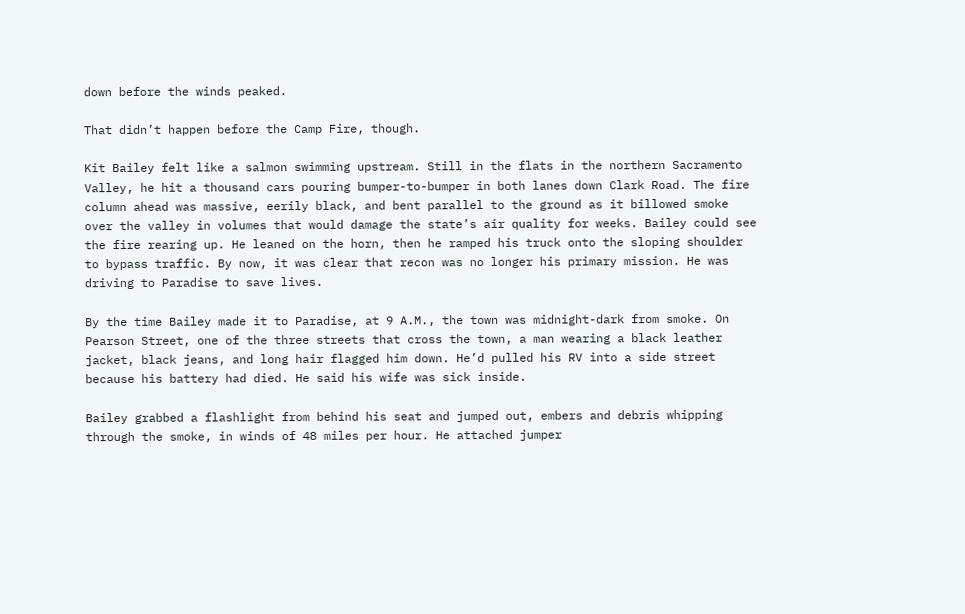down before the winds peaked.

That didn’t happen before the Camp Fire, though.

Kit Bailey felt like a salmon swimming upstream. Still in the flats in the northern Sacramento Valley, he hit a thousand cars pouring bumper-to-bumper in both lanes down Clark Road. The fire column ahead was massive, eerily black, and bent parallel to the ground as it billowed smoke over the valley in volumes that would damage the state’s air quality for weeks. Bailey could see the fire rearing up. He leaned on the horn, then he ramped his truck onto the sloping shoulder to bypass traffic. By now, it was clear that recon was no longer his primary mission. He was driving to Paradise to save lives.

By the time Bailey made it to Paradise, at 9 A.M., the town was midnight-dark from smoke. On Pearson Street, one of the three streets that cross the town, a man wearing a black leather jacket, black jeans, and long hair flagged him down. He’d pulled his RV into a side street because his battery had died. He said his wife was sick inside.

Bailey grabbed a flashlight from behind his seat and jumped out, embers and debris whipping through the smoke, in winds of 48 miles per hour. He attached jumper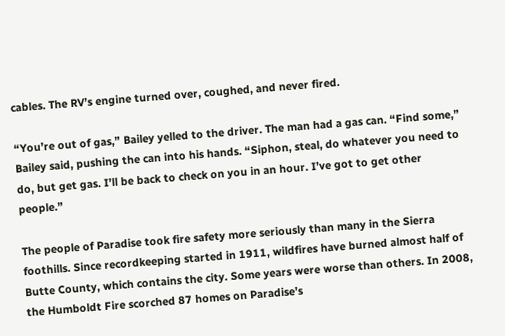cables. The RV’s engine turned over, coughed, and never fired.

“You’re out of gas,” Bailey yelled to the driver. The man had a gas can. “Find some,” Bailey said, pushing the can into his hands. “Siphon, steal, do whatever you need to do, but get gas. I’ll be back to check on you in an hour. I’ve got to get other people.”

The people of Paradise took fire safety more seriously than many in the Sierra foothills. Since recordkeeping started in 1911, wildfires have burned almost half of Butte County, which contains the city. Some years were worse than others. In 2008, the Humboldt Fire scorched 87 homes on Paradise’s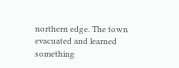northern edge. The town evacuated and learned something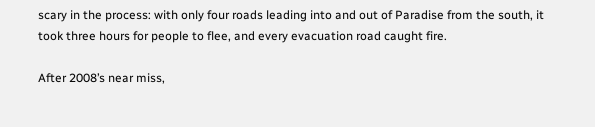scary in the process: with only four roads leading into and out of Paradise from the south, it took three hours for people to flee, and every evacuation road caught fire.

After 2008’s near miss,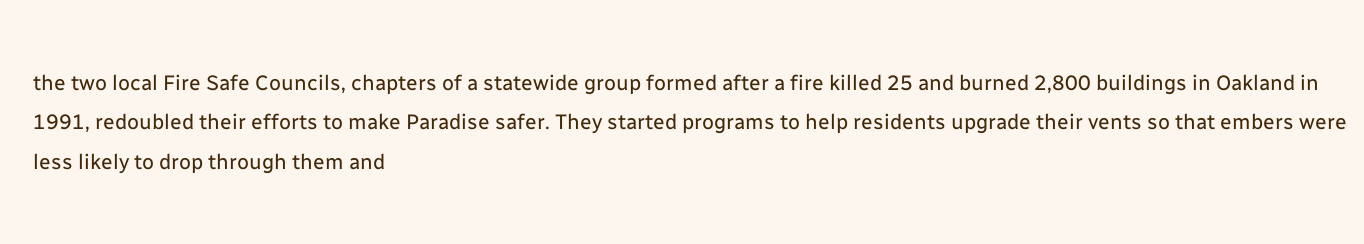the two local Fire Safe Councils, chapters of a statewide group formed after a fire killed 25 and burned 2,800 buildings in Oakland in 1991, redoubled their efforts to make Paradise safer. They started programs to help residents upgrade their vents so that embers were less likely to drop through them and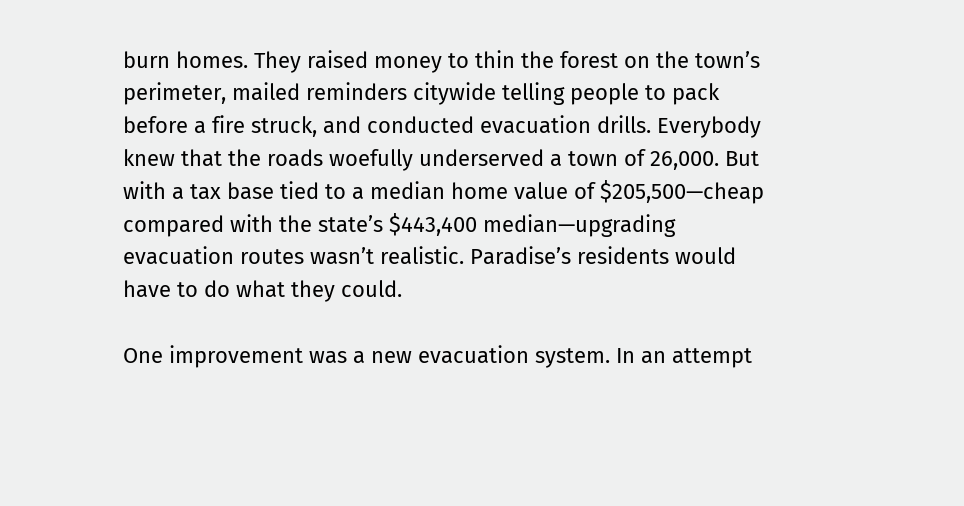burn homes. They raised money to thin the forest on the town’s perimeter, mailed reminders citywide telling people to pack before a fire struck, and conducted evacuation drills. Everybody knew that the roads woefully underserved a town of 26,000. But with a tax base tied to a median home value of $205,500—cheap compared with the state’s $443,400 median—upgrading evacuation routes wasn’t realistic. Paradise’s residents would have to do what they could.

One improvement was a new evacuation system. In an attempt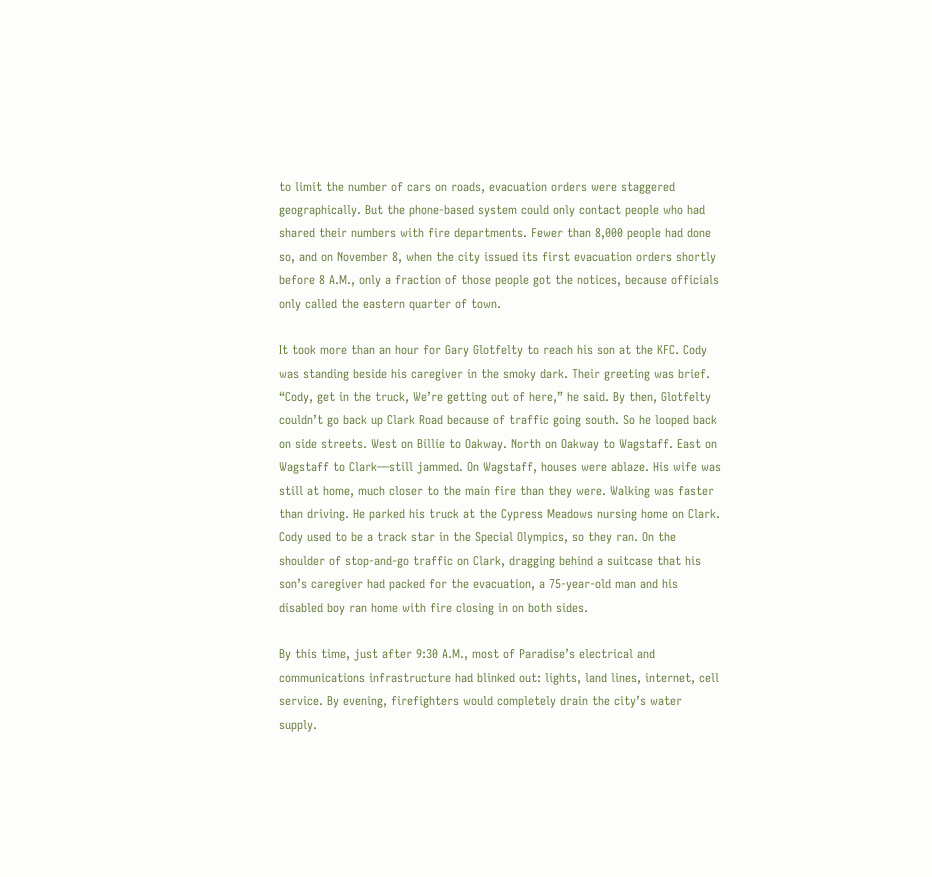to limit the number of cars on roads, evacuation orders were staggered geographically. But the phone-based system could only contact people who had shared their numbers with fire departments. Fewer than 8,000 people had done so, and on November 8, when the city issued its first evacuation orders shortly before 8 A.M., only a fraction of those people got the notices, because officials only called the eastern quarter of town.

It took more than an hour for Gary Glotfelty to reach his son at the KFC. Cody was standing beside his caregiver in the smoky dark. Their greeting was brief. “Cody, get in the truck, We’re getting out of here,” he said. By then, Glotfelty couldn’t go back up Clark Road because of traffic going south. So he looped back on side streets. West on Billie to Oakway. North on Oakway to Wagstaff. East on Wagstaff to Clark—still jammed. On Wagstaff, houses were ablaze. His wife was still at home, much closer to the main fire than they were. Walking was faster than driving. He parked his truck at the Cypress Meadows nursing home on Clark. Cody used to be a track star in the Special Olympics, so they ran. On the shoulder of stop-and-go traffic on Clark, dragging behind a suitcase that his son’s caregiver had packed for the evacuation, a 75-year-old man and his disabled boy ran home with fire closing in on both sides.

By this time, just after 9:30 A.M., most of Paradise’s electrical and communications infrastructure had blinked out: lights, land lines, internet, cell service. By evening, firefighters would completely drain the city’s water supply.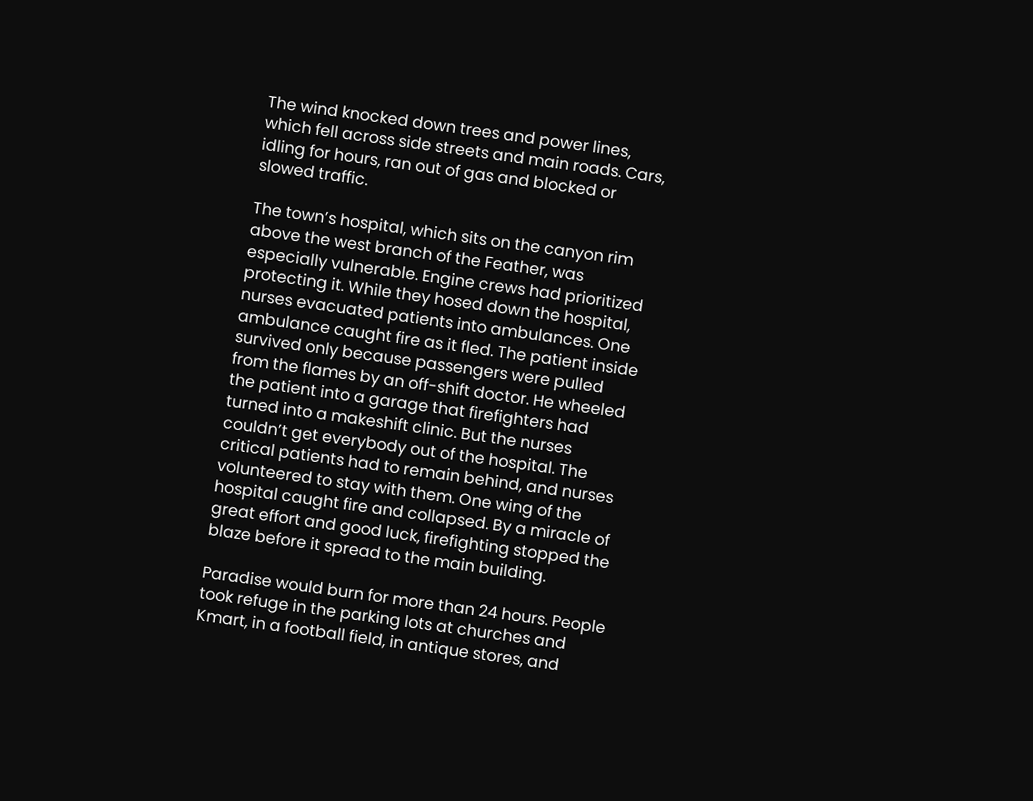The wind knocked down trees and power lines, which fell across side streets and main roads. Cars, idling for hours, ran out of gas and blocked or slowed traffic.

The town’s hospital, which sits on the canyon rim above the west branch of the Feather, was especially vulnerable. Engine crews had prioritized protecting it. While they hosed down the hospital, nurses evacuated patients into ambulances. One ambulance caught fire as it fled. The patient inside survived only because passengers were pulled from the flames by an off-shift doctor. He wheeled the patient into a garage that firefighters had turned into a makeshift clinic. But the nurses couldn’t get everybody out of the hospital. The critical patients had to remain behind, and nurses volunteered to stay with them. One wing of the hospital caught fire and collapsed. By a miracle of great effort and good luck, firefighting stopped the blaze before it spread to the main building.

Paradise would burn for more than 24 hours. People took refuge in the parking lots at churches and Kmart, in a football field, in antique stores, and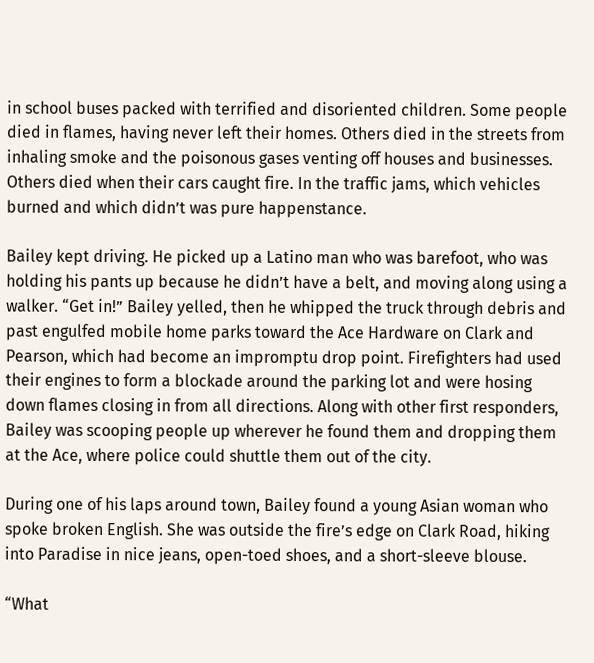in school buses packed with terrified and disoriented children. Some people died in flames, having never left their homes. Others died in the streets from inhaling smoke and the poisonous gases venting off houses and businesses. Others died when their cars caught fire. In the traffic jams, which vehicles burned and which didn’t was pure happenstance.

Bailey kept driving. He picked up a Latino man who was barefoot, who was holding his pants up because he didn’t have a belt, and moving along using a walker. “Get in!” Bailey yelled, then he whipped the truck through debris and past engulfed mobile home parks toward the Ace Hardware on Clark and Pearson, which had become an impromptu drop point. Firefighters had used their engines to form a blockade around the parking lot and were hosing down flames closing in from all directions. Along with other first responders, Bailey was scooping people up wherever he found them and dropping them at the Ace, where police could shuttle them out of the city.

During one of his laps around town, Bailey found a young Asian woman who spoke broken English. She was outside the fire’s edge on Clark Road, hiking into Paradise in nice jeans, open-toed shoes, and a short-sleeve blouse.

“What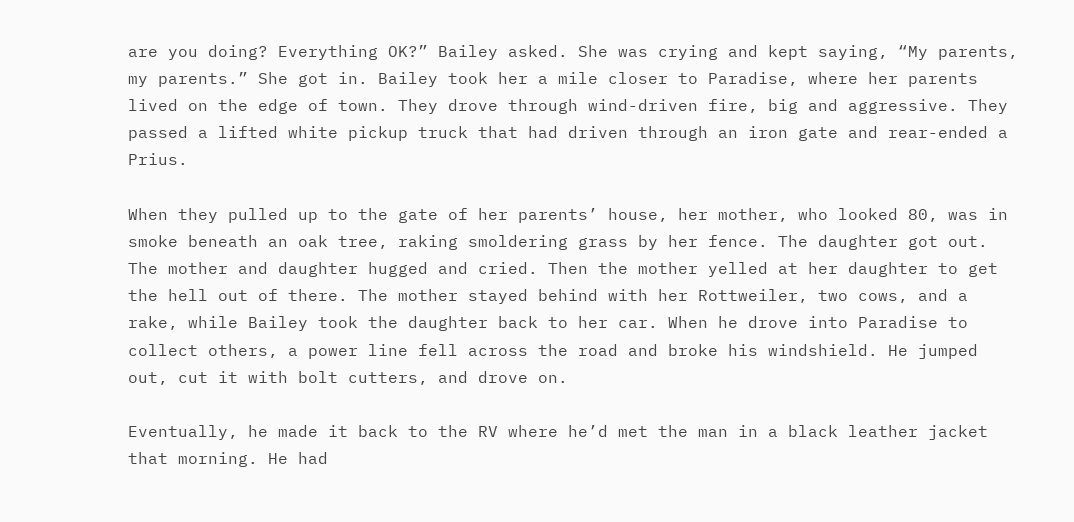are you doing? Everything OK?” Bailey asked. She was crying and kept saying, “My parents, my parents.” She got in. Bailey took her a mile closer to Paradise, where her parents lived on the edge of town. They drove through wind-driven fire, big and aggressive. They passed a lifted white pickup truck that had driven through an iron gate and rear-ended a Prius.

When they pulled up to the gate of her parents’ house, her mother, who looked 80, was in smoke beneath an oak tree, raking smoldering grass by her fence. The daughter got out. The mother and daughter hugged and cried. Then the mother yelled at her daughter to get the hell out of there. The mother stayed behind with her Rottweiler, two cows, and a rake, while Bailey took the daughter back to her car. When he drove into Paradise to collect others, a power line fell across the road and broke his windshield. He jumped out, cut it with bolt cutters, and drove on.

Eventually, he made it back to the RV where he’d met the man in a black leather jacket that morning. He had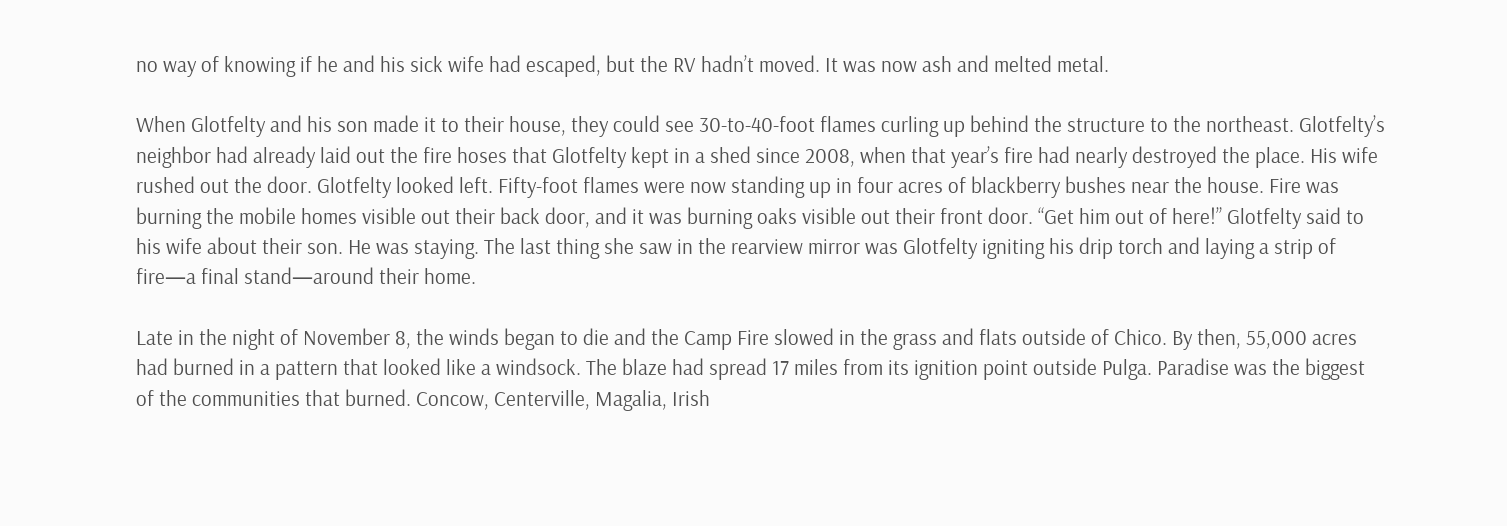no way of knowing if he and his sick wife had escaped, but the RV hadn’t moved. It was now ash and melted metal.

When Glotfelty and his son made it to their house, they could see 30-to-40-foot flames curling up behind the structure to the northeast. Glotfelty’s neighbor had already laid out the fire hoses that Glotfelty kept in a shed since 2008, when that year’s fire had nearly destroyed the place. His wife rushed out the door. Glotfelty looked left. Fifty-foot flames were now standing up in four acres of blackberry bushes near the house. Fire was burning the mobile homes visible out their back door, and it was burning oaks visible out their front door. “Get him out of here!” Glotfelty said to his wife about their son. He was staying. The last thing she saw in the rearview mirror was Glotfelty igniting his drip torch and laying a strip of fire—a final stand—around their home.

Late in the night of November 8, the winds began to die and the Camp Fire slowed in the grass and flats outside of Chico. By then, 55,000 acres had burned in a pattern that looked like a windsock. The blaze had spread 17 miles from its ignition point outside Pulga. Paradise was the biggest of the communities that burned. Concow, Centerville, Magalia, Irish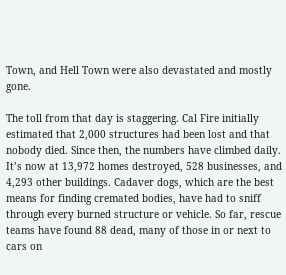Town, and Hell Town were also devastated and mostly gone.

The toll from that day is staggering. Cal Fire initially estimated that 2,000 structures had been lost and that nobody died. Since then, the numbers have climbed daily. It’s now at 13,972 homes destroyed, 528 businesses, and 4,293 other buildings. Cadaver dogs, which are the best means for finding cremated bodies, have had to sniff through every burned structure or vehicle. So far, rescue teams have found 88 dead, many of those in or next to cars on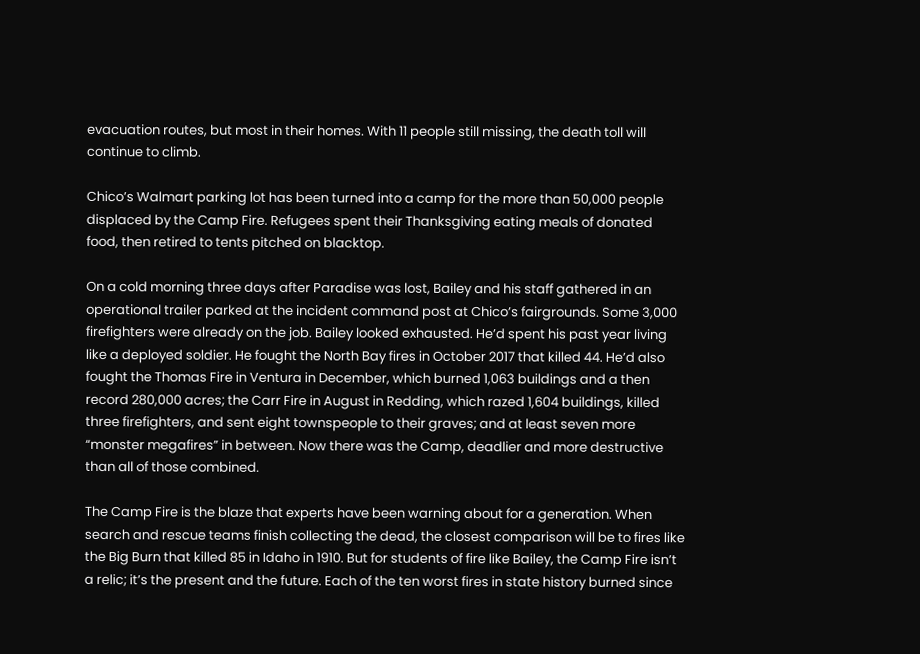evacuation routes, but most in their homes. With 11 people still missing, the death toll will continue to climb.

Chico’s Walmart parking lot has been turned into a camp for the more than 50,000 people displaced by the Camp Fire. Refugees spent their Thanksgiving eating meals of donated food, then retired to tents pitched on blacktop.

On a cold morning three days after Paradise was lost, Bailey and his staff gathered in an operational trailer parked at the incident command post at Chico’s fairgrounds. Some 3,000 firefighters were already on the job. Bailey looked exhausted. He’d spent his past year living like a deployed soldier. He fought the North Bay fires in October 2017 that killed 44. He’d also fought the Thomas Fire in Ventura in December, which burned 1,063 buildings and a then record 280,000 acres; the Carr Fire in August in Redding, which razed 1,604 buildings, killed three firefighters, and sent eight townspeople to their graves; and at least seven more “monster megafires” in between. Now there was the Camp, deadlier and more destructive than all of those combined.

The Camp Fire is the blaze that experts have been warning about for a generation. When search and rescue teams finish collecting the dead, the closest comparison will be to fires like the Big Burn that killed 85 in Idaho in 1910. But for students of fire like Bailey, the Camp Fire isn’t a relic; it’s the present and the future. Each of the ten worst fires in state history burned since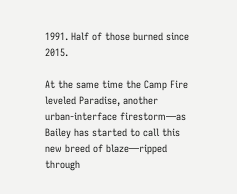1991. Half of those burned since 2015.

At the same time the Camp Fire leveled Paradise, another urban-interface firestorm—as Bailey has started to call this new breed of blaze—ripped through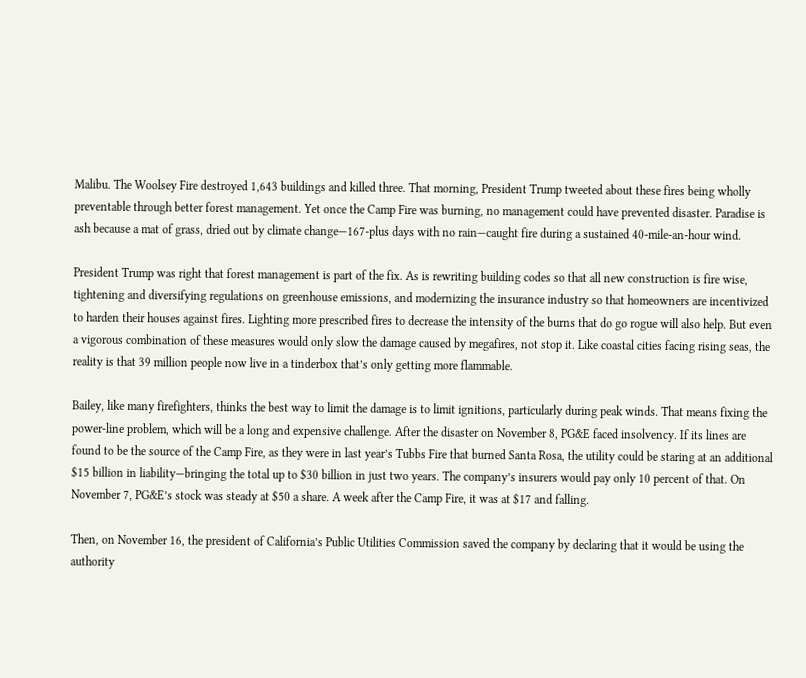Malibu. The Woolsey Fire destroyed 1,643 buildings and killed three. That morning, President Trump tweeted about these fires being wholly preventable through better forest management. Yet once the Camp Fire was burning, no management could have prevented disaster. Paradise is ash because a mat of grass, dried out by climate change—167-plus days with no rain—caught fire during a sustained 40-mile-an-hour wind.

President Trump was right that forest management is part of the fix. As is rewriting building codes so that all new construction is fire wise, tightening and diversifying regulations on greenhouse emissions, and modernizing the insurance industry so that homeowners are incentivized to harden their houses against fires. Lighting more prescribed fires to decrease the intensity of the burns that do go rogue will also help. But even a vigorous combination of these measures would only slow the damage caused by megafires, not stop it. Like coastal cities facing rising seas, the reality is that 39 million people now live in a tinderbox that’s only getting more flammable.

Bailey, like many firefighters, thinks the best way to limit the damage is to limit ignitions, particularly during peak winds. That means fixing the power-line problem, which will be a long and expensive challenge. After the disaster on November 8, PG&E faced insolvency. If its lines are found to be the source of the Camp Fire, as they were in last year’s Tubbs Fire that burned Santa Rosa, the utility could be staring at an additional $15 billion in liability—bringing the total up to $30 billion in just two years. The company’s insurers would pay only 10 percent of that. On November 7, PG&E’s stock was steady at $50 a share. A week after the Camp Fire, it was at $17 and falling.

Then, on November 16, the president of California’s Public Utilities Commission saved the company by declaring that it would be using the authority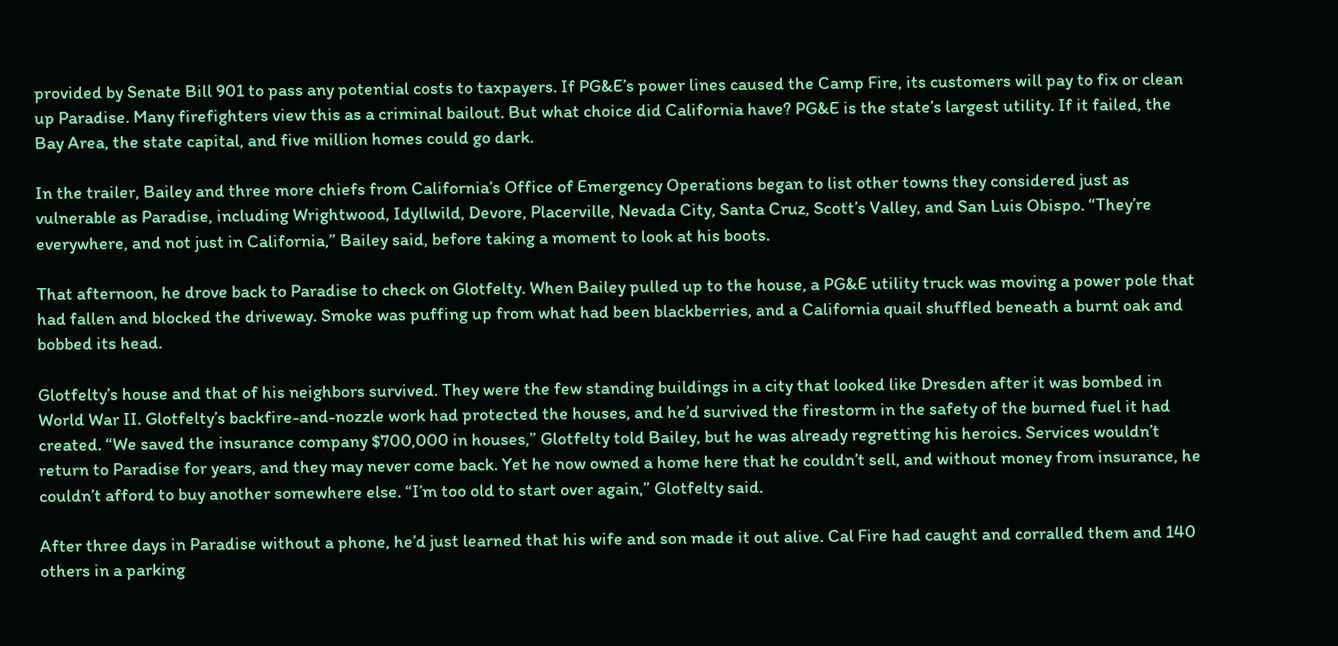provided by Senate Bill 901 to pass any potential costs to taxpayers. If PG&E’s power lines caused the Camp Fire, its customers will pay to fix or clean up Paradise. Many firefighters view this as a criminal bailout. But what choice did California have? PG&E is the state’s largest utility. If it failed, the Bay Area, the state capital, and five million homes could go dark.

In the trailer, Bailey and three more chiefs from California’s Office of Emergency Operations began to list other towns they considered just as vulnerable as Paradise, including Wrightwood, Idyllwild, Devore, Placerville, Nevada City, Santa Cruz, Scott’s Valley, and San Luis Obispo. “They’re everywhere, and not just in California,” Bailey said, before taking a moment to look at his boots.

That afternoon, he drove back to Paradise to check on Glotfelty. When Bailey pulled up to the house, a PG&E utility truck was moving a power pole that had fallen and blocked the driveway. Smoke was puffing up from what had been blackberries, and a California quail shuffled beneath a burnt oak and bobbed its head.

Glotfelty’s house and that of his neighbors survived. They were the few standing buildings in a city that looked like Dresden after it was bombed in World War II. Glotfelty’s backfire-and-nozzle work had protected the houses, and he’d survived the firestorm in the safety of the burned fuel it had created. “We saved the insurance company $700,000 in houses,” Glotfelty told Bailey, but he was already regretting his heroics. Services wouldn’t return to Paradise for years, and they may never come back. Yet he now owned a home here that he couldn’t sell, and without money from insurance, he couldn’t afford to buy another somewhere else. “I’m too old to start over again,” Glotfelty said.

After three days in Paradise without a phone, he’d just learned that his wife and son made it out alive. Cal Fire had caught and corralled them and 140 others in a parking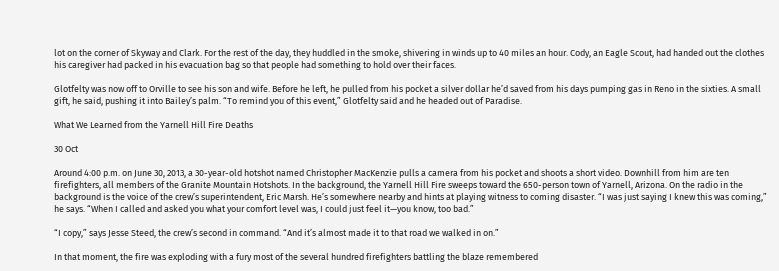lot on the corner of Skyway and Clark. For the rest of the day, they huddled in the smoke, shivering in winds up to 40 miles an hour. Cody, an Eagle Scout, had handed out the clothes his caregiver had packed in his evacuation bag so that people had something to hold over their faces.

Glotfelty was now off to Orville to see his son and wife. Before he left, he pulled from his pocket a silver dollar he’d saved from his days pumping gas in Reno in the sixties. A small gift, he said, pushing it into Bailey’s palm. “To remind you of this event,” Glotfelty said and he headed out of Paradise.

What We Learned from the Yarnell Hill Fire Deaths

30 Oct

Around 4:00 p.m. on June 30, 2013, a 30-year-old hotshot named Christopher MacKenzie pulls a camera from his pocket and shoots a short video. Downhill from him are ten firefighters, all members of the Granite Mountain Hotshots. In the background, the Yarnell Hill Fire sweeps toward the 650-person town of Yarnell, Arizona. On the radio in the background is the voice of the crew’s superintendent, Eric Marsh. He’s somewhere nearby and hints at playing witness to coming disaster. “I was just saying I knew this was coming,” he says. “When I called and asked you what your comfort level was, I could just feel it—you know, too bad.”

“I copy,” says Jesse Steed, the crew’s second in command. “And it’s almost made it to that road we walked in on.”

In that moment, the fire was exploding with a fury most of the several hundred firefighters battling the blaze remembered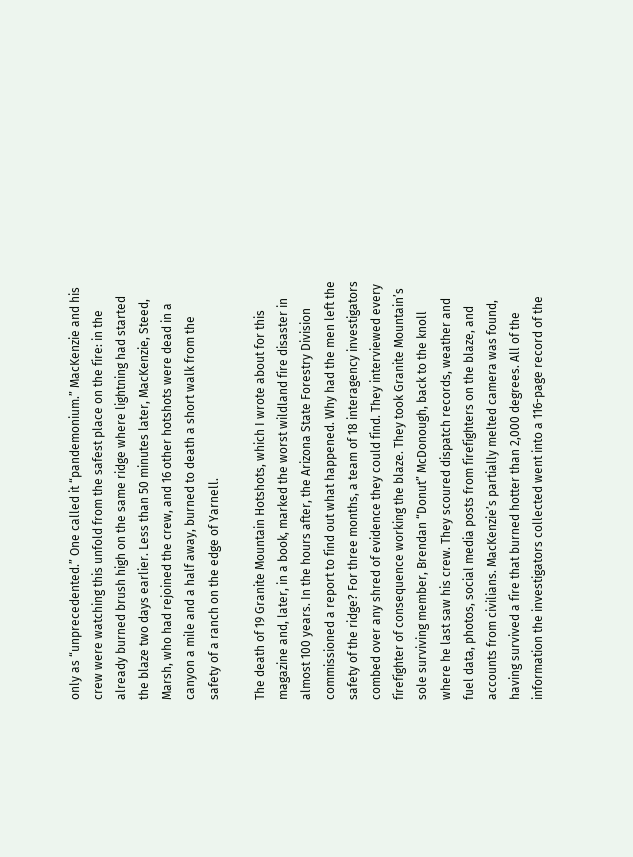only as “unprecedented.” One called it “pandemonium.” MacKenzie and his crew were watching this unfold from the safest place on the fire: in the already burned brush high on the same ridge where lightning had started the blaze two days earlier. Less than 50 minutes later, MacKenzie, Steed, Marsh, who had rejoined the crew, and 16 other hotshots were dead in a canyon a mile and a half away, burned to death a short walk from the safety of a ranch on the edge of Yarnell.

The death of 19 Granite Mountain Hotshots, which I wrote about for this magazine and, later, in a book, marked the worst wildland fire disaster in almost 100 years. In the hours after, the Arizona State Forestry Division commissioned a report to find out what happened. Why had the men left the safety of the ridge? For three months, a team of 18 interagency investigators combed over any shred of evidence they could find. They interviewed every firefighter of consequence working the blaze. They took Granite Mountain’s sole surviving member, Brendan “Donut” McDonough, back to the knoll where he last saw his crew. They scoured dispatch records, weather and fuel data, photos, social media posts from firefighters on the blaze, and accounts from civilians. MacKenzie’s partially melted camera was found, having survived a fire that burned hotter than 2,000 degrees. All of the information the investigators collected went into a 116-page record of the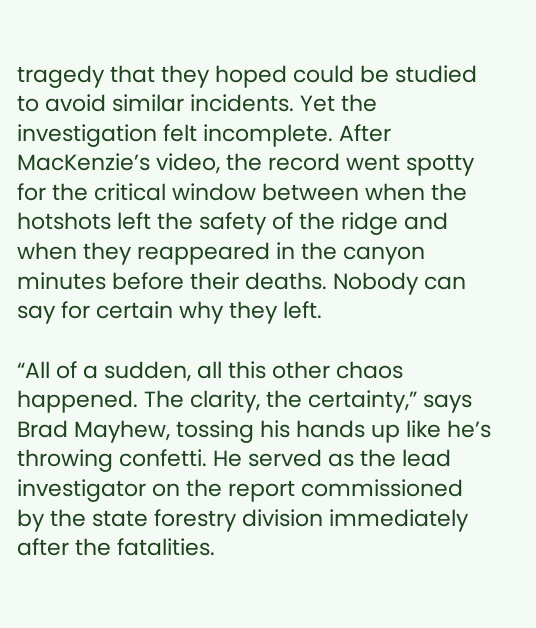tragedy that they hoped could be studied to avoid similar incidents. Yet the investigation felt incomplete. After MacKenzie’s video, the record went spotty for the critical window between when the hotshots left the safety of the ridge and when they reappeared in the canyon minutes before their deaths. Nobody can say for certain why they left.

“All of a sudden, all this other chaos happened. The clarity, the certainty,” says Brad Mayhew, tossing his hands up like he’s throwing confetti. He served as the lead investigator on the report commissioned by the state forestry division immediately after the fatalities.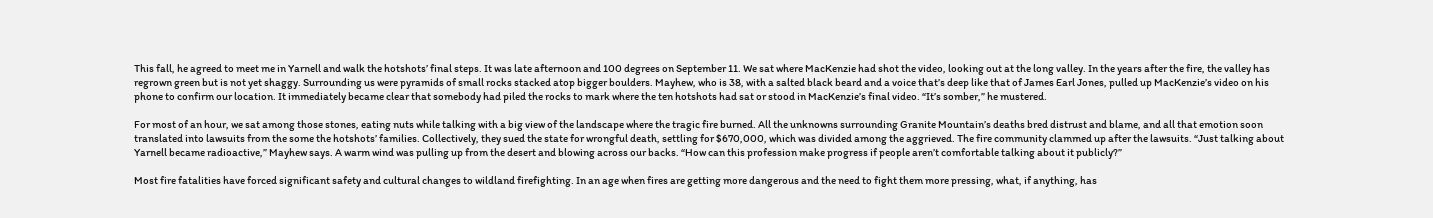This fall, he agreed to meet me in Yarnell and walk the hotshots’ final steps. It was late afternoon and 100 degrees on September 11. We sat where MacKenzie had shot the video, looking out at the long valley. In the years after the fire, the valley has regrown green but is not yet shaggy. Surrounding us were pyramids of small rocks stacked atop bigger boulders. Mayhew, who is 38, with a salted black beard and a voice that’s deep like that of James Earl Jones, pulled up MacKenzie’s video on his phone to confirm our location. It immediately became clear that somebody had piled the rocks to mark where the ten hotshots had sat or stood in MacKenzie’s final video. “It’s somber,” he mustered.

For most of an hour, we sat among those stones, eating nuts while talking with a big view of the landscape where the tragic fire burned. All the unknowns surrounding Granite Mountain’s deaths bred distrust and blame, and all that emotion soon translated into lawsuits from the some the hotshots’ families. Collectively, they sued the state for wrongful death, settling for $670,000, which was divided among the aggrieved. The fire community clammed up after the lawsuits. “Just talking about Yarnell became radioactive,” Mayhew says. A warm wind was pulling up from the desert and blowing across our backs. “How can this profession make progress if people aren’t comfortable talking about it publicly?”

Most fire fatalities have forced significant safety and cultural changes to wildland firefighting. In an age when fires are getting more dangerous and the need to fight them more pressing, what, if anything, has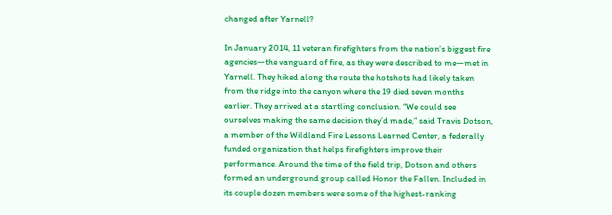changed after Yarnell?

In January 2014, 11 veteran firefighters from the nation’s biggest fire agencies—the vanguard of fire, as they were described to me—met in Yarnell. They hiked along the route the hotshots had likely taken from the ridge into the canyon where the 19 died seven months earlier. They arrived at a startling conclusion. “We could see ourselves making the same decision they’d made,” said Travis Dotson, a member of the Wildland Fire Lessons Learned Center, a federally funded organization that helps firefighters improve their performance. Around the time of the field trip, Dotson and others formed an underground group called Honor the Fallen. Included in its couple dozen members were some of the highest-ranking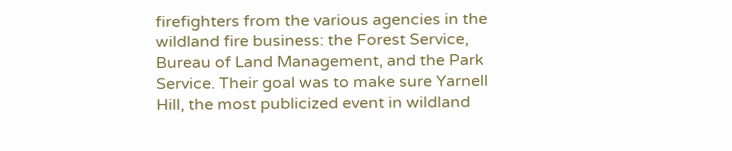firefighters from the various agencies in the wildland fire business: the Forest Service, Bureau of Land Management, and the Park Service. Their goal was to make sure Yarnell Hill, the most publicized event in wildland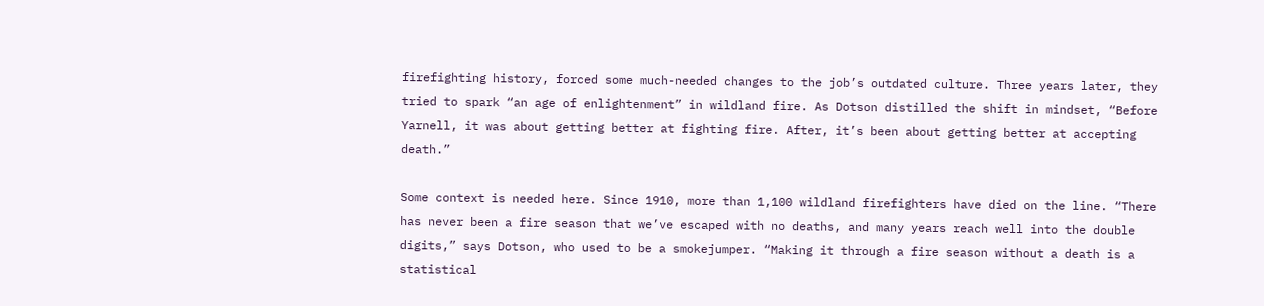firefighting history, forced some much-needed changes to the job’s outdated culture. Three years later, they tried to spark “an age of enlightenment” in wildland fire. As Dotson distilled the shift in mindset, “Before Yarnell, it was about getting better at fighting fire. After, it’s been about getting better at accepting death.”

Some context is needed here. Since 1910, more than 1,100 wildland firefighters have died on the line. “There has never been a fire season that we’ve escaped with no deaths, and many years reach well into the double digits,” says Dotson, who used to be a smokejumper. “Making it through a fire season without a death is a statistical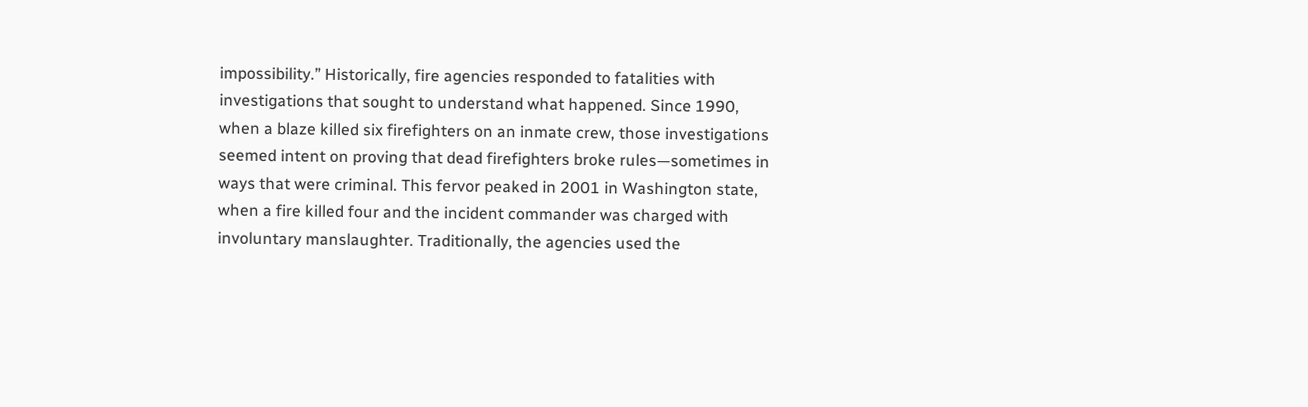impossibility.” Historically, fire agencies responded to fatalities with investigations that sought to understand what happened. Since 1990, when a blaze killed six firefighters on an inmate crew, those investigations seemed intent on proving that dead firefighters broke rules—sometimes in ways that were criminal. This fervor peaked in 2001 in Washington state, when a fire killed four and the incident commander was charged with involuntary manslaughter. Traditionally, the agencies used the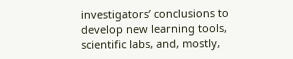investigators’ conclusions to develop new learning tools, scientific labs, and, mostly,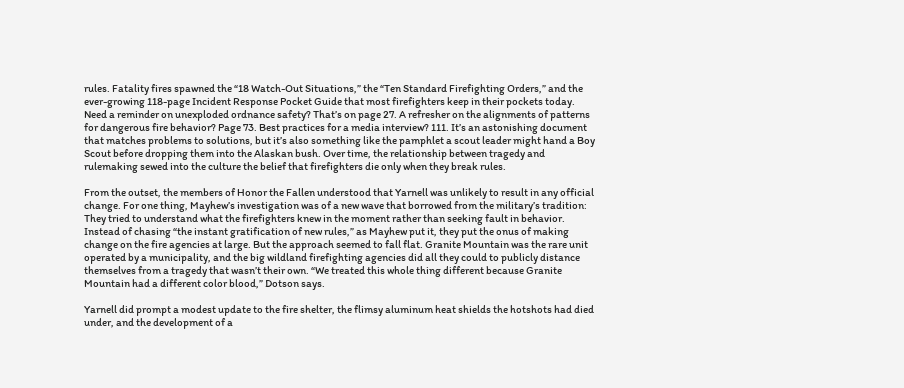rules. Fatality fires spawned the “18 Watch-Out Situations,” the “Ten Standard Firefighting Orders,” and the ever-growing 118-page Incident Response Pocket Guide that most firefighters keep in their pockets today. Need a reminder on unexploded ordnance safety? That’s on page 27. A refresher on the alignments of patterns for dangerous fire behavior? Page 73. Best practices for a media interview? 111. It’s an astonishing document that matches problems to solutions, but it’s also something like the pamphlet a scout leader might hand a Boy Scout before dropping them into the Alaskan bush. Over time, the relationship between tragedy and rulemaking sewed into the culture the belief that firefighters die only when they break rules.

From the outset, the members of Honor the Fallen understood that Yarnell was unlikely to result in any official change. For one thing, Mayhew’s investigation was of a new wave that borrowed from the military’s tradition: They tried to understand what the firefighters knew in the moment rather than seeking fault in behavior. Instead of chasing “the instant gratification of new rules,” as Mayhew put it, they put the onus of making change on the fire agencies at large. But the approach seemed to fall flat. Granite Mountain was the rare unit operated by a municipality, and the big wildland firefighting agencies did all they could to publicly distance themselves from a tragedy that wasn’t their own. “We treated this whole thing different because Granite Mountain had a different color blood,” Dotson says.

Yarnell did prompt a modest update to the fire shelter, the flimsy aluminum heat shields the hotshots had died under, and the development of a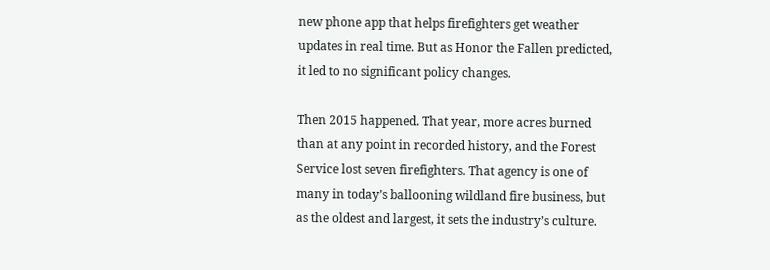new phone app that helps firefighters get weather updates in real time. But as Honor the Fallen predicted, it led to no significant policy changes.

Then 2015 happened. That year, more acres burned than at any point in recorded history, and the Forest Service lost seven firefighters. That agency is one of many in today’s ballooning wildland fire business, but as the oldest and largest, it sets the industry’s culture.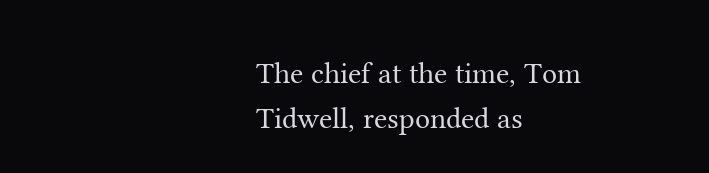The chief at the time, Tom Tidwell, responded as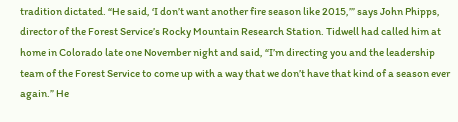tradition dictated. “He said, ‘I don’t want another fire season like 2015,’” says John Phipps, director of the Forest Service’s Rocky Mountain Research Station. Tidwell had called him at home in Colorado late one November night and said, “I’m directing you and the leadership team of the Forest Service to come up with a way that we don’t have that kind of a season ever again.” He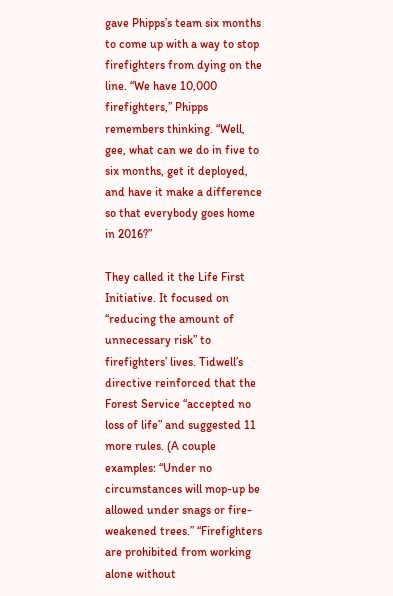gave Phipps’s team six months to come up with a way to stop firefighters from dying on the line. “We have 10,000 firefighters,” Phipps remembers thinking. “Well, gee, what can we do in five to six months, get it deployed, and have it make a difference so that everybody goes home in 2016?”

They called it the Life First Initiative. It focused on “reducing the amount of unnecessary risk” to firefighters’ lives. Tidwell’s directive reinforced that the Forest Service “accepted no loss of life” and suggested 11 more rules. (A couple examples: “Under no circumstances will mop-up be allowed under snags or fire-weakened trees.” “Firefighters are prohibited from working alone without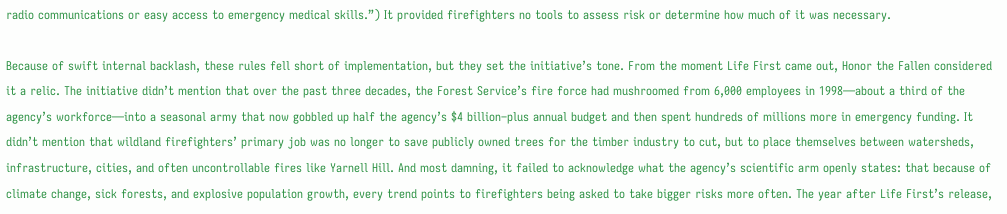radio communications or easy access to emergency medical skills.”) It provided firefighters no tools to assess risk or determine how much of it was necessary.

Because of swift internal backlash, these rules fell short of implementation, but they set the initiative’s tone. From the moment Life First came out, Honor the Fallen considered it a relic. The initiative didn’t mention that over the past three decades, the Forest Service’s fire force had mushroomed from 6,000 employees in 1998—about a third of the agency’s workforce—into a seasonal army that now gobbled up half the agency’s $4 billion–plus annual budget and then spent hundreds of millions more in emergency funding. It didn’t mention that wildland firefighters’ primary job was no longer to save publicly owned trees for the timber industry to cut, but to place themselves between watersheds, infrastructure, cities, and often uncontrollable fires like Yarnell Hill. And most damning, it failed to acknowledge what the agency’s scientific arm openly states: that because of climate change, sick forests, and explosive population growth, every trend points to firefighters being asked to take bigger risks more often. The year after Life First’s release,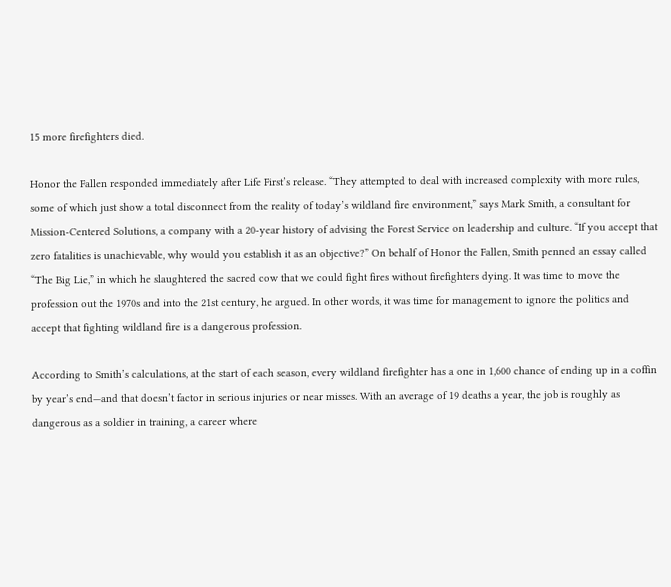15 more firefighters died.

Honor the Fallen responded immediately after Life First’s release. “They attempted to deal with increased complexity with more rules, some of which just show a total disconnect from the reality of today’s wildland fire environment,” says Mark Smith, a consultant for Mission-Centered Solutions, a company with a 20-year history of advising the Forest Service on leadership and culture. “If you accept that zero fatalities is unachievable, why would you establish it as an objective?” On behalf of Honor the Fallen, Smith penned an essay called “The Big Lie,” in which he slaughtered the sacred cow that we could fight fires without firefighters dying. It was time to move the profession out the 1970s and into the 21st century, he argued. In other words, it was time for management to ignore the politics and accept that fighting wildland fire is a dangerous profession.

According to Smith’s calculations, at the start of each season, every wildland firefighter has a one in 1,600 chance of ending up in a coffin by year’s end—and that doesn’t factor in serious injuries or near misses. With an average of 19 deaths a year, the job is roughly as dangerous as a soldier in training, a career where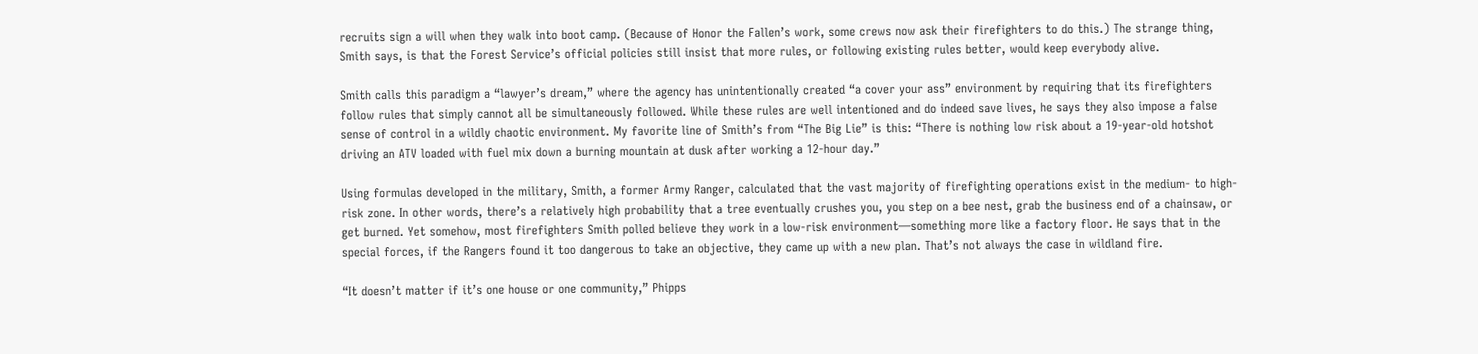recruits sign a will when they walk into boot camp. (Because of Honor the Fallen’s work, some crews now ask their firefighters to do this.) The strange thing, Smith says, is that the Forest Service’s official policies still insist that more rules, or following existing rules better, would keep everybody alive.

Smith calls this paradigm a “lawyer’s dream,” where the agency has unintentionally created “a cover your ass” environment by requiring that its firefighters follow rules that simply cannot all be simultaneously followed. While these rules are well intentioned and do indeed save lives, he says they also impose a false sense of control in a wildly chaotic environment. My favorite line of Smith’s from “The Big Lie” is this: “There is nothing low risk about a 19-year-old hotshot driving an ATV loaded with fuel mix down a burning mountain at dusk after working a 12-hour day.”

Using formulas developed in the military, Smith, a former Army Ranger, calculated that the vast majority of firefighting operations exist in the medium- to high-risk zone. In other words, there’s a relatively high probability that a tree eventually crushes you, you step on a bee nest, grab the business end of a chainsaw, or get burned. Yet somehow, most firefighters Smith polled believe they work in a low-risk environment—something more like a factory floor. He says that in the special forces, if the Rangers found it too dangerous to take an objective, they came up with a new plan. That’s not always the case in wildland fire.

“It doesn’t matter if it’s one house or one community,” Phipps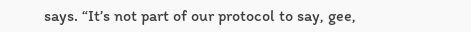says. “It’s not part of our protocol to say, gee,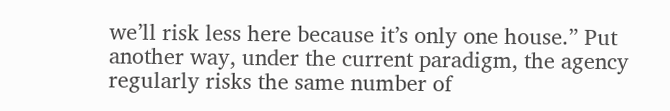we’ll risk less here because it’s only one house.” Put another way, under the current paradigm, the agency regularly risks the same number of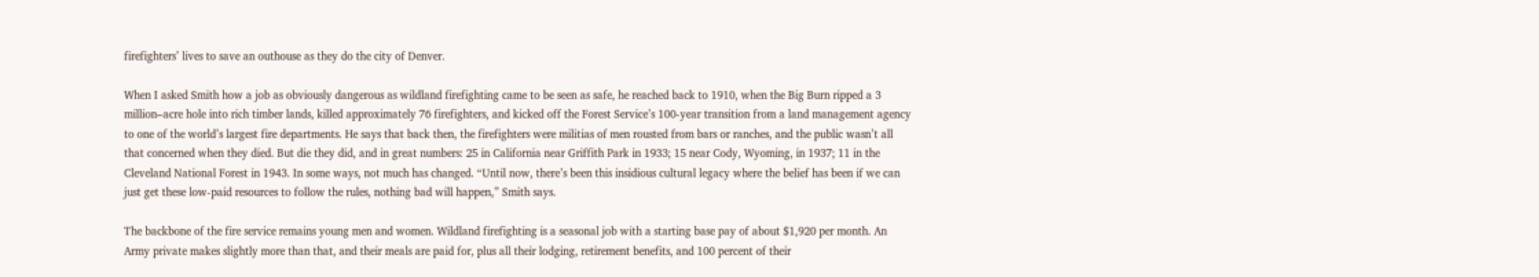firefighters’ lives to save an outhouse as they do the city of Denver.

When I asked Smith how a job as obviously dangerous as wildland firefighting came to be seen as safe, he reached back to 1910, when the Big Burn ripped a 3 million–acre hole into rich timber lands, killed approximately 76 firefighters, and kicked off the Forest Service’s 100-year transition from a land management agency to one of the world’s largest fire departments. He says that back then, the firefighters were militias of men rousted from bars or ranches, and the public wasn’t all that concerned when they died. But die they did, and in great numbers: 25 in California near Griffith Park in 1933; 15 near Cody, Wyoming, in 1937; 11 in the Cleveland National Forest in 1943. In some ways, not much has changed. “Until now, there’s been this insidious cultural legacy where the belief has been if we can just get these low-paid resources to follow the rules, nothing bad will happen,” Smith says.

The backbone of the fire service remains young men and women. Wildland firefighting is a seasonal job with a starting base pay of about $1,920 per month. An Army private makes slightly more than that, and their meals are paid for, plus all their lodging, retirement benefits, and 100 percent of their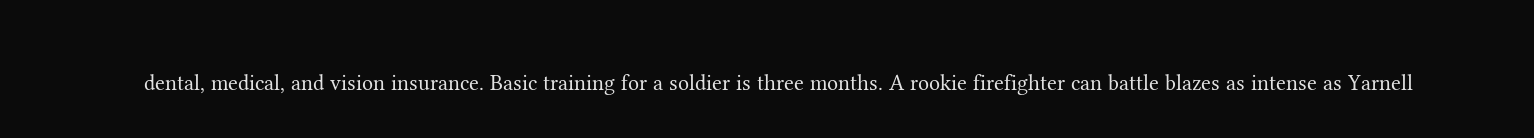dental, medical, and vision insurance. Basic training for a soldier is three months. A rookie firefighter can battle blazes as intense as Yarnell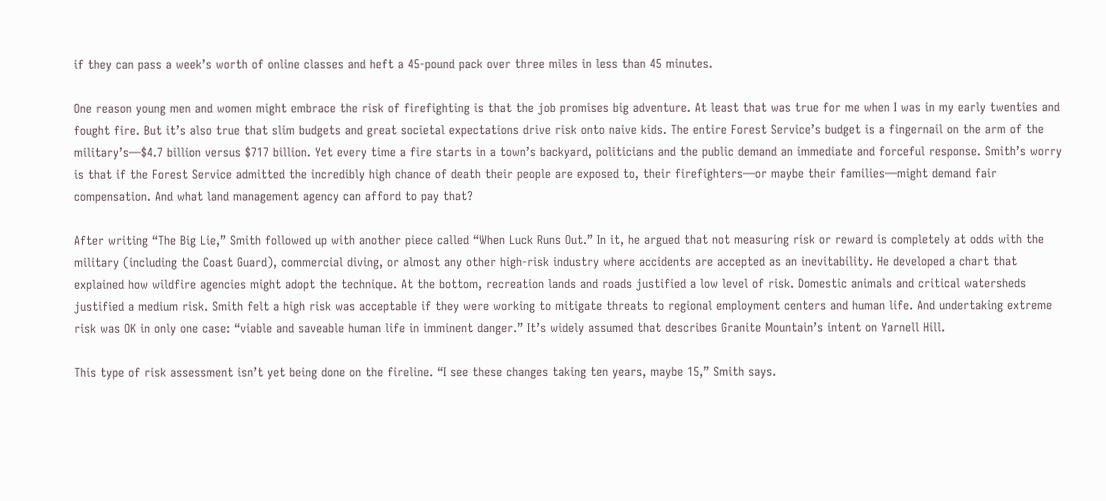if they can pass a week’s worth of online classes and heft a 45-pound pack over three miles in less than 45 minutes.

One reason young men and women might embrace the risk of firefighting is that the job promises big adventure. At least that was true for me when I was in my early twenties and fought fire. But it’s also true that slim budgets and great societal expectations drive risk onto naive kids. The entire Forest Service’s budget is a fingernail on the arm of the military’s—$4.7 billion versus $717 billion. Yet every time a fire starts in a town’s backyard, politicians and the public demand an immediate and forceful response. Smith’s worry is that if the Forest Service admitted the incredibly high chance of death their people are exposed to, their firefighters—or maybe their families—might demand fair compensation. And what land management agency can afford to pay that?

After writing “The Big Lie,” Smith followed up with another piece called “When Luck Runs Out.” In it, he argued that not measuring risk or reward is completely at odds with the military (including the Coast Guard), commercial diving, or almost any other high-risk industry where accidents are accepted as an inevitability. He developed a chart that explained how wildfire agencies might adopt the technique. At the bottom, recreation lands and roads justified a low level of risk. Domestic animals and critical watersheds justified a medium risk. Smith felt a high risk was acceptable if they were working to mitigate threats to regional employment centers and human life. And undertaking extreme risk was OK in only one case: “viable and saveable human life in imminent danger.” It’s widely assumed that describes Granite Mountain’s intent on Yarnell Hill.

This type of risk assessment isn’t yet being done on the fireline. “I see these changes taking ten years, maybe 15,” Smith says.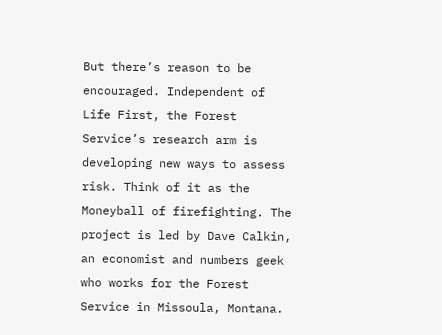But there’s reason to be encouraged. Independent of Life First, the Forest Service’s research arm is developing new ways to assess risk. Think of it as the Moneyball of firefighting. The project is led by Dave Calkin, an economist and numbers geek who works for the Forest Service in Missoula, Montana.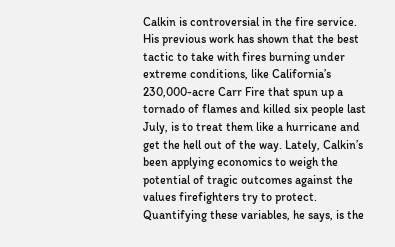Calkin is controversial in the fire service. His previous work has shown that the best tactic to take with fires burning under extreme conditions, like California’s 230,000-acre Carr Fire that spun up a tornado of flames and killed six people last July, is to treat them like a hurricane and get the hell out of the way. Lately, Calkin’s been applying economics to weigh the potential of tragic outcomes against the values firefighters try to protect. Quantifying these variables, he says, is the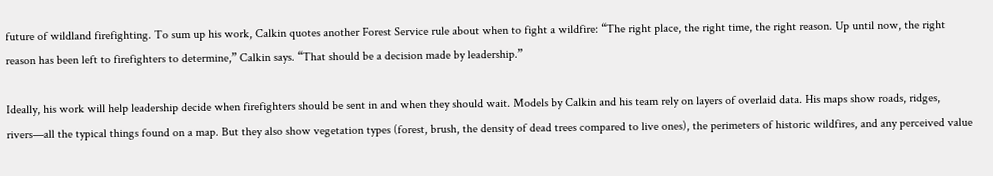future of wildland firefighting. To sum up his work, Calkin quotes another Forest Service rule about when to fight a wildfire: “The right place, the right time, the right reason. Up until now, the right reason has been left to firefighters to determine,” Calkin says. “That should be a decision made by leadership.”

Ideally, his work will help leadership decide when firefighters should be sent in and when they should wait. Models by Calkin and his team rely on layers of overlaid data. His maps show roads, ridges, rivers—all the typical things found on a map. But they also show vegetation types (forest, brush, the density of dead trees compared to live ones), the perimeters of historic wildfires, and any perceived value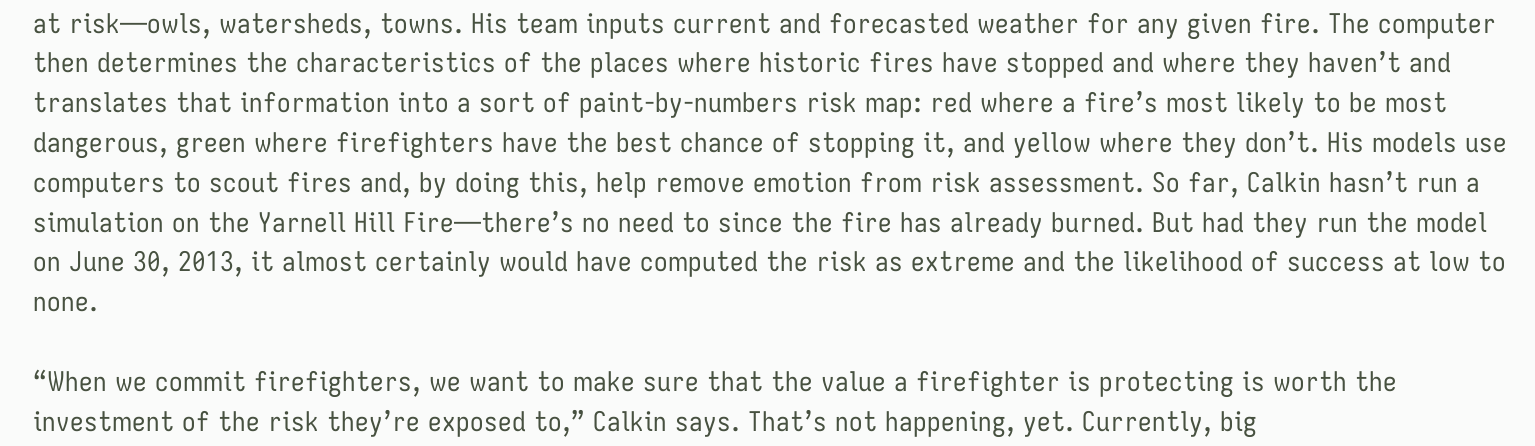at risk—owls, watersheds, towns. His team inputs current and forecasted weather for any given fire. The computer then determines the characteristics of the places where historic fires have stopped and where they haven’t and translates that information into a sort of paint-by-numbers risk map: red where a fire’s most likely to be most dangerous, green where firefighters have the best chance of stopping it, and yellow where they don’t. His models use computers to scout fires and, by doing this, help remove emotion from risk assessment. So far, Calkin hasn’t run a simulation on the Yarnell Hill Fire—there’s no need to since the fire has already burned. But had they run the model on June 30, 2013, it almost certainly would have computed the risk as extreme and the likelihood of success at low to none.

“When we commit firefighters, we want to make sure that the value a firefighter is protecting is worth the investment of the risk they’re exposed to,” Calkin says. That’s not happening, yet. Currently, big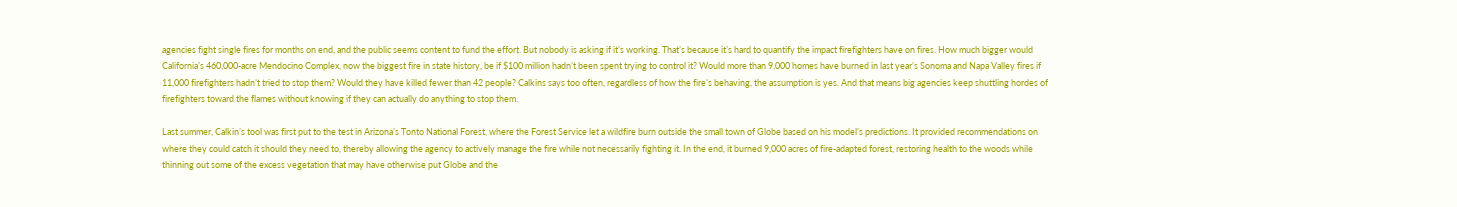agencies fight single fires for months on end, and the public seems content to fund the effort. But nobody is asking if it’s working. That’s because it’s hard to quantify the impact firefighters have on fires. How much bigger would California’s 460,000-acre Mendocino Complex, now the biggest fire in state history, be if $100 million hadn’t been spent trying to control it? Would more than 9,000 homes have burned in last year’s Sonoma and Napa Valley fires if 11,000 firefighters hadn’t tried to stop them? Would they have killed fewer than 42 people? Calkins says too often, regardless of how the fire’s behaving, the assumption is yes. And that means big agencies keep shuttling hordes of firefighters toward the flames without knowing if they can actually do anything to stop them.

Last summer, Calkin’s tool was first put to the test in Arizona’s Tonto National Forest, where the Forest Service let a wildfire burn outside the small town of Globe based on his model’s predictions. It provided recommendations on where they could catch it should they need to, thereby allowing the agency to actively manage the fire while not necessarily fighting it. In the end, it burned 9,000 acres of fire-adapted forest, restoring health to the woods while thinning out some of the excess vegetation that may have otherwise put Globe and the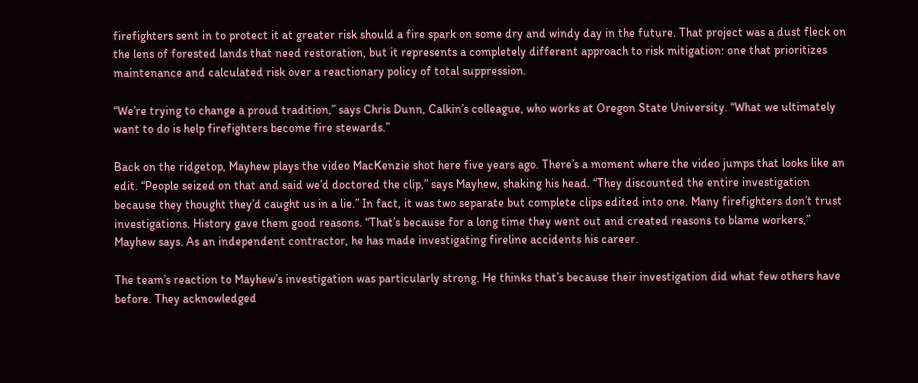firefighters sent in to protect it at greater risk should a fire spark on some dry and windy day in the future. That project was a dust fleck on the lens of forested lands that need restoration, but it represents a completely different approach to risk mitigation: one that prioritizes maintenance and calculated risk over a reactionary policy of total suppression.

“We’re trying to change a proud tradition,” says Chris Dunn, Calkin’s colleague, who works at Oregon State University. “What we ultimately want to do is help firefighters become fire stewards.”

Back on the ridgetop, Mayhew plays the video MacKenzie shot here five years ago. There’s a moment where the video jumps that looks like an edit. “People seized on that and said we’d doctored the clip,” says Mayhew, shaking his head. “They discounted the entire investigation because they thought they’d caught us in a lie.” In fact, it was two separate but complete clips edited into one. Many firefighters don’t trust investigations. History gave them good reasons. “That’s because for a long time they went out and created reasons to blame workers,” Mayhew says. As an independent contractor, he has made investigating fireline accidents his career.

The team’s reaction to Mayhew’s investigation was particularly strong. He thinks that’s because their investigation did what few others have before. They acknowledged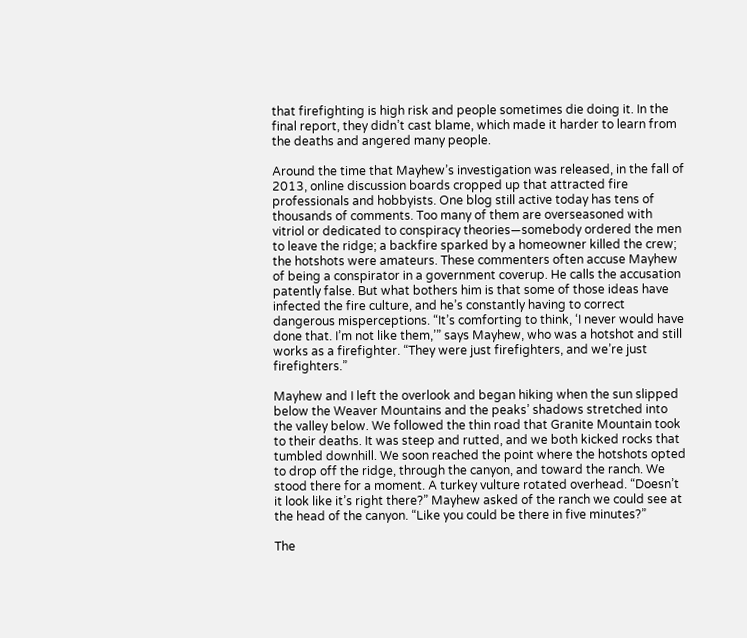that firefighting is high risk and people sometimes die doing it. In the final report, they didn’t cast blame, which made it harder to learn from the deaths and angered many people.

Around the time that Mayhew’s investigation was released, in the fall of 2013, online discussion boards cropped up that attracted fire professionals and hobbyists. One blog still active today has tens of thousands of comments. Too many of them are overseasoned with vitriol or dedicated to conspiracy theories—somebody ordered the men to leave the ridge; a backfire sparked by a homeowner killed the crew; the hotshots were amateurs. These commenters often accuse Mayhew of being a conspirator in a government coverup. He calls the accusation patently false. But what bothers him is that some of those ideas have infected the fire culture, and he’s constantly having to correct dangerous misperceptions. “It’s comforting to think, ‘I never would have done that. I’m not like them,’” says Mayhew, who was a hotshot and still works as a firefighter. “They were just firefighters, and we’re just firefighters.”

Mayhew and I left the overlook and began hiking when the sun slipped below the Weaver Mountains and the peaks’ shadows stretched into the valley below. We followed the thin road that Granite Mountain took to their deaths. It was steep and rutted, and we both kicked rocks that tumbled downhill. We soon reached the point where the hotshots opted to drop off the ridge, through the canyon, and toward the ranch. We stood there for a moment. A turkey vulture rotated overhead. “Doesn’t it look like it’s right there?” Mayhew asked of the ranch we could see at the head of the canyon. “Like you could be there in five minutes?”

The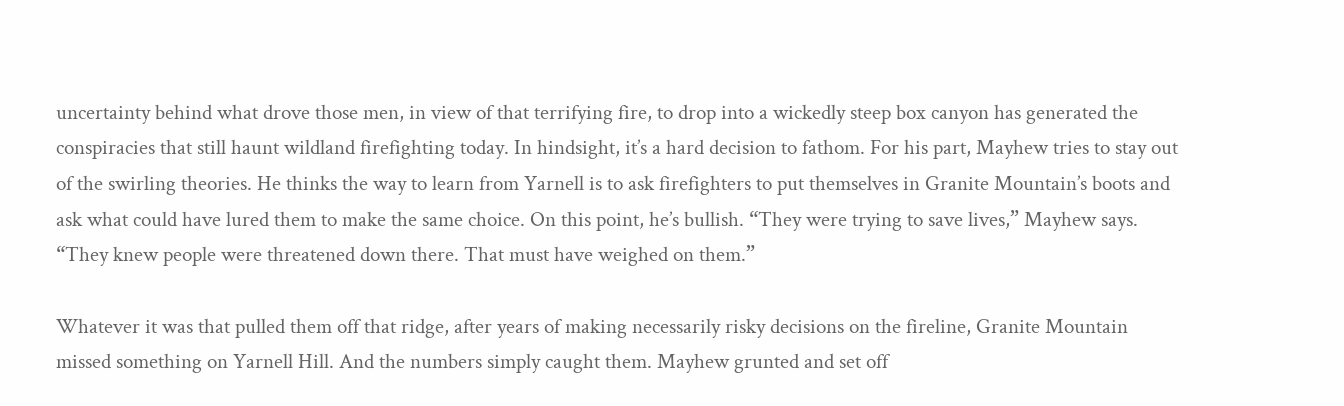uncertainty behind what drove those men, in view of that terrifying fire, to drop into a wickedly steep box canyon has generated the conspiracies that still haunt wildland firefighting today. In hindsight, it’s a hard decision to fathom. For his part, Mayhew tries to stay out of the swirling theories. He thinks the way to learn from Yarnell is to ask firefighters to put themselves in Granite Mountain’s boots and ask what could have lured them to make the same choice. On this point, he’s bullish. “They were trying to save lives,” Mayhew says. “They knew people were threatened down there. That must have weighed on them.”

Whatever it was that pulled them off that ridge, after years of making necessarily risky decisions on the fireline, Granite Mountain missed something on Yarnell Hill. And the numbers simply caught them. Mayhew grunted and set off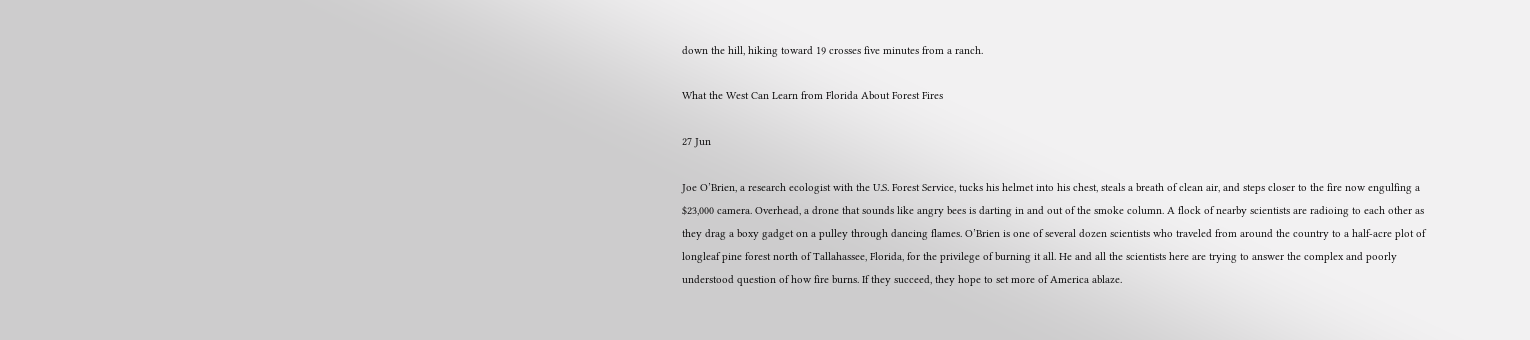down the hill, hiking toward 19 crosses five minutes from a ranch.

What the West Can Learn from Florida About Forest Fires

27 Jun

Joe O’Brien, a research ecologist with the U.S. Forest Service, tucks his helmet into his chest, steals a breath of clean air, and steps closer to the fire now engulfing a $23,000 camera. Overhead, a drone that sounds like angry bees is darting in and out of the smoke column. A flock of nearby scientists are radioing to each other as they drag a boxy gadget on a pulley through dancing flames. O’Brien is one of several dozen scientists who traveled from around the country to a half-acre plot of longleaf pine forest north of Tallahassee, Florida, for the privilege of burning it all. He and all the scientists here are trying to answer the complex and poorly understood question of how fire burns. If they succeed, they hope to set more of America ablaze.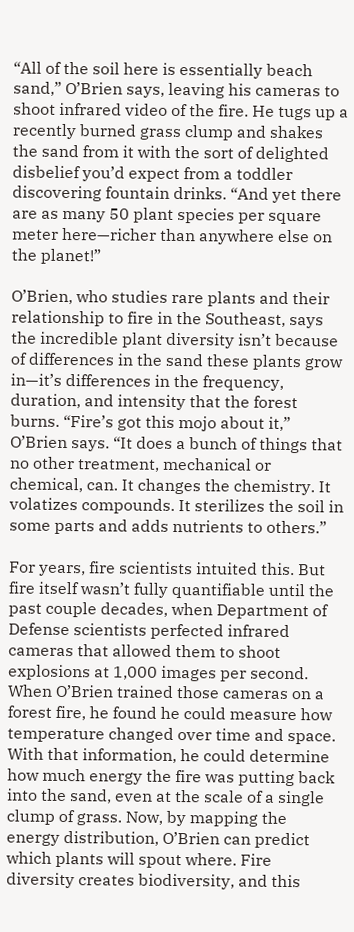“All of the soil here is essentially beach sand,” O’Brien says, leaving his cameras to shoot infrared video of the fire. He tugs up a recently burned grass clump and shakes the sand from it with the sort of delighted disbelief you’d expect from a toddler discovering fountain drinks. “And yet there are as many 50 plant species per square meter here—richer than anywhere else on the planet!”

O’Brien, who studies rare plants and their relationship to fire in the Southeast, says the incredible plant diversity isn’t because of differences in the sand these plants grow in—it’s differences in the frequency, duration, and intensity that the forest burns. “Fire’s got this mojo about it,” O’Brien says. “It does a bunch of things that no other treatment, mechanical or chemical, can. It changes the chemistry. It volatizes compounds. It sterilizes the soil in some parts and adds nutrients to others.”

For years, fire scientists intuited this. But fire itself wasn’t fully quantifiable until the past couple decades, when Department of Defense scientists perfected infrared cameras that allowed them to shoot explosions at 1,000 images per second. When O’Brien trained those cameras on a forest fire, he found he could measure how temperature changed over time and space. With that information, he could determine how much energy the fire was putting back into the sand, even at the scale of a single clump of grass. Now, by mapping the energy distribution, O’Brien can predict which plants will spout where. Fire diversity creates biodiversity, and this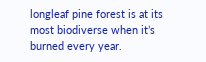longleaf pine forest is at its most biodiverse when it’s burned every year.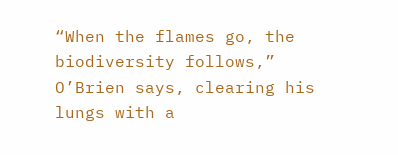“When the flames go, the biodiversity follows,” O’Brien says, clearing his lungs with a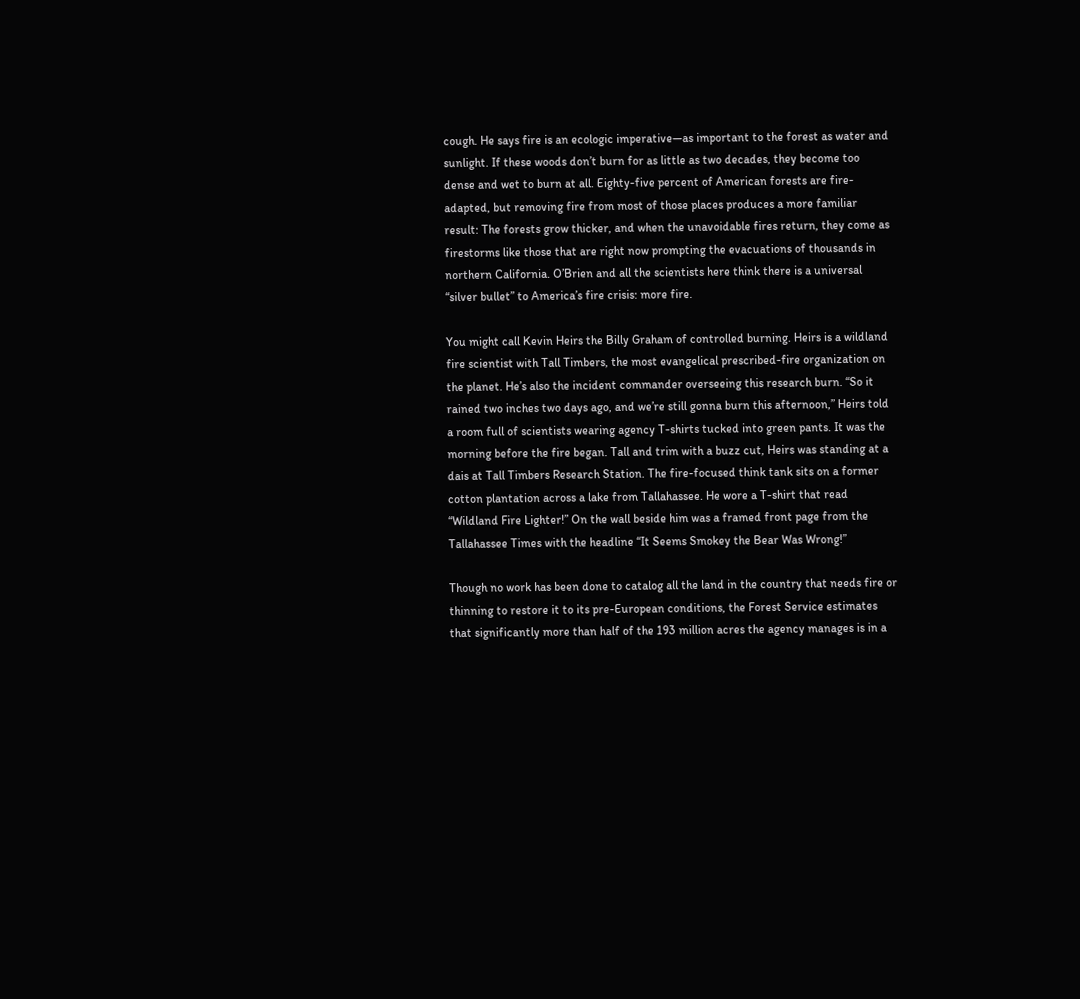cough. He says fire is an ecologic imperative—as important to the forest as water and sunlight. If these woods don’t burn for as little as two decades, they become too dense and wet to burn at all. Eighty-five percent of American forests are fire-adapted, but removing fire from most of those places produces a more familiar result: The forests grow thicker, and when the unavoidable fires return, they come as firestorms like those that are right now prompting the evacuations of thousands in northern California. O’Brien and all the scientists here think there is a universal “silver bullet” to America’s fire crisis: more fire.

You might call Kevin Heirs the Billy Graham of controlled burning. Heirs is a wildland fire scientist with Tall Timbers, the most evangelical prescribed-fire organization on the planet. He’s also the incident commander overseeing this research burn. “So it rained two inches two days ago, and we’re still gonna burn this afternoon,” Heirs told a room full of scientists wearing agency T-shirts tucked into green pants. It was the morning before the fire began. Tall and trim with a buzz cut, Heirs was standing at a dais at Tall Timbers Research Station. The fire-focused think tank sits on a former cotton plantation across a lake from Tallahassee. He wore a T-shirt that read “Wildland Fire Lighter!” On the wall beside him was a framed front page from the Tallahassee Times with the headline “It Seems Smokey the Bear Was Wrong!”

Though no work has been done to catalog all the land in the country that needs fire or thinning to restore it to its pre-European conditions, the Forest Service estimates that significantly more than half of the 193 million acres the agency manages is in a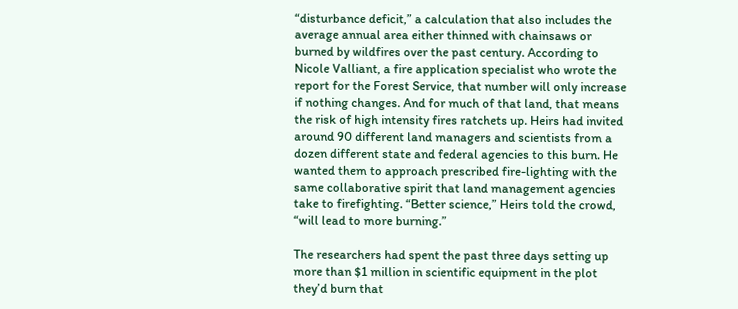“disturbance deficit,” a calculation that also includes the average annual area either thinned with chainsaws or burned by wildfires over the past century. According to Nicole Valliant, a fire application specialist who wrote the report for the Forest Service, that number will only increase if nothing changes. And for much of that land, that means the risk of high intensity fires ratchets up. Heirs had invited around 90 different land managers and scientists from a dozen different state and federal agencies to this burn. He wanted them to approach prescribed fire-lighting with the same collaborative spirit that land management agencies take to firefighting. “Better science,” Heirs told the crowd, “will lead to more burning.”

The researchers had spent the past three days setting up more than $1 million in scientific equipment in the plot they’d burn that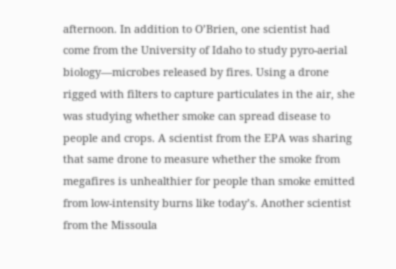afternoon. In addition to O’Brien, one scientist had come from the University of Idaho to study pyro-aerial biology—microbes released by fires. Using a drone rigged with filters to capture particulates in the air, she was studying whether smoke can spread disease to people and crops. A scientist from the EPA was sharing that same drone to measure whether the smoke from megafires is unhealthier for people than smoke emitted from low-intensity burns like today’s. Another scientist from the Missoula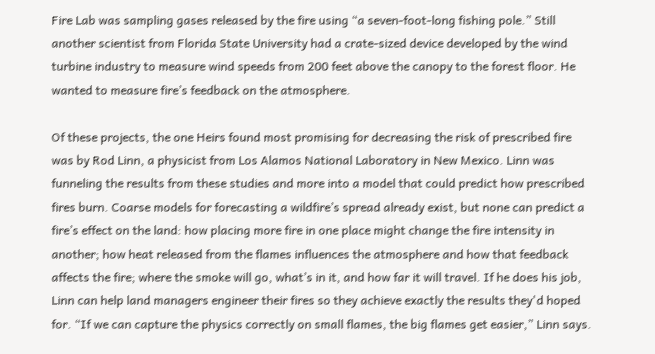Fire Lab was sampling gases released by the fire using “a seven-foot-long fishing pole.” Still another scientist from Florida State University had a crate-sized device developed by the wind turbine industry to measure wind speeds from 200 feet above the canopy to the forest floor. He wanted to measure fire’s feedback on the atmosphere.

Of these projects, the one Heirs found most promising for decreasing the risk of prescribed fire was by Rod Linn, a physicist from Los Alamos National Laboratory in New Mexico. Linn was funneling the results from these studies and more into a model that could predict how prescribed fires burn. Coarse models for forecasting a wildfire’s spread already exist, but none can predict a fire’s effect on the land: how placing more fire in one place might change the fire intensity in another; how heat released from the flames influences the atmosphere and how that feedback affects the fire; where the smoke will go, what’s in it, and how far it will travel. If he does his job, Linn can help land managers engineer their fires so they achieve exactly the results they'd hoped for. “If we can capture the physics correctly on small flames, the big flames get easier,” Linn says.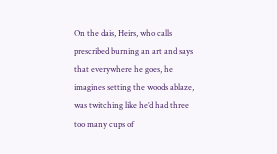On the dais, Heirs, who calls prescribed burning an art and says that everywhere he goes, he imagines setting the woods ablaze, was twitching like he’d had three too many cups of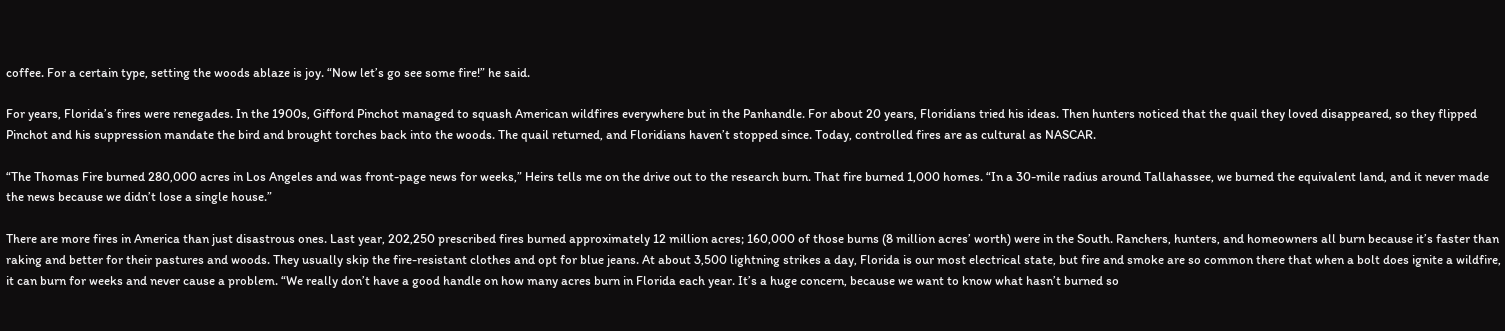coffee. For a certain type, setting the woods ablaze is joy. “Now let’s go see some fire!” he said.

For years, Florida’s fires were renegades. In the 1900s, Gifford Pinchot managed to squash American wildfires everywhere but in the Panhandle. For about 20 years, Floridians tried his ideas. Then hunters noticed that the quail they loved disappeared, so they flipped Pinchot and his suppression mandate the bird and brought torches back into the woods. The quail returned, and Floridians haven’t stopped since. Today, controlled fires are as cultural as NASCAR.

“The Thomas Fire burned 280,000 acres in Los Angeles and was front-page news for weeks,” Heirs tells me on the drive out to the research burn. That fire burned 1,000 homes. “In a 30-mile radius around Tallahassee, we burned the equivalent land, and it never made the news because we didn’t lose a single house.”

There are more fires in America than just disastrous ones. Last year, 202,250 prescribed fires burned approximately 12 million acres; 160,000 of those burns (8 million acres’ worth) were in the South. Ranchers, hunters, and homeowners all burn because it’s faster than raking and better for their pastures and woods. They usually skip the fire-resistant clothes and opt for blue jeans. At about 3,500 lightning strikes a day, Florida is our most electrical state, but fire and smoke are so common there that when a bolt does ignite a wildfire, it can burn for weeks and never cause a problem. “We really don’t have a good handle on how many acres burn in Florida each year. It’s a huge concern, because we want to know what hasn’t burned so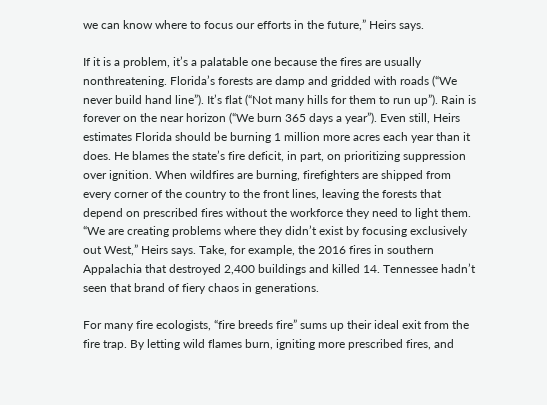we can know where to focus our efforts in the future,” Heirs says.

If it is a problem, it’s a palatable one because the fires are usually nonthreatening. Florida’s forests are damp and gridded with roads (“We never build hand line”). It’s flat (“Not many hills for them to run up”). Rain is forever on the near horizon (“We burn 365 days a year”). Even still, Heirs estimates Florida should be burning 1 million more acres each year than it does. He blames the state’s fire deficit, in part, on prioritizing suppression over ignition. When wildfires are burning, firefighters are shipped from every corner of the country to the front lines, leaving the forests that depend on prescribed fires without the workforce they need to light them. “We are creating problems where they didn’t exist by focusing exclusively out West,” Heirs says. Take, for example, the 2016 fires in southern Appalachia that destroyed 2,400 buildings and killed 14. Tennessee hadn’t seen that brand of fiery chaos in generations.

For many fire ecologists, “fire breeds fire” sums up their ideal exit from the fire trap. By letting wild flames burn, igniting more prescribed fires, and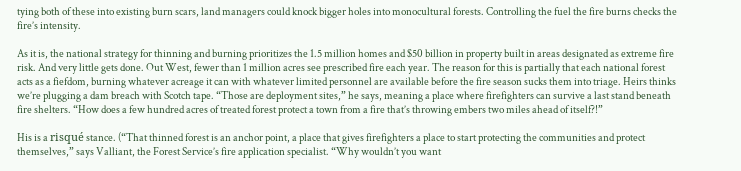tying both of these into existing burn scars, land managers could knock bigger holes into monocultural forests. Controlling the fuel the fire burns checks the fire’s intensity.

As it is, the national strategy for thinning and burning prioritizes the 1.5 million homes and $50 billion in property built in areas designated as extreme fire risk. And very little gets done. Out West, fewer than 1 million acres see prescribed fire each year. The reason for this is partially that each national forest acts as a fiefdom, burning whatever acreage it can with whatever limited personnel are available before the fire season sucks them into triage. Heirs thinks we’re plugging a dam breach with Scotch tape. “Those are deployment sites,” he says, meaning a place where firefighters can survive a last stand beneath fire shelters. “How does a few hundred acres of treated forest protect a town from a fire that’s throwing embers two miles ahead of itself?!”

His is a risqué stance. (“That thinned forest is an anchor point, a place that gives firefighters a place to start protecting the communities and protect themselves,” says Valliant, the Forest Service’s fire application specialist. “Why wouldn’t you want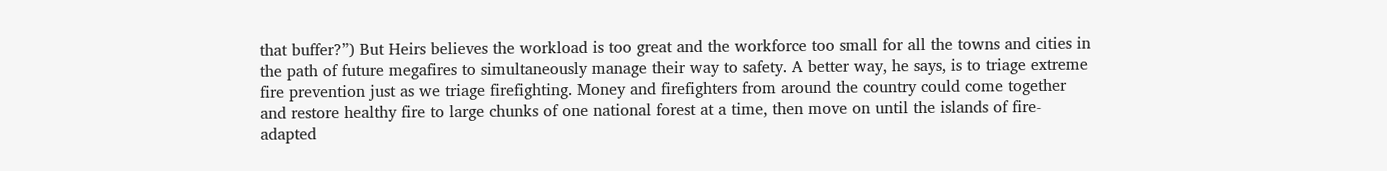that buffer?”) But Heirs believes the workload is too great and the workforce too small for all the towns and cities in the path of future megafires to simultaneously manage their way to safety. A better way, he says, is to triage extreme fire prevention just as we triage firefighting. Money and firefighters from around the country could come together and restore healthy fire to large chunks of one national forest at a time, then move on until the islands of fire-adapted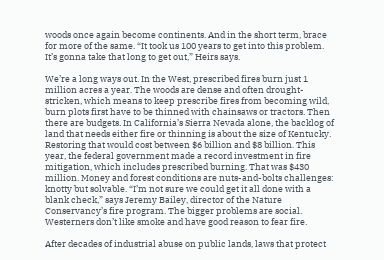woods once again become continents. And in the short term, brace for more of the same. “It took us 100 years to get into this problem. It’s gonna take that long to get out,” Heirs says.

We’re a long ways out. In the West, prescribed fires burn just 1 million acres a year. The woods are dense and often drought-stricken, which means to keep prescribe fires from becoming wild, burn plots first have to be thinned with chainsaws or tractors. Then there are budgets. In California’s Sierra Nevada alone, the backlog of land that needs either fire or thinning is about the size of Kentucky. Restoring that would cost between $6 billion and $8 billion. This year, the federal government made a record investment in fire mitigation, which includes prescribed burning. That was $430 million. Money and forest conditions are nuts-and-bolts challenges: knotty but solvable. “I’m not sure we could get it all done with a blank check,” says Jeremy Bailey, director of the Nature Conservancy’s fire program. The bigger problems are social. Westerners don’t like smoke and have good reason to fear fire.

After decades of industrial abuse on public lands, laws that protect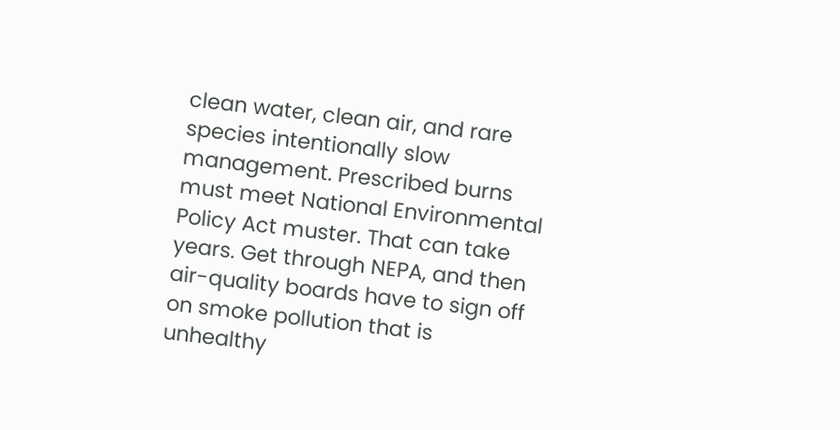clean water, clean air, and rare species intentionally slow management. Prescribed burns must meet National Environmental Policy Act muster. That can take years. Get through NEPA, and then air-quality boards have to sign off on smoke pollution that is unhealthy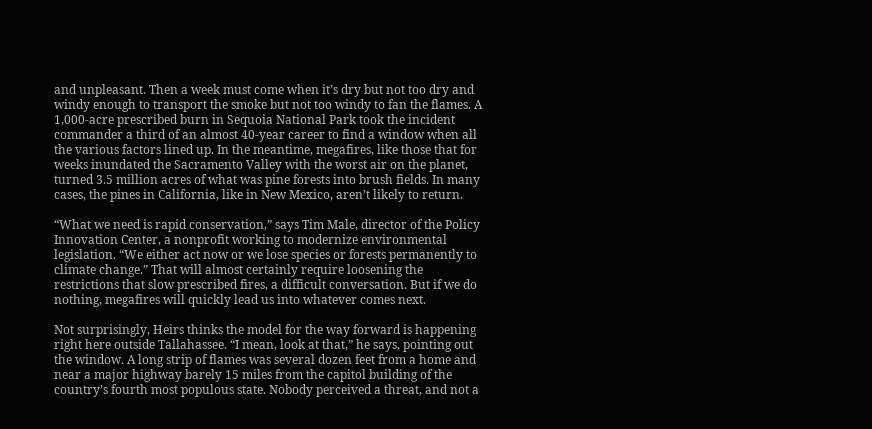and unpleasant. Then a week must come when it’s dry but not too dry and windy enough to transport the smoke but not too windy to fan the flames. A 1,000-acre prescribed burn in Sequoia National Park took the incident commander a third of an almost 40-year career to find a window when all the various factors lined up. In the meantime, megafires, like those that for weeks inundated the Sacramento Valley with the worst air on the planet, turned 3.5 million acres of what was pine forests into brush fields. In many cases, the pines in California, like in New Mexico, aren’t likely to return.

“What we need is rapid conservation,” says Tim Male, director of the Policy Innovation Center, a nonprofit working to modernize environmental legislation. “We either act now or we lose species or forests permanently to climate change.” That will almost certainly require loosening the restrictions that slow prescribed fires, a difficult conversation. But if we do nothing, megafires will quickly lead us into whatever comes next.

Not surprisingly, Heirs thinks the model for the way forward is happening right here outside Tallahassee. “I mean, look at that,” he says, pointing out the window. A long strip of flames was several dozen feet from a home and near a major highway barely 15 miles from the capitol building of the country’s fourth most populous state. Nobody perceived a threat, and not a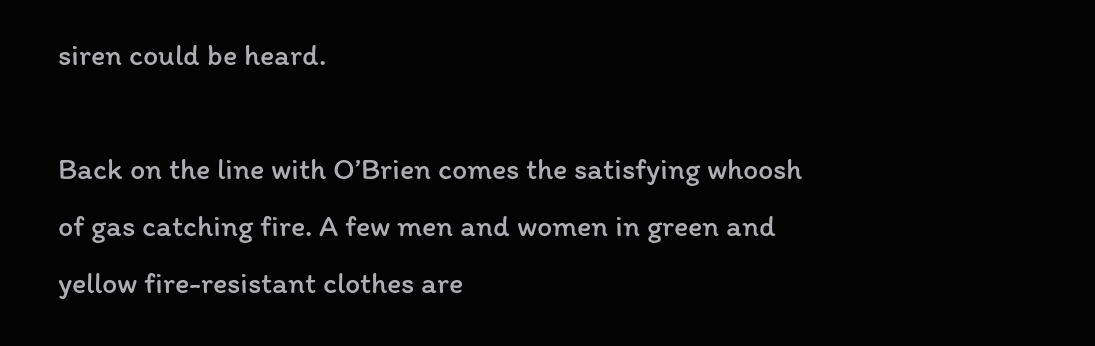siren could be heard.

Back on the line with O’Brien comes the satisfying whoosh of gas catching fire. A few men and women in green and yellow fire-resistant clothes are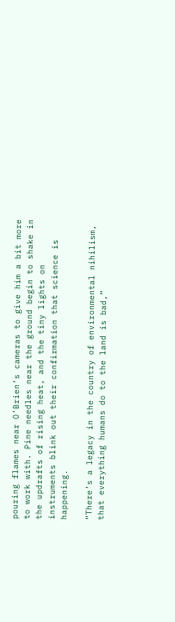pouring flames near O’Brien’s cameras to give him a bit more to work with. Pine needles near the ground begin to shake in the updrafts of rising heat, and the tiny lights on instruments blink out their confirmation that science is happening.

“There’s a legacy in the country of environmental nihilism, that everything humans do to the land is bad,”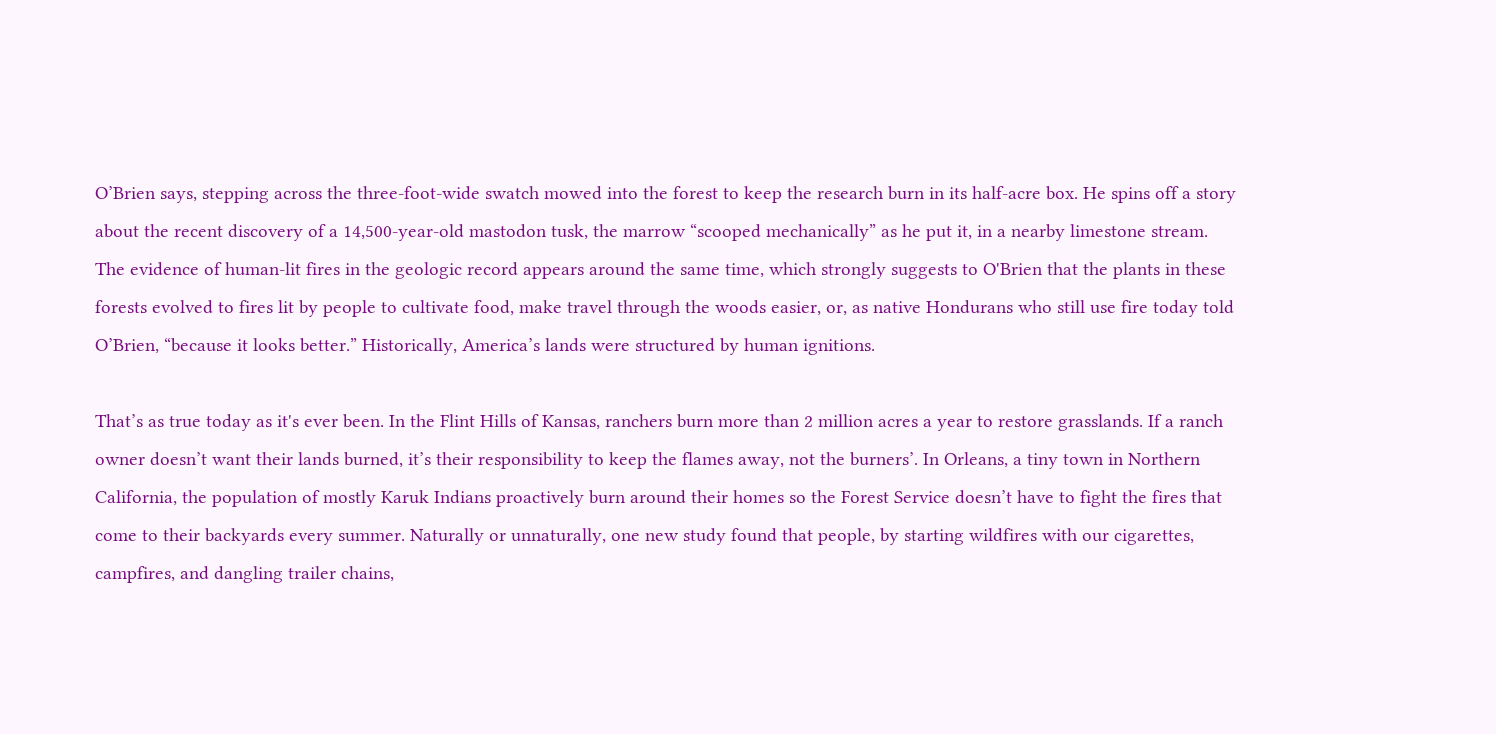O’Brien says, stepping across the three-foot-wide swatch mowed into the forest to keep the research burn in its half-acre box. He spins off a story about the recent discovery of a 14,500-year-old mastodon tusk, the marrow “scooped mechanically” as he put it, in a nearby limestone stream. The evidence of human-lit fires in the geologic record appears around the same time, which strongly suggests to O'Brien that the plants in these forests evolved to fires lit by people to cultivate food, make travel through the woods easier, or, as native Hondurans who still use fire today told O’Brien, “because it looks better.” Historically, America’s lands were structured by human ignitions.

That’s as true today as it's ever been. In the Flint Hills of Kansas, ranchers burn more than 2 million acres a year to restore grasslands. If a ranch owner doesn’t want their lands burned, it’s their responsibility to keep the flames away, not the burners’. In Orleans, a tiny town in Northern California, the population of mostly Karuk Indians proactively burn around their homes so the Forest Service doesn’t have to fight the fires that come to their backyards every summer. Naturally or unnaturally, one new study found that people, by starting wildfires with our cigarettes, campfires, and dangling trailer chains,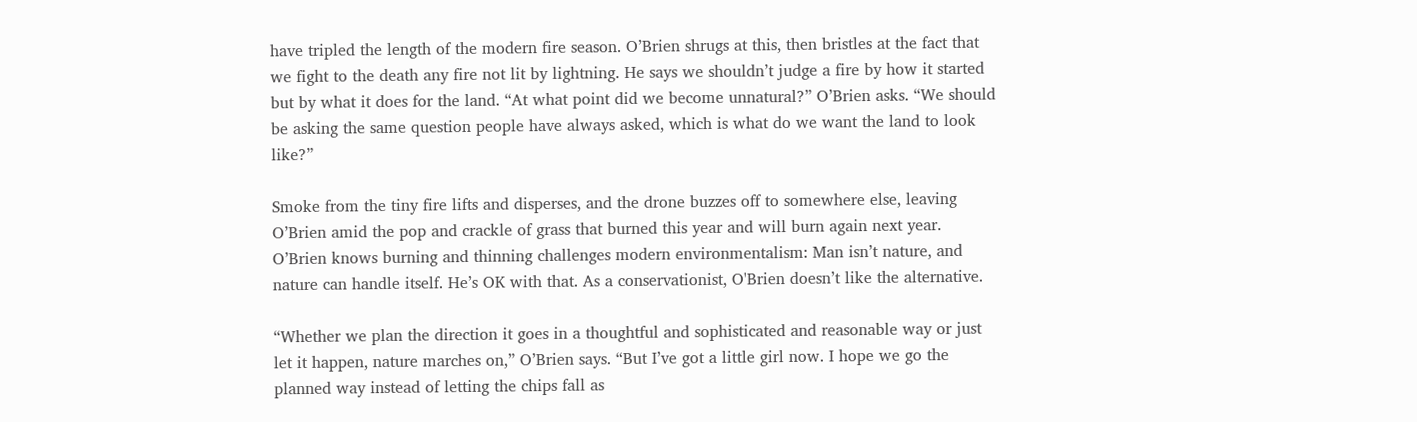have tripled the length of the modern fire season. O’Brien shrugs at this, then bristles at the fact that we fight to the death any fire not lit by lightning. He says we shouldn’t judge a fire by how it started but by what it does for the land. “At what point did we become unnatural?” O’Brien asks. “We should be asking the same question people have always asked, which is what do we want the land to look like?”

Smoke from the tiny fire lifts and disperses, and the drone buzzes off to somewhere else, leaving O’Brien amid the pop and crackle of grass that burned this year and will burn again next year. O’Brien knows burning and thinning challenges modern environmentalism: Man isn’t nature, and nature can handle itself. He’s OK with that. As a conservationist, O'Brien doesn’t like the alternative.

“Whether we plan the direction it goes in a thoughtful and sophisticated and reasonable way or just let it happen, nature marches on,” O’Brien says. “But I’ve got a little girl now. I hope we go the planned way instead of letting the chips fall as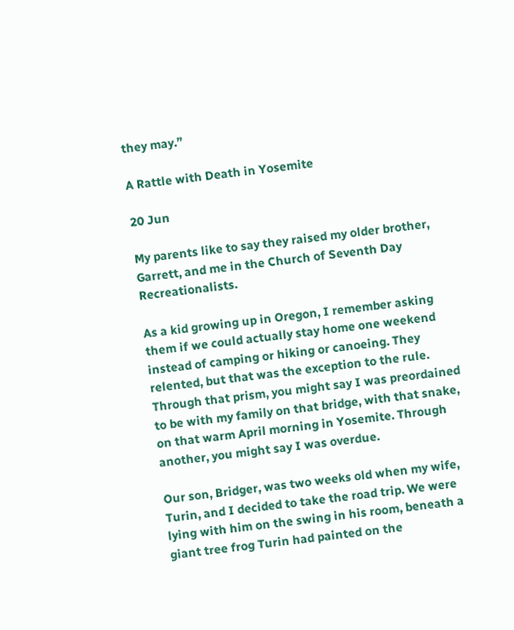they may.”

A Rattle with Death in Yosemite

20 Jun

My parents like to say they raised my older brother, Garrett, and me in the Church of Seventh Day Recreationalists.

As a kid growing up in Oregon, I remember asking them if we could actually stay home one weekend instead of camping or hiking or canoeing. They relented, but that was the exception to the rule. Through that prism, you might say I was preordained to be with my family on that bridge, with that snake, on that warm April morning in Yosemite. Through another, you might say I was overdue.

Our son, Bridger, was two weeks old when my wife, Turin, and I decided to take the road trip. We were lying with him on the swing in his room, beneath a giant tree frog Turin had painted on the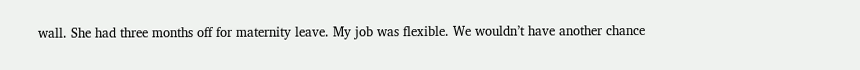wall. She had three months off for maternity leave. My job was flexible. We wouldn’t have another chance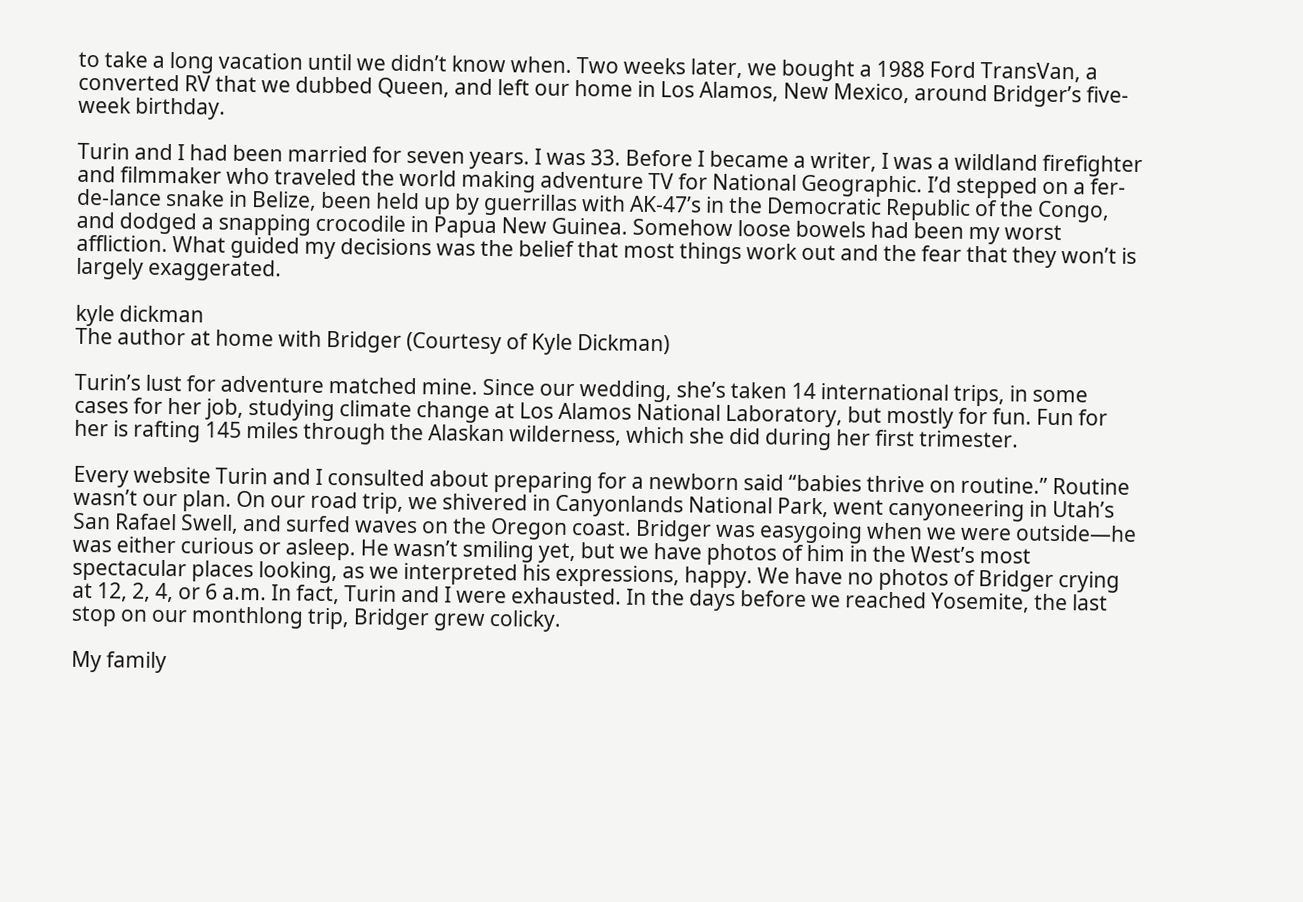to take a long vacation until we didn’t know when. Two weeks later, we bought a 1988 Ford TransVan, a converted RV that we dubbed Queen, and left our home in Los Alamos, New Mexico, around Bridger’s five-week birthday.

Turin and I had been married for seven years. I was 33. Before I became a writer, I was a wildland firefighter and filmmaker who traveled the world making adventure TV for National Geographic. I’d stepped on a fer-de-lance snake in Belize, been held up by guerrillas with AK-47’s in the Democratic Republic of the Congo, and dodged a snapping crocodile in Papua New Guinea. Somehow loose bowels had been my worst affliction. What guided my decisions was the belief that most things work out and the fear that they won’t is largely exaggerated.

kyle dickman
The author at home with Bridger (Courtesy of Kyle Dickman)

Turin’s lust for adventure matched mine. Since our wedding, she’s taken 14 international trips, in some cases for her job, studying climate change at Los Alamos National Laboratory, but mostly for fun. Fun for her is rafting 145 miles through the Alaskan wilderness, which she did during her first trimester.

Every website Turin and I consulted about preparing for a newborn said “babies thrive on routine.” Routine wasn’t our plan. On our road trip, we shivered in Canyonlands National Park, went canyoneering in Utah’s San Rafael Swell, and surfed waves on the Oregon coast. Bridger was easygoing when we were outside—he was either curious or asleep. He wasn’t smiling yet, but we have photos of him in the West’s most spectacular places looking, as we interpreted his expressions, happy. We have no photos of Bridger crying at 12, 2, 4, or 6 a.m. In fact, Turin and I were exhausted. In the days before we reached Yosemite, the last stop on our monthlong trip, Bridger grew colicky.

My family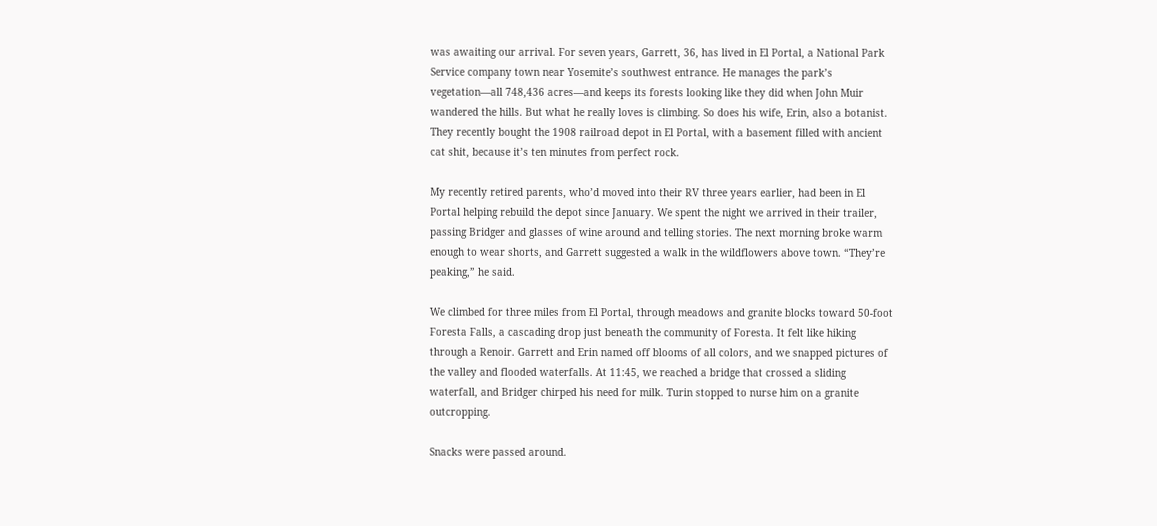was awaiting our arrival. For seven years, Garrett, 36, has lived in El Portal, a National Park Service company town near Yosemite’s southwest entrance. He manages the park’s vegetation—all 748,436 acres—and keeps its forests looking like they did when John Muir wandered the hills. But what he really loves is climbing. So does his wife, Erin, also a botanist. They recently bought the 1908 railroad depot in El Portal, with a basement filled with ancient cat shit, because it’s ten minutes from perfect rock.

My recently retired parents, who’d moved into their RV three years earlier, had been in El Portal helping rebuild the depot since January. We spent the night we arrived in their trailer, passing Bridger and glasses of wine around and telling stories. The next morning broke warm enough to wear shorts, and Garrett suggested a walk in the wildflowers above town. “They’re peaking,” he said.

We climbed for three miles from El Portal, through meadows and granite blocks toward 50-foot Foresta Falls, a cascading drop just beneath the community of Foresta. It felt like hiking through a Renoir. Garrett and Erin named off blooms of all colors, and we snapped pictures of the valley and flooded waterfalls. At 11:45, we reached a bridge that crossed a sliding waterfall, and Bridger chirped his need for milk. Turin stopped to nurse him on a granite outcropping.

Snacks were passed around.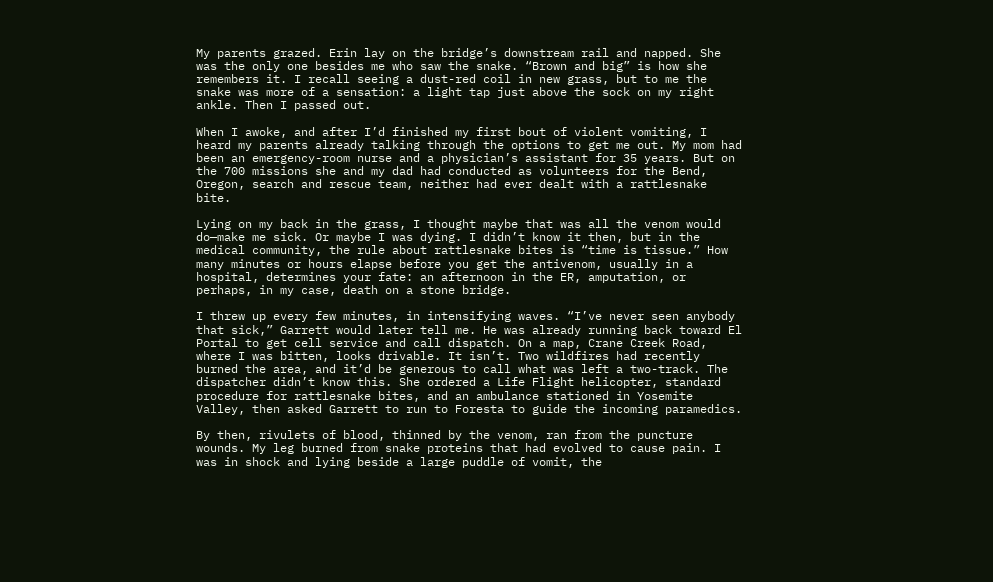My parents grazed. Erin lay on the bridge’s downstream rail and napped. She was the only one besides me who saw the snake. “Brown and big” is how she remembers it. I recall seeing a dust-red coil in new grass, but to me the snake was more of a sensation: a light tap just above the sock on my right ankle. Then I passed out.

When I awoke, and after I’d finished my first bout of violent vomiting, I heard my parents already talking through the options to get me out. My mom had been an emergency-room nurse and a physician’s assistant for 35 years. But on the 700 missions she and my dad had conducted as volunteers for the Bend, Oregon, search and rescue team, neither had ever dealt with a rattlesnake bite.

Lying on my back in the grass, I thought maybe that was all the venom would do—make me sick. Or maybe I was dying. I didn’t know it then, but in the medical community, the rule about rattlesnake bites is “time is tissue.” How many minutes or hours elapse before you get the antivenom, usually in a hospital, determines your fate: an afternoon in the ER, amputation, or perhaps, in my case, death on a stone bridge.

I threw up every few minutes, in intensifying waves. “I’ve never seen anybody that sick,” Garrett would later tell me. He was already running back toward El Portal to get cell service and call dispatch. On a map, Crane Creek Road, where I was bitten, looks drivable. It isn’t. Two wildfires had recently burned the area, and it’d be generous to call what was left a two-track. The dispatcher didn’t know this. She ordered a Life Flight helicopter, standard procedure for rattlesnake bites, and an ambulance stationed in Yosemite Valley, then asked Garrett to run to Foresta to guide the incoming paramedics.

By then, rivulets of blood, thinned by the venom, ran from the puncture wounds. My leg burned from snake proteins that had evolved to cause pain. I was in shock and lying beside a large puddle of vomit, the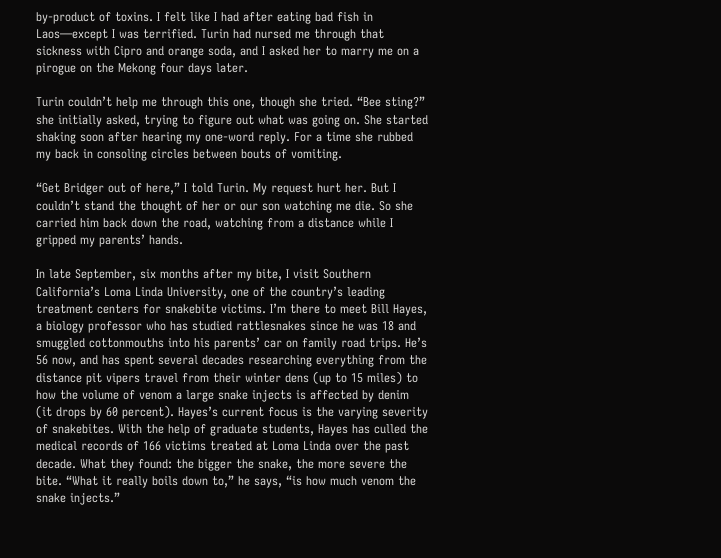by-product of toxins. I felt like I had after eating bad fish in Laos—except I was terrified. Turin had nursed me through that sickness with Cipro and orange soda, and I asked her to marry me on a pirogue on the Mekong four days later.

Turin couldn’t help me through this one, though she tried. “Bee sting?” she initially asked, trying to figure out what was going on. She started shaking soon after hearing my one-word reply. For a time she rubbed my back in consoling circles between bouts of vomiting.

“Get Bridger out of here,” I told Turin. My request hurt her. But I couldn’t stand the thought of her or our son watching me die. So she carried him back down the road, watching from a distance while I gripped my parents’ hands.

In late September, six months after my bite, I visit Southern California’s Loma Linda University, one of the country’s leading treatment centers for snakebite victims. I’m there to meet Bill Hayes, a biology professor who has studied rattlesnakes since he was 18 and smuggled cottonmouths into his parents’ car on family road trips. He’s 56 now, and has spent several decades researching everything from the distance pit vipers travel from their winter dens (up to 15 miles) to how the volume of venom a large snake injects is affected by denim (it drops by 60 percent). Hayes’s current focus is the varying severity of snakebites. With the help of graduate students, Hayes has culled the medical records of 166 victims treated at Loma Linda over the past decade. What they found: the bigger the snake, the more severe the bite. “What it really boils down to,” he says, “is how much venom the snake injects.”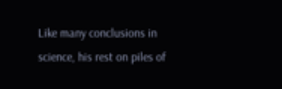Like many conclusions in science, his rest on piles of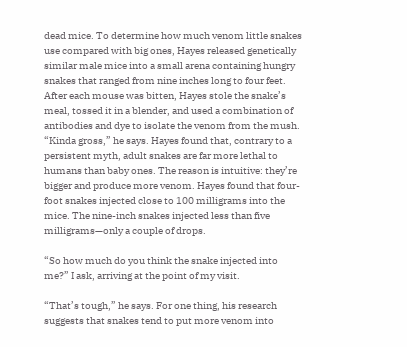dead mice. To determine how much venom little snakes use compared with big ones, Hayes released genetically similar male mice into a small arena containing hungry snakes that ranged from nine inches long to four feet. After each mouse was bitten, Hayes stole the snake’s meal, tossed it in a blender, and used a combination of antibodies and dye to isolate the venom from the mush. “Kinda gross,” he says. Hayes found that, contrary to a persistent myth, adult snakes are far more lethal to humans than baby ones. The reason is intuitive: they’re bigger and produce more venom. Hayes found that four-foot snakes injected close to 100 milligrams into the mice. The nine-inch snakes injected less than five milligrams—only a couple of drops.

“So how much do you think the snake injected into me?” I ask, arriving at the point of my visit.

“That’s tough,” he says. For one thing, his research suggests that snakes tend to put more venom into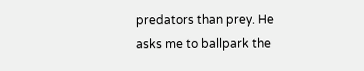predators than prey. He asks me to ballpark the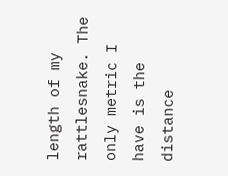length of my rattlesnake. The only metric I have is the distance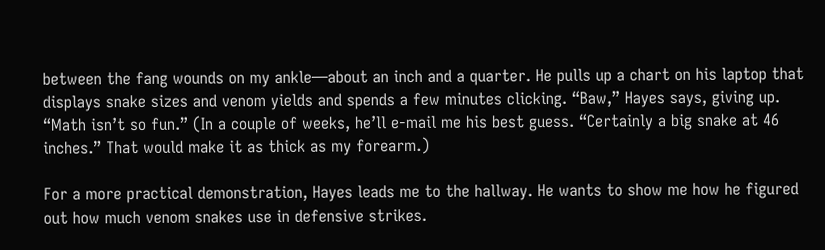between the fang wounds on my ankle—about an inch and a quarter. He pulls up a chart on his laptop that displays snake sizes and venom yields and spends a few minutes clicking. “Baw,” Hayes says, giving up. “Math isn’t so fun.” (In a couple of weeks, he’ll e-mail me his best guess. “Certainly a big snake at 46 inches.” That would make it as thick as my forearm.)

For a more practical demonstration, Hayes leads me to the hallway. He wants to show me how he figured out how much venom snakes use in defensive strikes.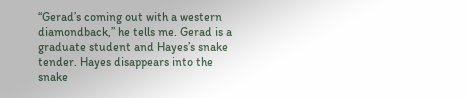“Gerad’s coming out with a western diamondback,” he tells me. Gerad is a graduate student and Hayes’s snake tender. Hayes disappears into the snake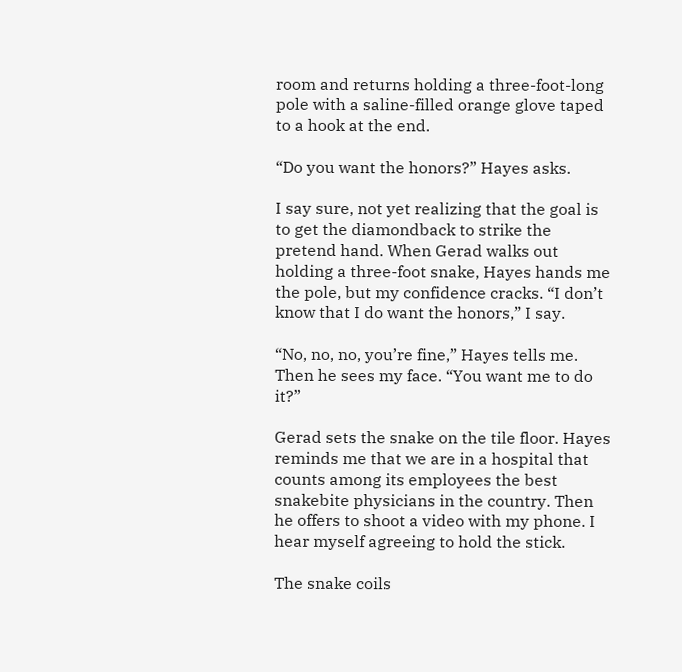room and returns holding a three-foot-long pole with a saline-filled orange glove taped to a hook at the end.

“Do you want the honors?” Hayes asks.

I say sure, not yet realizing that the goal is to get the diamondback to strike the pretend hand. When Gerad walks out holding a three-foot snake, Hayes hands me the pole, but my confidence cracks. “I don’t know that I do want the honors,” I say.

“No, no, no, you’re fine,” Hayes tells me. Then he sees my face. “You want me to do it?”

Gerad sets the snake on the tile floor. Hayes reminds me that we are in a hospital that counts among its employees the best snakebite physicians in the country. Then he offers to shoot a video with my phone. I hear myself agreeing to hold the stick.

The snake coils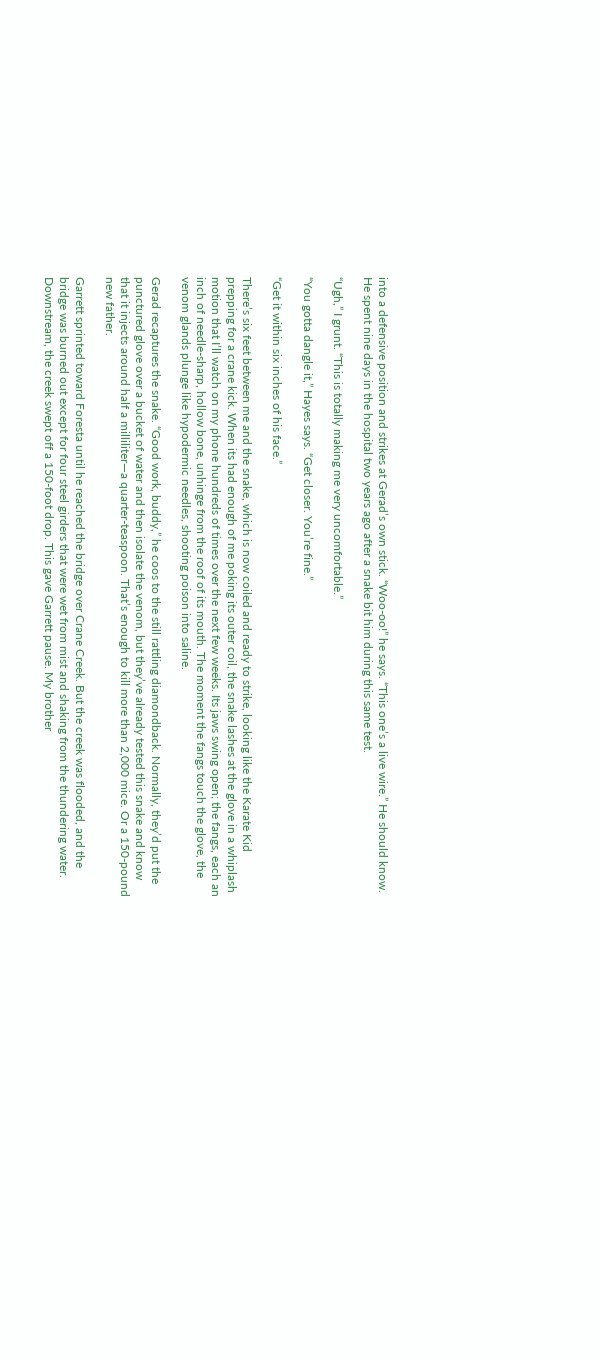into a defensive position and strikes at Gerad’s own stick. “Woo-oo!” he says. “This one’s a live wire.” He should know. He spent nine days in the hospital two years ago after a snake bit him during this same test.

“Ugh,” I grunt. “This is totally making me very uncomfortable.”

“You gotta dangle it,” Hayes says. “Get closer. You’re fine.”

“Get it within six inches of his face.”

There’s six feet between me and the snake, which is now coiled and ready to strike, looking like the Karate Kid prepping for a crane kick. When its had enough of me poking its outer coil, the snake lashes at the glove in a whiplash motion that I’ll watch on my phone hundreds of times over the next few weeks. Its jaws swing open; the fangs, each an inch of needle-sharp, hollow bone, unhinge from the roof of its mouth. The moment the fangs touch the glove, the venom glands plunge like hypodermic needles, shooting poison into saline.

Gerad recaptures the snake. “Good work, buddy,” he coos to the still rattling diamondback. Normally, they’d put the punctured glove over a bucket of water and then isolate the venom, but they’ve already tested this snake and know that it injects around half a milliliter—a quarter-teaspoon. That’s enough to kill more than 2,000 mice. Or a 150-pound new father.

Garrett sprinted toward Foresta until he reached the bridge over Crane Creek. But the creek was flooded, and the bridge was burned out except for four steel girders that were wet from mist and shaking from the thundering water. Downstream, the creek swept off a 150-foot drop. This gave Garrett pause. My brother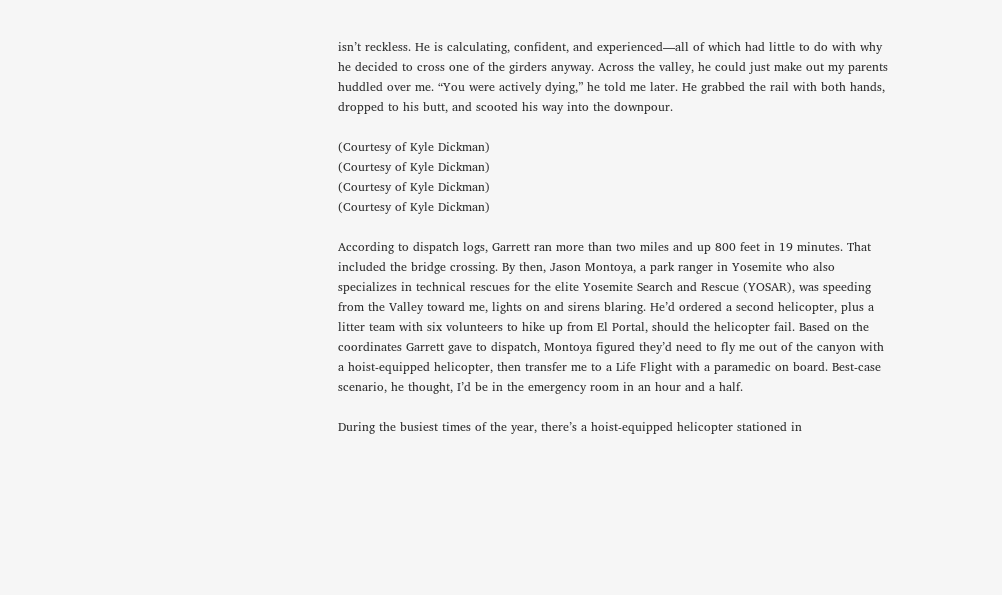isn’t reckless. He is calculating, confident, and experienced—all of which had little to do with why he decided to cross one of the girders anyway. Across the valley, he could just make out my parents huddled over me. “You were actively dying,” he told me later. He grabbed the rail with both hands, dropped to his butt, and scooted his way into the downpour.

(Courtesy of Kyle Dickman)
(Courtesy of Kyle Dickman)
(Courtesy of Kyle Dickman)
(Courtesy of Kyle Dickman)

According to dispatch logs, Garrett ran more than two miles and up 800 feet in 19 minutes. That included the bridge crossing. By then, Jason Montoya, a park ranger in Yosemite who also specializes in technical rescues for the elite Yosemite Search and Rescue (YOSAR), was speeding from the Valley toward me, lights on and sirens blaring. He’d ordered a second helicopter, plus a litter team with six volunteers to hike up from El Portal, should the helicopter fail. Based on the coordinates Garrett gave to dispatch, Montoya figured they’d need to fly me out of the canyon with a hoist-equipped helicopter, then transfer me to a Life Flight with a paramedic on board. Best-case scenario, he thought, I’d be in the emergency room in an hour and a half.

During the busiest times of the year, there’s a hoist-equipped helicopter stationed in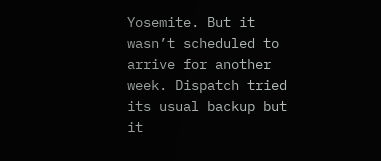Yosemite. But it wasn’t scheduled to arrive for another week. Dispatch tried its usual backup but it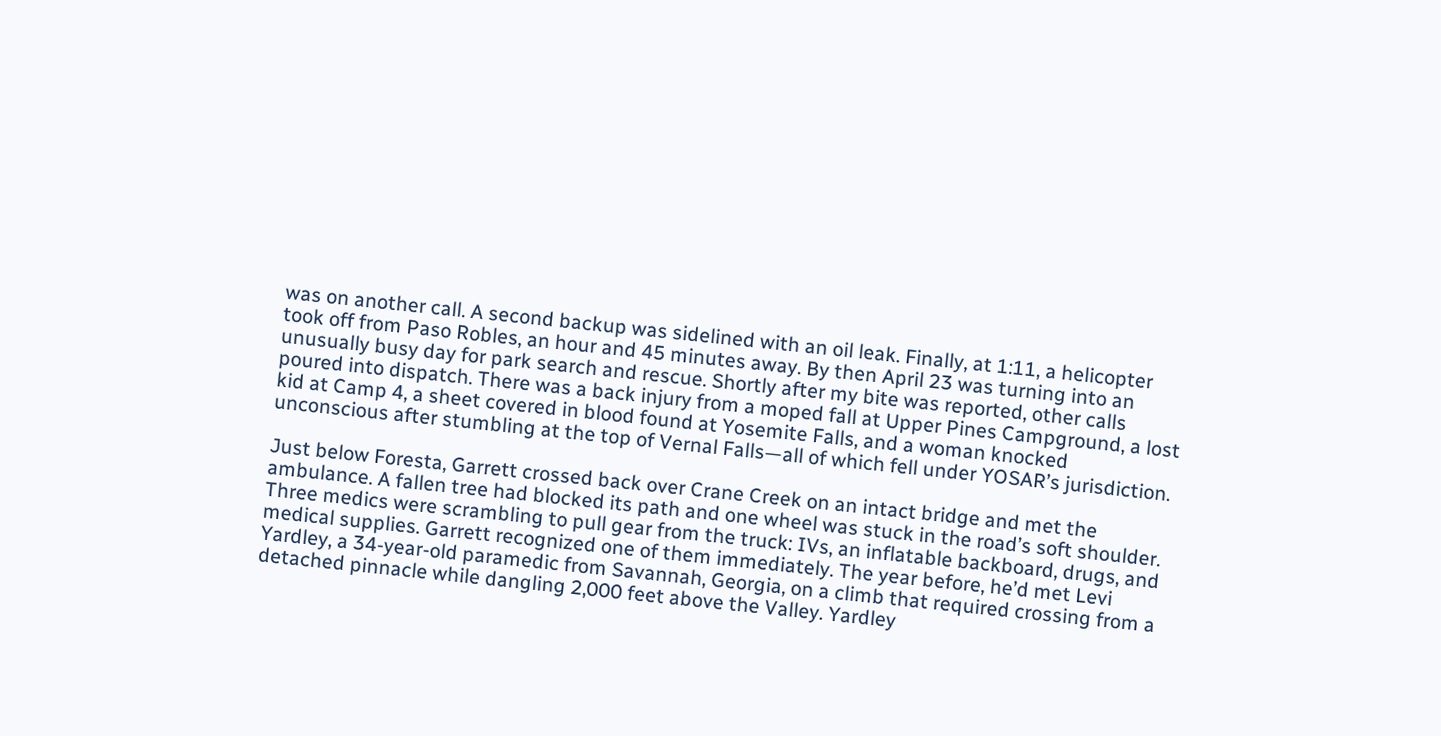was on another call. A second backup was sidelined with an oil leak. Finally, at 1:11, a helicopter took off from Paso Robles, an hour and 45 minutes away. By then April 23 was turning into an unusually busy day for park search and rescue. Shortly after my bite was reported, other calls poured into dispatch. There was a back injury from a moped fall at Upper Pines Campground, a lost kid at Camp 4, a sheet covered in blood found at Yosemite Falls, and a woman knocked unconscious after stumbling at the top of Vernal Falls—all of which fell under YOSAR’s jurisdiction.

Just below Foresta, Garrett crossed back over Crane Creek on an intact bridge and met the ambulance. A fallen tree had blocked its path and one wheel was stuck in the road’s soft shoulder. Three medics were scrambling to pull gear from the truck: IVs, an inflatable backboard, drugs, and medical supplies. Garrett recognized one of them immediately. The year before, he’d met Levi Yardley, a 34-year-old paramedic from Savannah, Georgia, on a climb that required crossing from a detached pinnacle while dangling 2,000 feet above the Valley. Yardley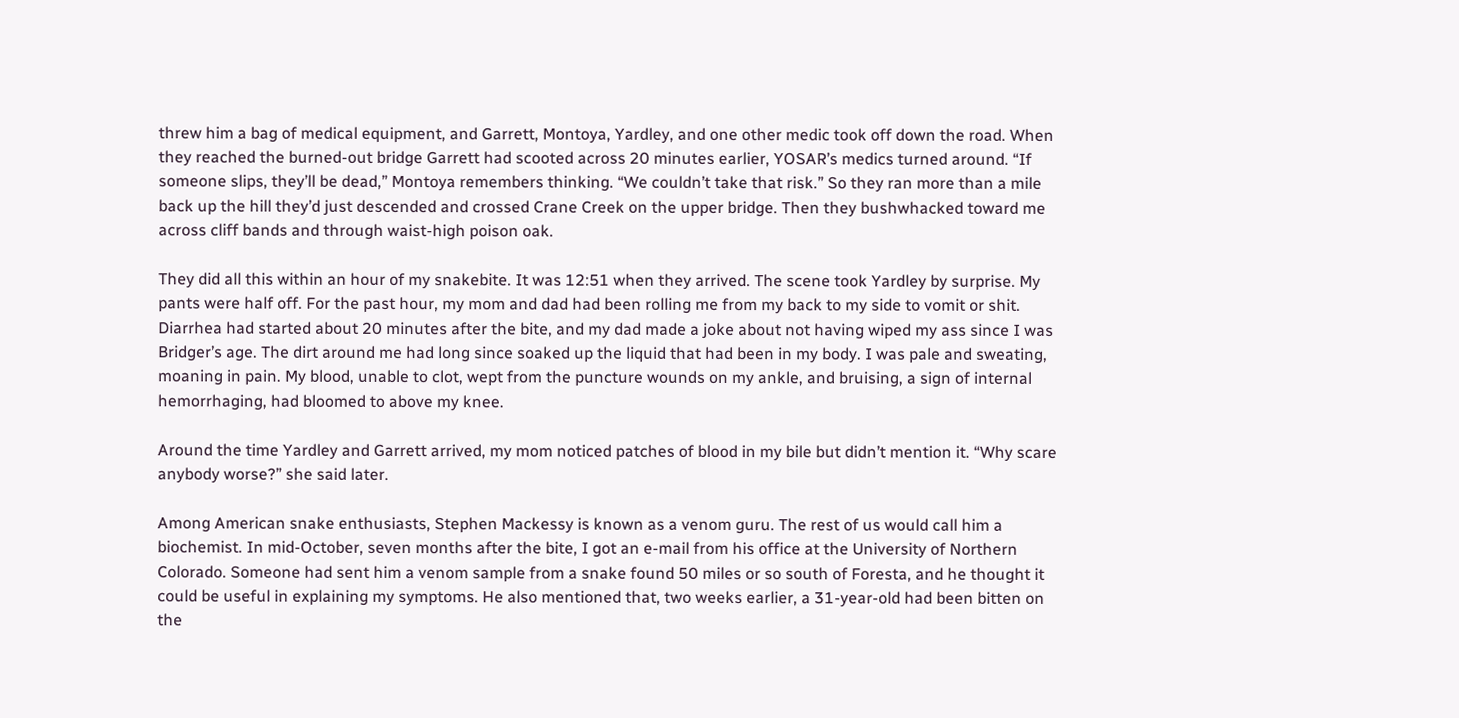threw him a bag of medical equipment, and Garrett, Montoya, Yardley, and one other medic took off down the road. When they reached the burned-out bridge Garrett had scooted across 20 minutes earlier, YOSAR’s medics turned around. “If someone slips, they’ll be dead,” Montoya remembers thinking. “We couldn’t take that risk.” So they ran more than a mile back up the hill they’d just descended and crossed Crane Creek on the upper bridge. Then they bushwhacked toward me across cliff bands and through waist-high poison oak.

They did all this within an hour of my snakebite. It was 12:51 when they arrived. The scene took Yardley by surprise. My pants were half off. For the past hour, my mom and dad had been rolling me from my back to my side to vomit or shit. Diarrhea had started about 20 minutes after the bite, and my dad made a joke about not having wiped my ass since I was Bridger’s age. The dirt around me had long since soaked up the liquid that had been in my body. I was pale and sweating, moaning in pain. My blood, unable to clot, wept from the puncture wounds on my ankle, and bruising, a sign of internal hemorrhaging, had bloomed to above my knee.

Around the time Yardley and Garrett arrived, my mom noticed patches of blood in my bile but didn’t mention it. “Why scare anybody worse?” she said later.

Among American snake enthusiasts, Stephen Mackessy is known as a venom guru. The rest of us would call him a biochemist. In mid-October, seven months after the bite, I got an e-mail from his office at the University of Northern Colorado. Someone had sent him a venom sample from a snake found 50 miles or so south of Foresta, and he thought it could be useful in explaining my symptoms. He also mentioned that, two weeks earlier, a 31-year-old had been bitten on the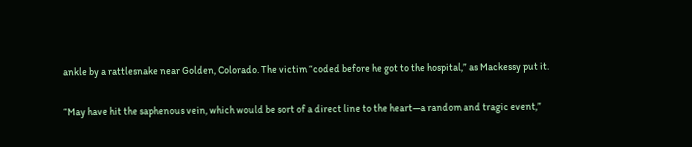ankle by a rattlesnake near Golden, Colorado. The victim “coded before he got to the hospital,” as Mackessy put it.

“May have hit the saphenous vein, which would be sort of a direct line to the heart—a random and tragic event,”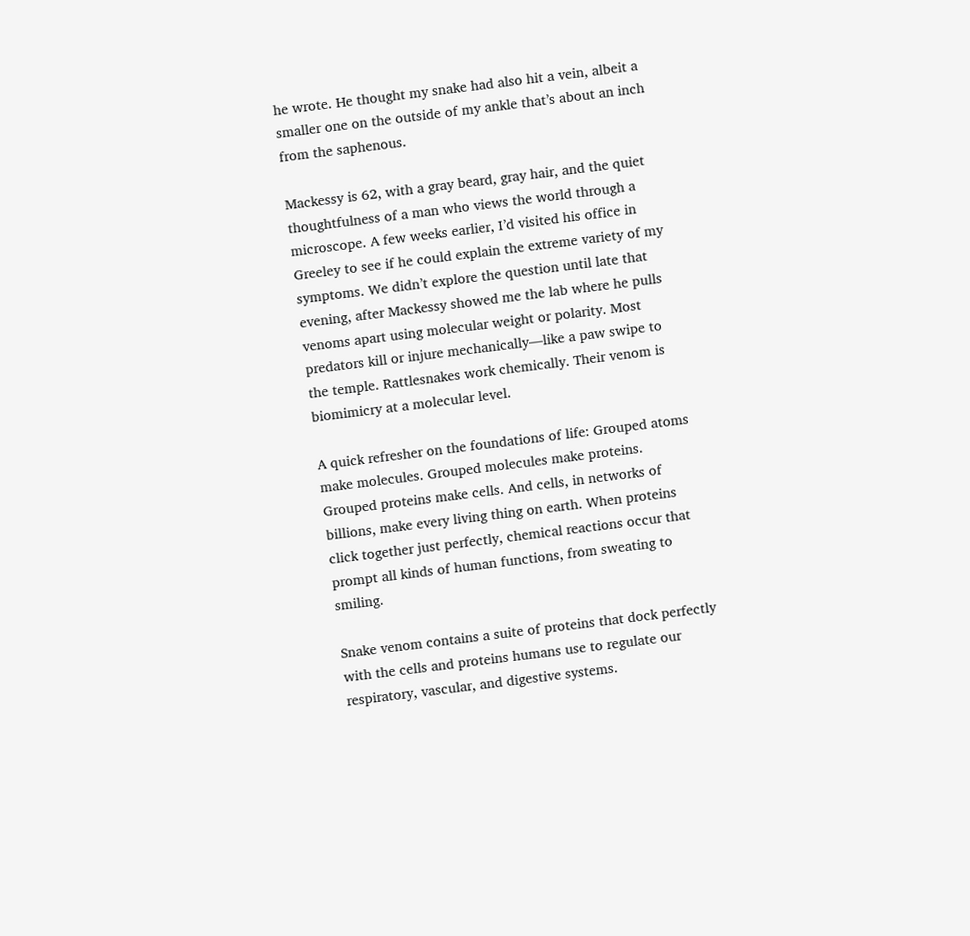he wrote. He thought my snake had also hit a vein, albeit a smaller one on the outside of my ankle that’s about an inch from the saphenous.

Mackessy is 62, with a gray beard, gray hair, and the quiet thoughtfulness of a man who views the world through a microscope. A few weeks earlier, I’d visited his office in Greeley to see if he could explain the extreme variety of my symptoms. We didn’t explore the question until late that evening, after Mackessy showed me the lab where he pulls venoms apart using molecular weight or polarity. Most predators kill or injure mechanically—like a paw swipe to the temple. Rattlesnakes work chemically. Their venom is biomimicry at a molecular level.

A quick refresher on the foundations of life: Grouped atoms make molecules. Grouped molecules make proteins. Grouped proteins make cells. And cells, in networks of billions, make every living thing on earth. When proteins click together just perfectly, chemical reactions occur that prompt all kinds of human functions, from sweating to smiling.

Snake venom contains a suite of proteins that dock perfectly with the cells and proteins humans use to regulate our respiratory, vascular, and digestive systems.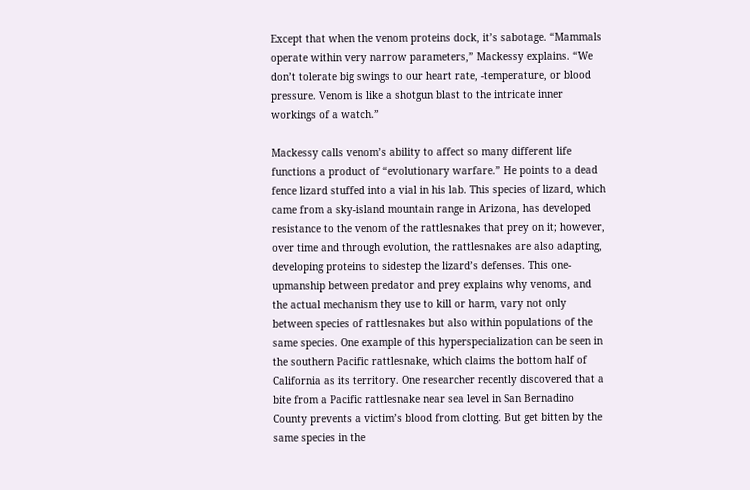Except that when the venom proteins dock, it’s sabotage. “Mammals operate within very narrow parameters,” Mackessy explains. “We don’t tolerate big swings to our heart rate, -temperature, or blood pressure. Venom is like a shotgun blast to the intricate inner workings of a watch.”

Mackessy calls venom’s ability to affect so many different life functions a product of “evolutionary warfare.” He points to a dead fence lizard stuffed into a vial in his lab. This species of lizard, which came from a sky-island mountain range in Arizona, has developed resistance to the venom of the rattlesnakes that prey on it; however, over time and through evolution, the rattlesnakes are also adapting, developing proteins to sidestep the lizard’s defenses. This one-upmanship between predator and prey explains why venoms, and the actual mechanism they use to kill or harm, vary not only between species of rattlesnakes but also within populations of the same species. One example of this hyperspecialization can be seen in the southern Pacific rattlesnake, which claims the bottom half of California as its territory. One researcher recently discovered that a bite from a Pacific rattlesnake near sea level in San Bernadino County prevents a victim’s blood from clotting. But get bitten by the same species in the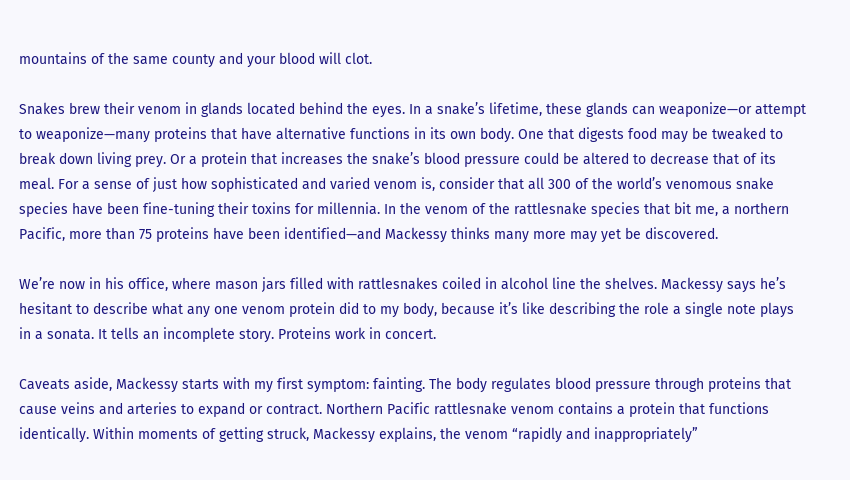mountains of the same county and your blood will clot.

Snakes brew their venom in glands located behind the eyes. In a snake’s lifetime, these glands can weaponize—or attempt to weaponize—many proteins that have alternative functions in its own body. One that digests food may be tweaked to break down living prey. Or a protein that increases the snake’s blood pressure could be altered to decrease that of its meal. For a sense of just how sophisticated and varied venom is, consider that all 300 of the world’s venomous snake species have been fine-tuning their toxins for millennia. In the venom of the rattlesnake species that bit me, a northern Pacific, more than 75 proteins have been identified—and Mackessy thinks many more may yet be discovered.

We’re now in his office, where mason jars filled with rattlesnakes coiled in alcohol line the shelves. Mackessy says he’s hesitant to describe what any one venom protein did to my body, because it’s like describing the role a single note plays in a sonata. It tells an incomplete story. Proteins work in concert.

Caveats aside, Mackessy starts with my first symptom: fainting. The body regulates blood pressure through proteins that cause veins and arteries to expand or contract. Northern Pacific rattlesnake venom contains a protein that functions identically. Within moments of getting struck, Mackessy explains, the venom “rapidly and inappropriately”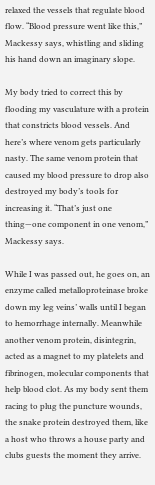relaxed the vessels that regulate blood flow. “Blood pressure went like this,” Mackessy says, whistling and sliding his hand down an imaginary slope.

My body tried to correct this by flooding my vasculature with a protein that constricts blood vessels. And here’s where venom gets particularly nasty. The same venom protein that caused my blood pressure to drop also destroyed my body’s tools for increasing it. “That’s just one thing—one component in one venom,” Mackessy says.

While I was passed out, he goes on, an enzyme called metalloproteinase broke down my leg veins’ walls until I began to hemorrhage internally. Meanwhile another venom protein, disintegrin, acted as a magnet to my platelets and fibrinogen, molecular components that help blood clot. As my body sent them racing to plug the puncture wounds, the snake protein destroyed them, like a host who throws a house party and clubs guests the moment they arrive.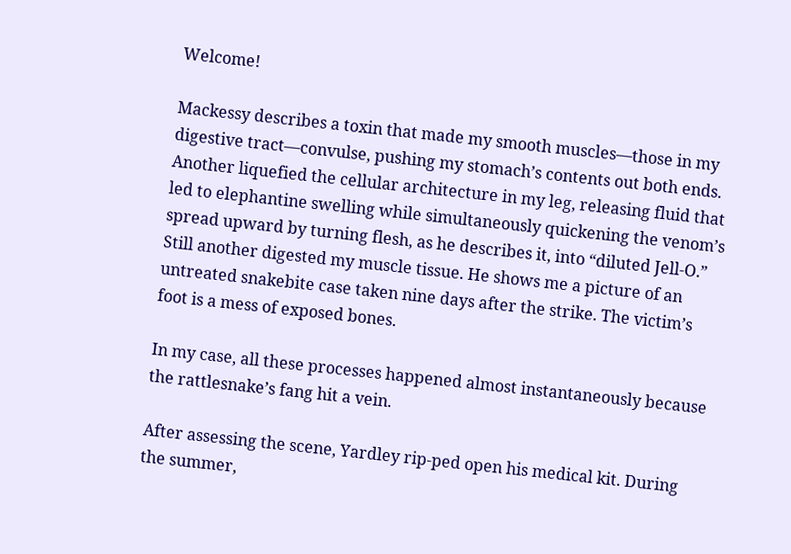Welcome!

Mackessy describes a toxin that made my smooth muscles—those in my digestive tract—convulse, pushing my stomach’s contents out both ends. Another liquefied the cellular architecture in my leg, releasing fluid that led to elephantine swelling while simultaneously quickening the venom’s spread upward by turning flesh, as he describes it, into “diluted Jell-O.” Still another digested my muscle tissue. He shows me a picture of an untreated snakebite case taken nine days after the strike. The victim’s foot is a mess of exposed bones.

In my case, all these processes happened almost instantaneously because the rattlesnake’s fang hit a vein.

After assessing the scene, Yardley rip-ped open his medical kit. During the summer,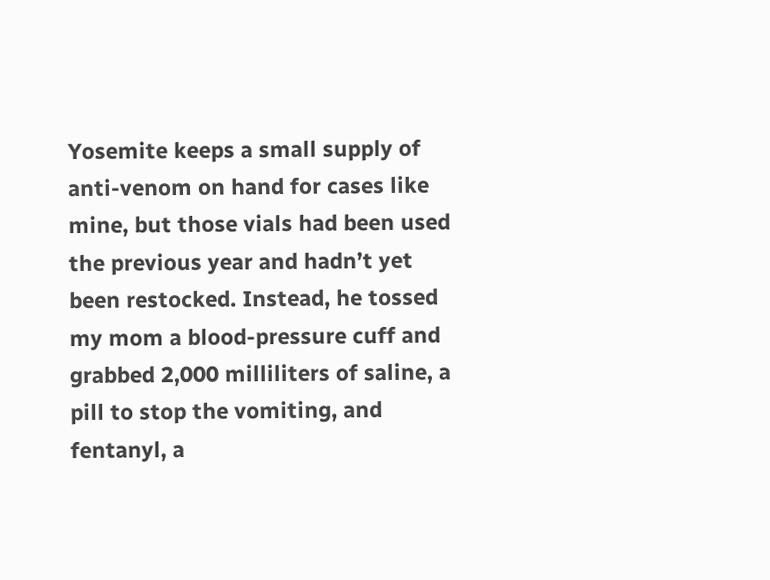Yosemite keeps a small supply of anti-venom on hand for cases like mine, but those vials had been used the previous year and hadn’t yet been restocked. Instead, he tossed my mom a blood-pressure cuff and grabbed 2,000 milliliters of saline, a pill to stop the vomiting, and fentanyl, a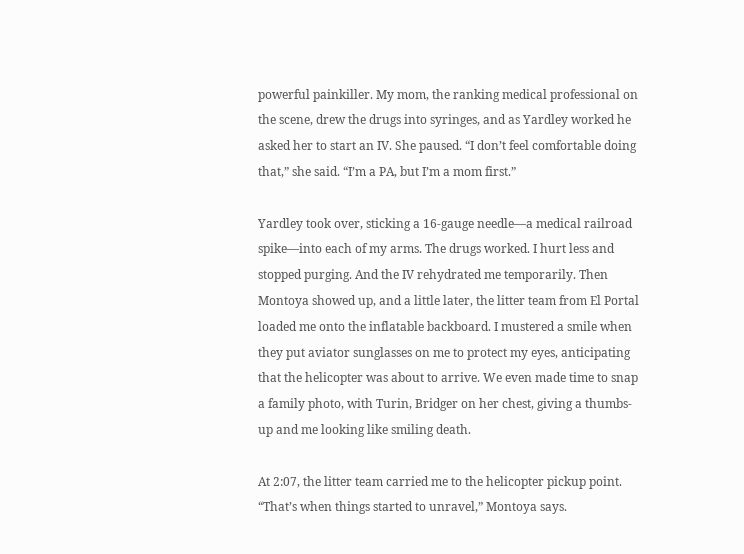powerful painkiller. My mom, the ranking medical professional on the scene, drew the drugs into syringes, and as Yardley worked he asked her to start an IV. She paused. “I don’t feel comfortable doing that,” she said. “I’m a PA, but I’m a mom first.”

Yardley took over, sticking a 16-gauge needle—a medical railroad spike—into each of my arms. The drugs worked. I hurt less and stopped purging. And the IV rehydrated me temporarily. Then Montoya showed up, and a little later, the litter team from El Portal loaded me onto the inflatable backboard. I mustered a smile when they put aviator sunglasses on me to protect my eyes, anticipating that the helicopter was about to arrive. We even made time to snap a family photo, with Turin, Bridger on her chest, giving a thumbs-up and me looking like smiling death.

At 2:07, the litter team carried me to the helicopter pickup point. “That’s when things started to unravel,” Montoya says.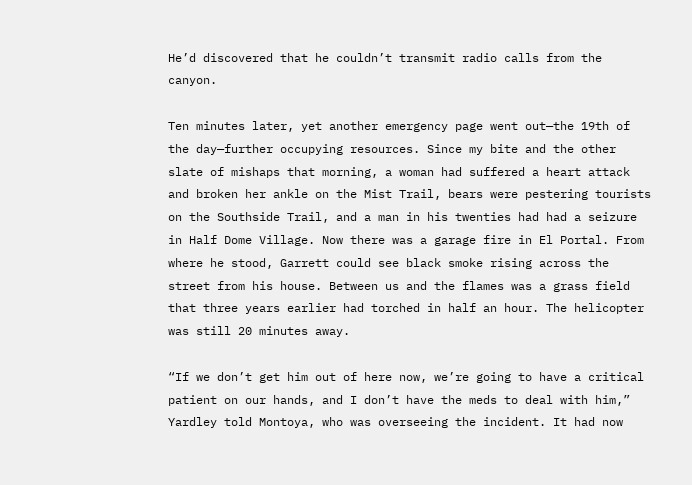He’d discovered that he couldn’t transmit radio calls from the canyon.

Ten minutes later, yet another emergency page went out—the 19th of the day—further occupying resources. Since my bite and the other slate of mishaps that morning, a woman had suffered a heart attack and broken her ankle on the Mist Trail, bears were pestering tourists on the Southside Trail, and a man in his twenties had had a seizure in Half Dome Village. Now there was a garage fire in El Portal. From where he stood, Garrett could see black smoke rising across the street from his house. Between us and the flames was a grass field that three years earlier had torched in half an hour. The helicopter was still 20 minutes away.

“If we don’t get him out of here now, we’re going to have a critical patient on our hands, and I don’t have the meds to deal with him,” Yardley told Montoya, who was overseeing the incident. It had now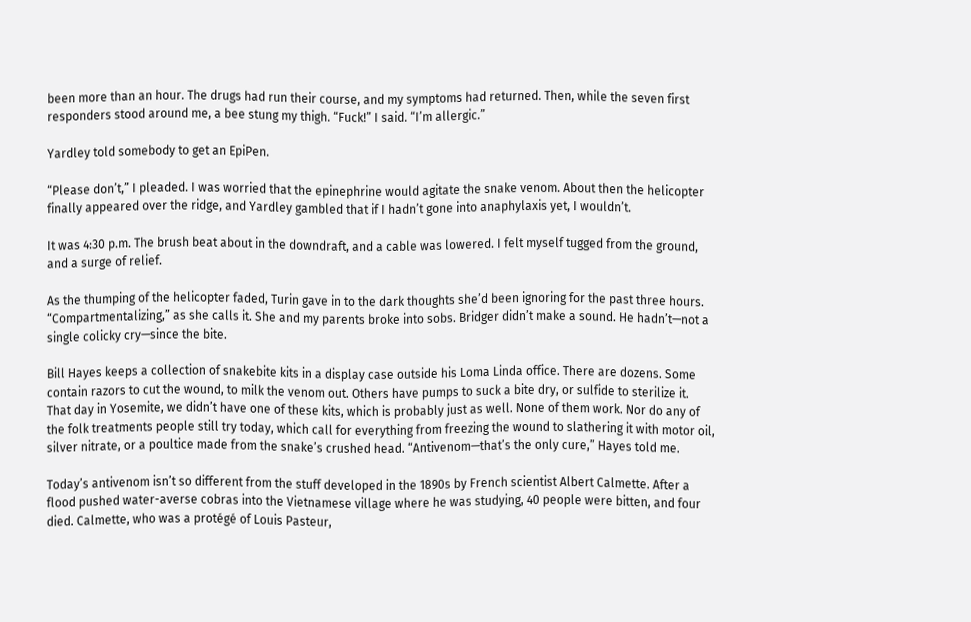been more than an hour. The drugs had run their course, and my symptoms had returned. Then, while the seven first responders stood around me, a bee stung my thigh. “Fuck!” I said. “I’m allergic.”

Yardley told somebody to get an EpiPen.

“Please don’t,” I pleaded. I was worried that the epinephrine would agitate the snake venom. About then the helicopter finally appeared over the ridge, and Yardley gambled that if I hadn’t gone into anaphylaxis yet, I wouldn’t.

It was 4:30 p.m. The brush beat about in the downdraft, and a cable was lowered. I felt myself tugged from the ground, and a surge of relief.

As the thumping of the helicopter faded, Turin gave in to the dark thoughts she’d been ignoring for the past three hours. “Compartmentalizing,” as she calls it. She and my parents broke into sobs. Bridger didn’t make a sound. He hadn’t—not a single colicky cry—since the bite.

Bill Hayes keeps a collection of snakebite kits in a display case outside his Loma Linda office. There are dozens. Some contain razors to cut the wound, to milk the venom out. Others have pumps to suck a bite dry, or sulfide to sterilize it. That day in Yosemite, we didn’t have one of these kits, which is probably just as well. None of them work. Nor do any of the folk treatments people still try today, which call for everything from freezing the wound to slathering it with motor oil, silver nitrate, or a poultice made from the snake’s crushed head. “Antivenom—that’s the only cure,” Hayes told me.

Today’s antivenom isn’t so different from the stuff developed in the 1890s by French scientist Albert Calmette. After a flood pushed water-averse cobras into the Vietnamese village where he was studying, 40 people were bitten, and four died. Calmette, who was a protégé of Louis Pasteur,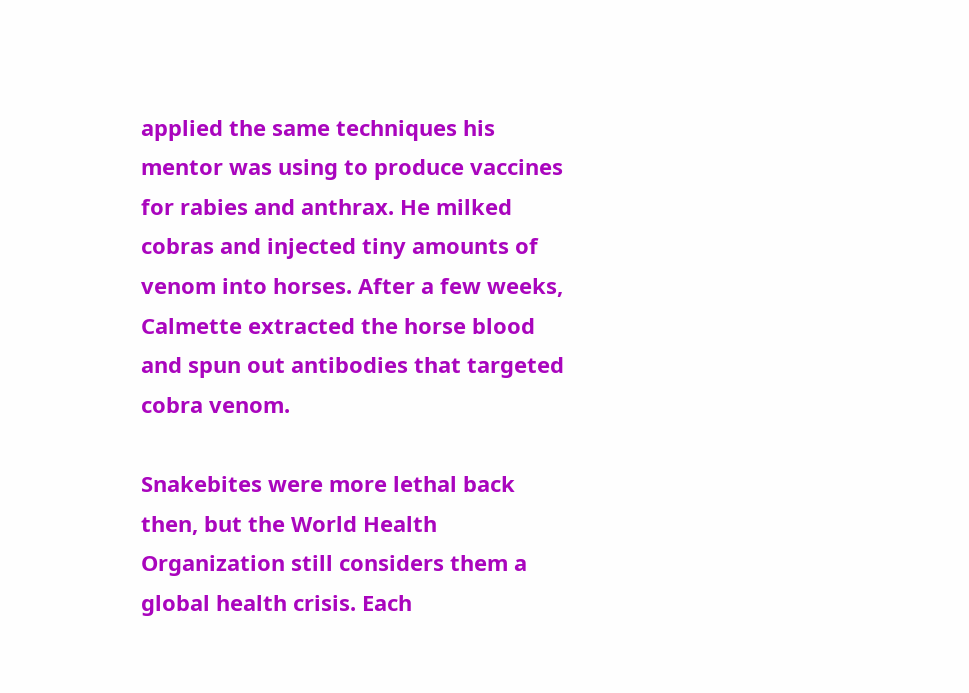applied the same techniques his mentor was using to produce vaccines for rabies and anthrax. He milked cobras and injected tiny amounts of venom into horses. After a few weeks, Calmette extracted the horse blood and spun out antibodies that targeted cobra venom.

Snakebites were more lethal back then, but the World Health Organization still considers them a global health crisis. Each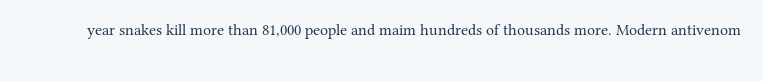year snakes kill more than 81,000 people and maim hundreds of thousands more. Modern antivenom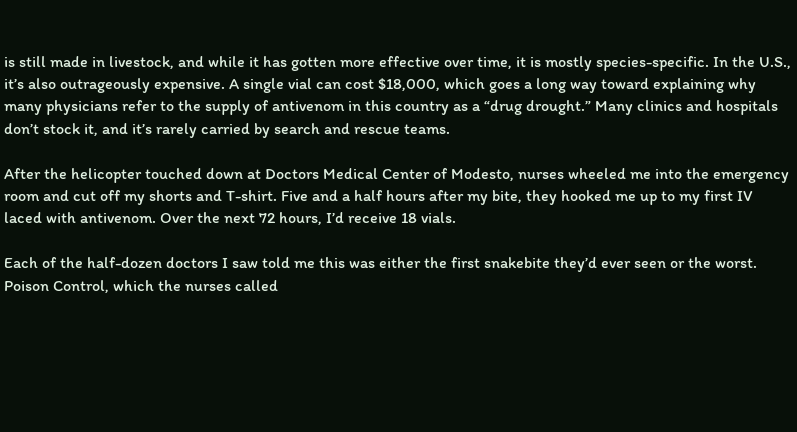is still made in livestock, and while it has gotten more effective over time, it is mostly species-specific. In the U.S., it’s also outrageously expensive. A single vial can cost $18,000, which goes a long way toward explaining why many physicians refer to the supply of antivenom in this country as a “drug drought.” Many clinics and hospitals don’t stock it, and it’s rarely carried by search and rescue teams.

After the helicopter touched down at Doctors Medical Center of Modesto, nurses wheeled me into the emergency room and cut off my shorts and T-shirt. Five and a half hours after my bite, they hooked me up to my first IV laced with antivenom. Over the next 72 hours, I’d receive 18 vials.

Each of the half-dozen doctors I saw told me this was either the first snakebite they’d ever seen or the worst. Poison Control, which the nurses called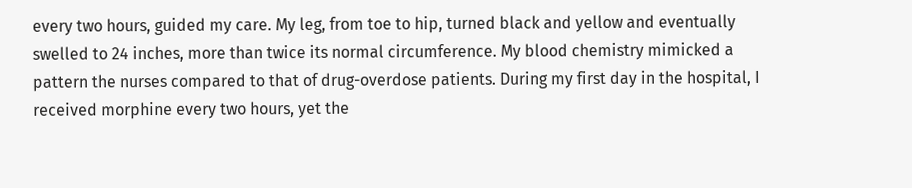every two hours, guided my care. My leg, from toe to hip, turned black and yellow and eventually swelled to 24 inches, more than twice its normal circumference. My blood chemistry mimicked a pattern the nurses compared to that of drug-overdose patients. During my first day in the hospital, I received morphine every two hours, yet the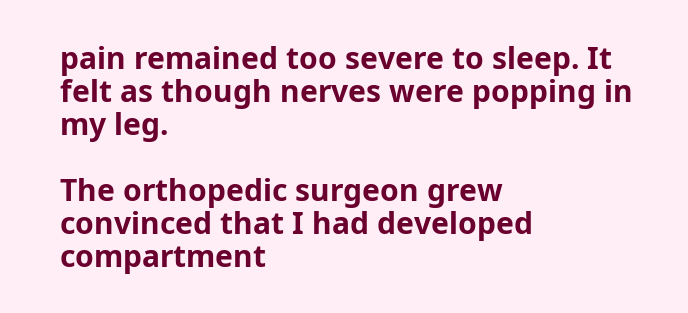pain remained too severe to sleep. It felt as though nerves were popping in my leg.

The orthopedic surgeon grew convinced that I had developed compartment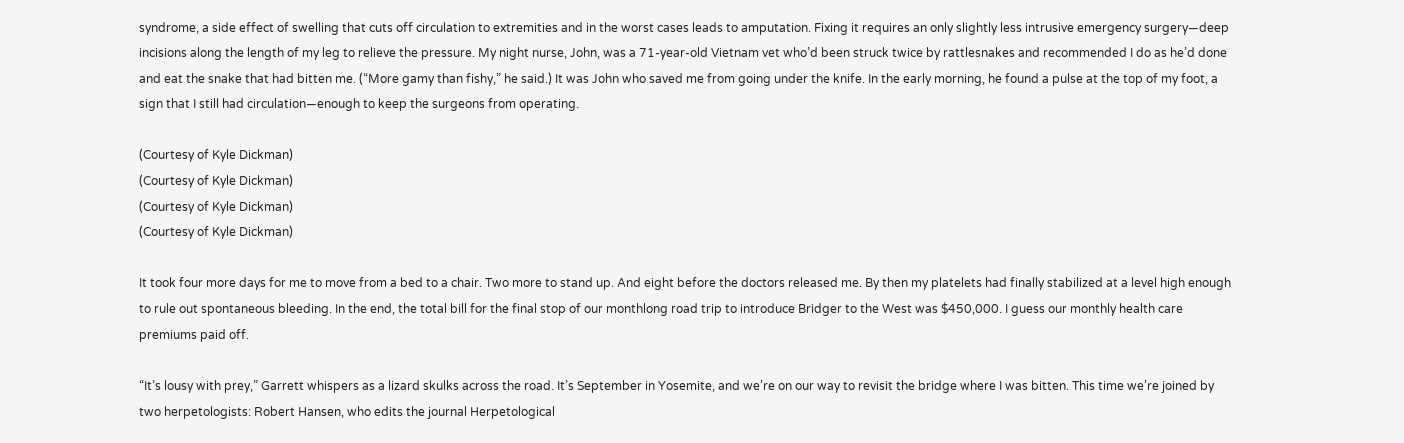syndrome, a side effect of swelling that cuts off circulation to extremities and in the worst cases leads to amputation. Fixing it requires an only slightly less intrusive emergency surgery—deep incisions along the length of my leg to relieve the pressure. My night nurse, John, was a 71-year-old Vietnam vet who’d been struck twice by rattlesnakes and recommended I do as he’d done and eat the snake that had bitten me. (“More gamy than fishy,” he said.) It was John who saved me from going under the knife. In the early morning, he found a pulse at the top of my foot, a sign that I still had circulation—enough to keep the surgeons from operating.

(Courtesy of Kyle Dickman)
(Courtesy of Kyle Dickman)
(Courtesy of Kyle Dickman)
(Courtesy of Kyle Dickman)

It took four more days for me to move from a bed to a chair. Two more to stand up. And eight before the doctors released me. By then my platelets had finally stabilized at a level high enough to rule out spontaneous bleeding. In the end, the total bill for the final stop of our monthlong road trip to introduce Bridger to the West was $450,000. I guess our monthly health care premiums paid off.

“It’s lousy with prey,” Garrett whispers as a lizard skulks across the road. It’s September in Yosemite, and we’re on our way to revisit the bridge where I was bitten. This time we’re joined by two herpetologists: Robert Hansen, who edits the journal Herpetological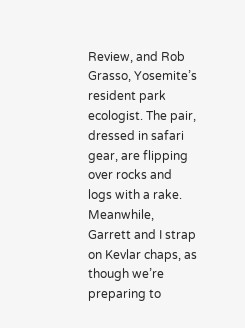Review, and Rob Grasso, Yosemite’s resident park ecologist. The pair, dressed in safari gear, are flipping over rocks and logs with a rake. Meanwhile, Garrett and I strap on Kevlar chaps, as though we’re preparing to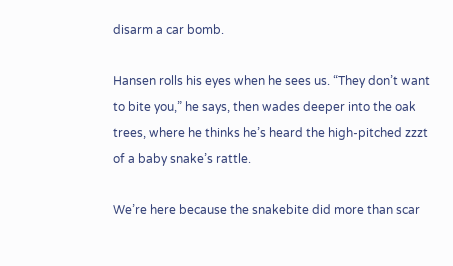disarm a car bomb.

Hansen rolls his eyes when he sees us. “They don’t want to bite you,” he says, then wades deeper into the oak trees, where he thinks he’s heard the high-pitched zzzt of a baby snake’s rattle.

We’re here because the snakebite did more than scar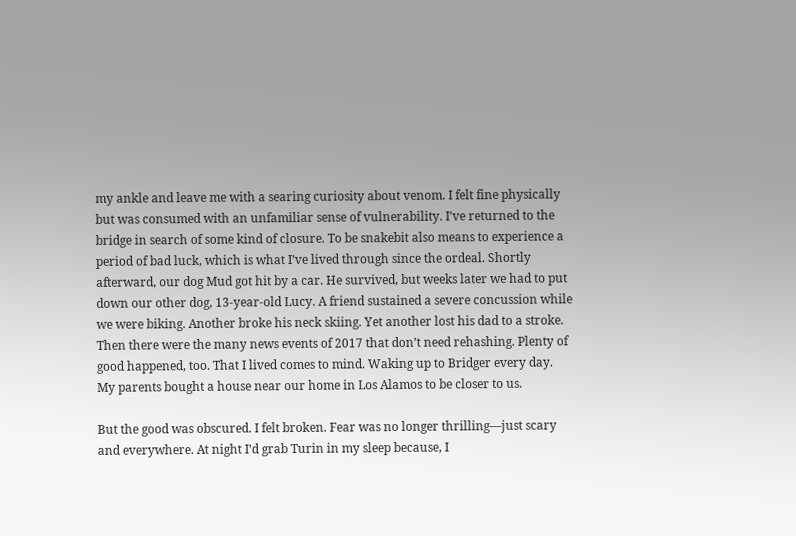my ankle and leave me with a searing curiosity about venom. I felt fine physically but was consumed with an unfamiliar sense of vulnerability. I’ve returned to the bridge in search of some kind of closure. To be snakebit also means to experience a period of bad luck, which is what I’ve lived through since the ordeal. Shortly afterward, our dog Mud got hit by a car. He survived, but weeks later we had to put down our other dog, 13-year-old Lucy. A friend sustained a severe concussion while we were biking. Another broke his neck skiing. Yet another lost his dad to a stroke. Then there were the many news events of 2017 that don’t need rehashing. Plenty of good happened, too. That I lived comes to mind. Waking up to Bridger every day. My parents bought a house near our home in Los Alamos to be closer to us.

But the good was obscured. I felt broken. Fear was no longer thrilling—just scary and everywhere. At night I’d grab Turin in my sleep because, I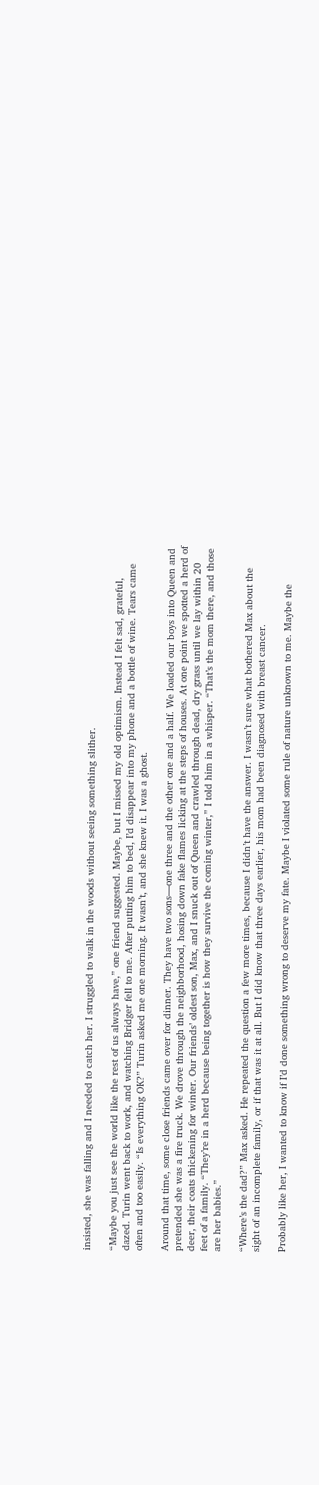insisted, she was falling and I needed to catch her. I struggled to walk in the woods without seeing something slither.

“Maybe you just see the world like the rest of us always have,” one friend suggested. Maybe, but I missed my old optimism. Instead I felt sad, grateful, dazed. Turin went back to work, and watching Bridger fell to me. After putting him to bed, I’d disappear into my phone and a bottle of wine. Tears came often and too easily. “Is everything OK?” Turin asked me one morning. It wasn’t, and she knew it. I was a ghost.

Around that time, some close friends came over for dinner. They have two sons—one three and the other one and a half. We loaded our boys into Queen and pretended she was a fire truck. We drove through the neighborhood, hosing down fake flames licking at the steps of houses. At one point we spotted a herd of deer, their coats thickening for winter. Our friends’ oldest son, Max, and I snuck out of Queen and crawled through dead, dry grass until we lay within 20 feet of a family. “They’re in a herd because being together is how they survive the coming winter,” I told him in a whisper. “That’s the mom there, and those are her babies.”

“Where’s the dad?” Max asked. He repeated the question a few more times, because I didn’t have the answer. I wasn’t sure what bothered Max about the sight of an incomplete family, or if that was it at all. But I did know that three days earlier, his mom had been diagnosed with breast cancer.

Probably like her, I wanted to know if I’d done something wrong to deserve my fate. Maybe I violated some rule of nature unknown to me. Maybe the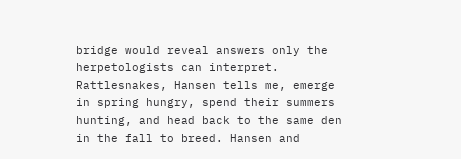bridge would reveal answers only the herpetologists can interpret. Rattlesnakes, Hansen tells me, emerge in spring hungry, spend their summers hunting, and head back to the same den in the fall to breed. Hansen and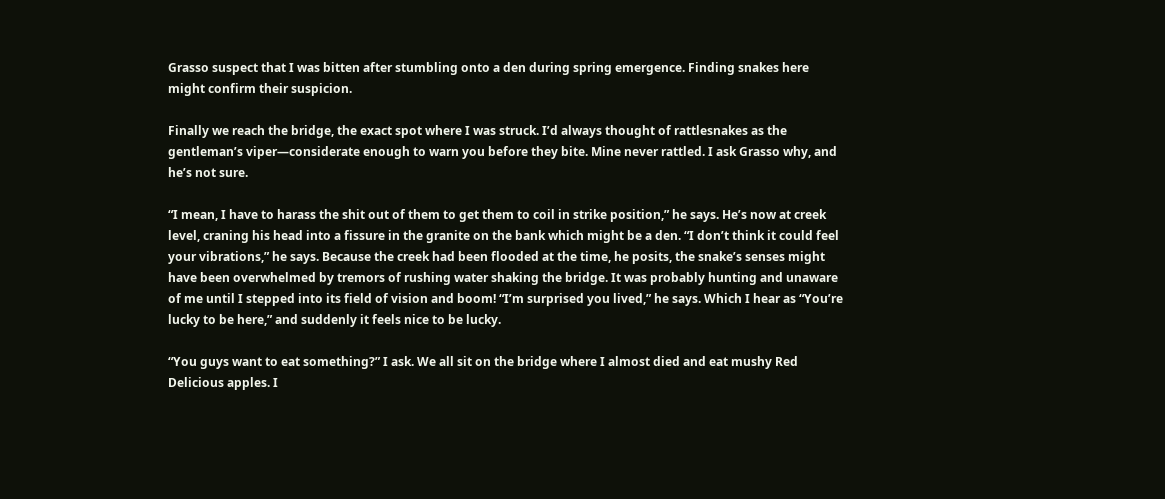Grasso suspect that I was bitten after stumbling onto a den during spring emergence. Finding snakes here might confirm their suspicion.

Finally we reach the bridge, the exact spot where I was struck. I’d always thought of rattlesnakes as the gentleman’s viper—considerate enough to warn you before they bite. Mine never rattled. I ask Grasso why, and he’s not sure.

“I mean, I have to harass the shit out of them to get them to coil in strike position,” he says. He’s now at creek level, craning his head into a fissure in the granite on the bank which might be a den. “I don’t think it could feel your vibrations,” he says. Because the creek had been flooded at the time, he posits, the snake’s senses might have been overwhelmed by tremors of rushing water shaking the bridge. It was probably hunting and unaware of me until I stepped into its field of vision and boom! “I’m surprised you lived,” he says. Which I hear as “You’re lucky to be here,” and suddenly it feels nice to be lucky.

“You guys want to eat something?” I ask. We all sit on the bridge where I almost died and eat mushy Red Delicious apples. I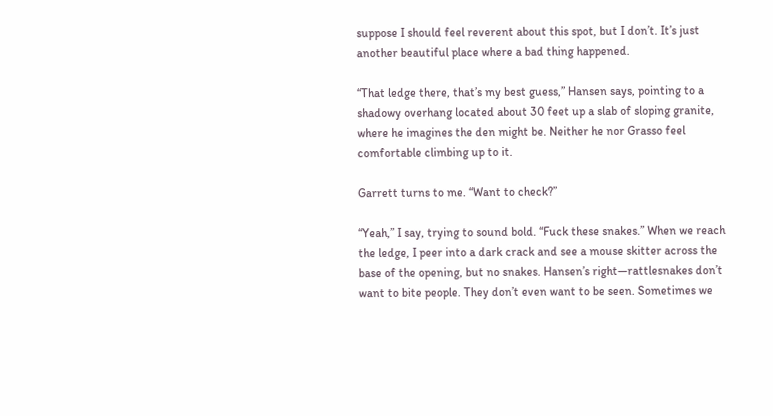suppose I should feel reverent about this spot, but I don’t. It’s just another beautiful place where a bad thing happened.

“That ledge there, that’s my best guess,” Hansen says, pointing to a shadowy overhang located about 30 feet up a slab of sloping granite, where he imagines the den might be. Neither he nor Grasso feel comfortable climbing up to it.

Garrett turns to me. “Want to check?”

“Yeah,” I say, trying to sound bold. “Fuck these snakes.” When we reach the ledge, I peer into a dark crack and see a mouse skitter across the base of the opening, but no snakes. Hansen’s right—rattlesnakes don’t want to bite people. They don’t even want to be seen. Sometimes we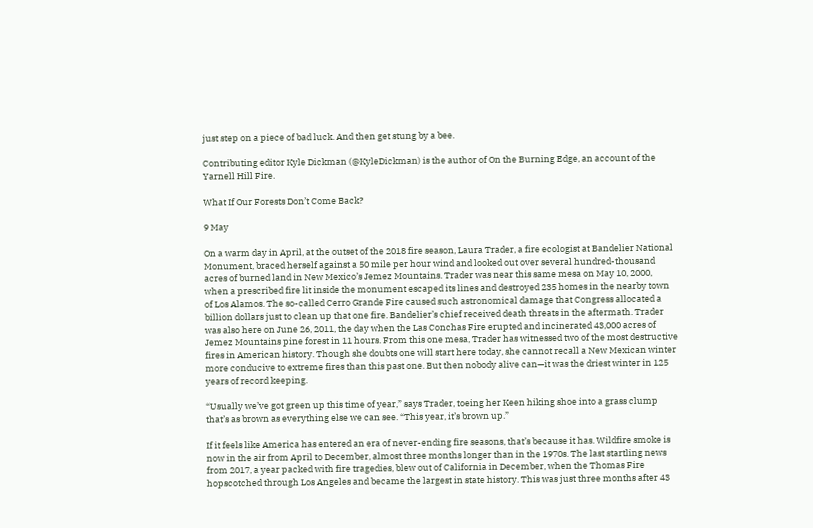just step on a piece of bad luck. And then get stung by a bee.

Contributing editor Kyle Dickman (@KyleDickman) is the author of On the Burning Edge, an account of the Yarnell Hill Fire.

What If Our Forests Don’t Come Back?

9 May

On a warm day in April, at the outset of the 2018 fire season, Laura Trader, a fire ecologist at Bandelier National Monument, braced herself against a 50 mile per hour wind and looked out over several hundred-thousand acres of burned land in New Mexico’s Jemez Mountains. Trader was near this same mesa on May 10, 2000, when a prescribed fire lit inside the monument escaped its lines and destroyed 235 homes in the nearby town of Los Alamos. The so-called Cerro Grande Fire caused such astronomical damage that Congress allocated a billion dollars just to clean up that one fire. Bandelier’s chief received death threats in the aftermath. Trader was also here on June 26, 2011, the day when the Las Conchas Fire erupted and incinerated 43,000 acres of Jemez Mountains pine forest in 11 hours. From this one mesa, Trader has witnessed two of the most destructive fires in American history. Though she doubts one will start here today, she cannot recall a New Mexican winter more conducive to extreme fires than this past one. But then nobody alive can—it was the driest winter in 125 years of record keeping.

“Usually we’ve got green up this time of year,” says Trader, toeing her Keen hiking shoe into a grass clump that’s as brown as everything else we can see. “This year, it’s brown up.”

If it feels like America has entered an era of never-ending fire seasons, that’s because it has. Wildfire smoke is now in the air from April to December, almost three months longer than in the 1970s. The last startling news from 2017, a year packed with fire tragedies, blew out of California in December, when the Thomas Fire hopscotched through Los Angeles and became the largest in state history. This was just three months after 43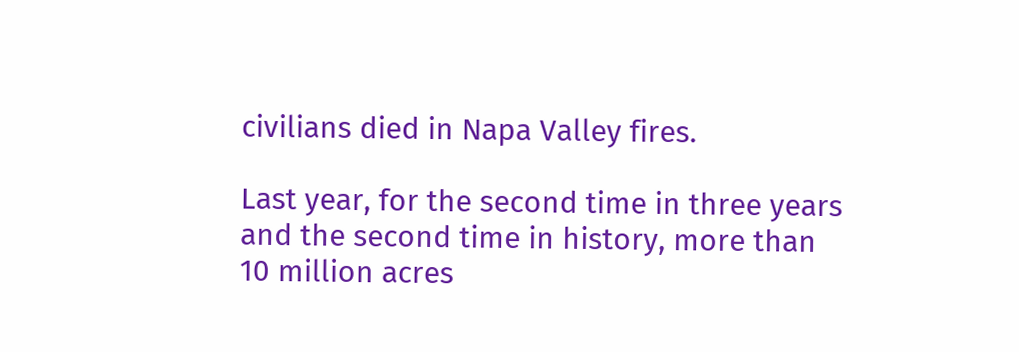civilians died in Napa Valley fires.

Last year, for the second time in three years and the second time in history, more than 10 million acres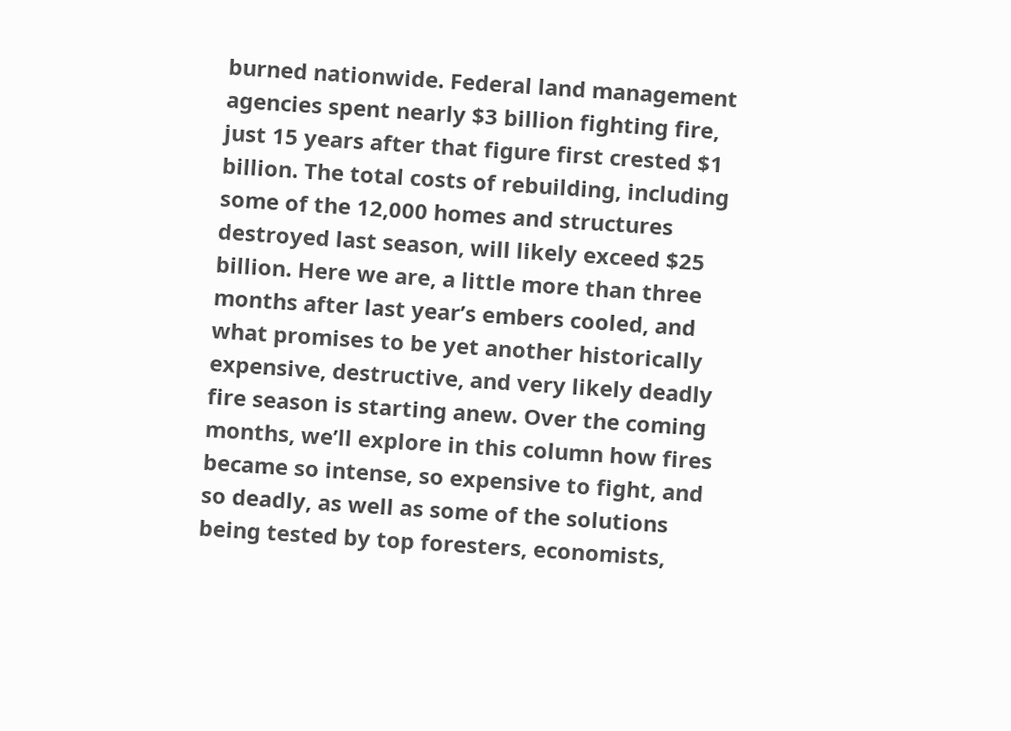burned nationwide. Federal land management agencies spent nearly $3 billion fighting fire, just 15 years after that figure first crested $1 billion. The total costs of rebuilding, including some of the 12,000 homes and structures destroyed last season, will likely exceed $25 billion. Here we are, a little more than three months after last year’s embers cooled, and what promises to be yet another historically expensive, destructive, and very likely deadly fire season is starting anew. Over the coming months, we’ll explore in this column how fires became so intense, so expensive to fight, and so deadly, as well as some of the solutions being tested by top foresters, economists,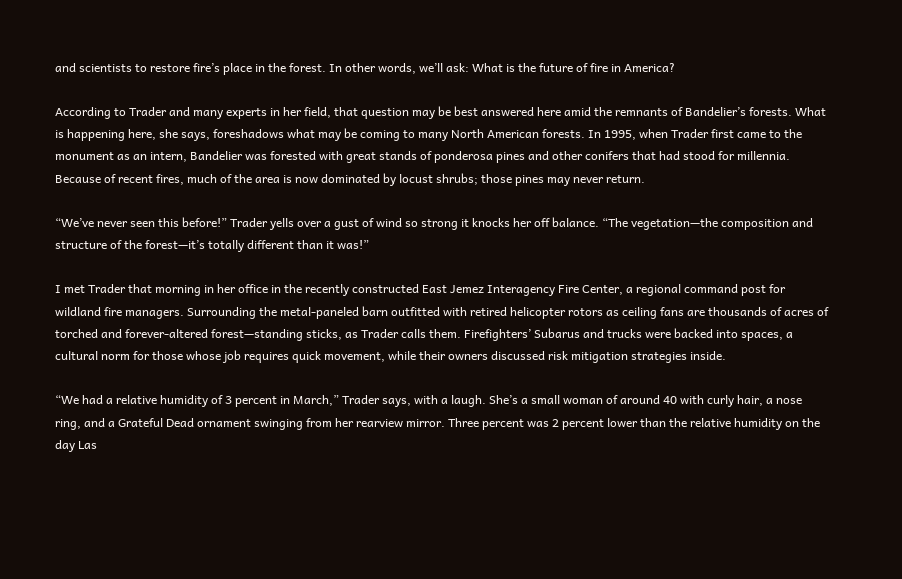and scientists to restore fire’s place in the forest. In other words, we’ll ask: What is the future of fire in America?

According to Trader and many experts in her field, that question may be best answered here amid the remnants of Bandelier’s forests. What is happening here, she says, foreshadows what may be coming to many North American forests. In 1995, when Trader first came to the monument as an intern, Bandelier was forested with great stands of ponderosa pines and other conifers that had stood for millennia. Because of recent fires, much of the area is now dominated by locust shrubs; those pines may never return.

“We’ve never seen this before!” Trader yells over a gust of wind so strong it knocks her off balance. “The vegetation—the composition and structure of the forest—it’s totally different than it was!”

I met Trader that morning in her office in the recently constructed East Jemez Interagency Fire Center, a regional command post for wildland fire managers. Surrounding the metal-paneled barn outfitted with retired helicopter rotors as ceiling fans are thousands of acres of torched and forever-altered forest—standing sticks, as Trader calls them. Firefighters’ Subarus and trucks were backed into spaces, a cultural norm for those whose job requires quick movement, while their owners discussed risk mitigation strategies inside.

“We had a relative humidity of 3 percent in March,” Trader says, with a laugh. She’s a small woman of around 40 with curly hair, a nose ring, and a Grateful Dead ornament swinging from her rearview mirror. Three percent was 2 percent lower than the relative humidity on the day Las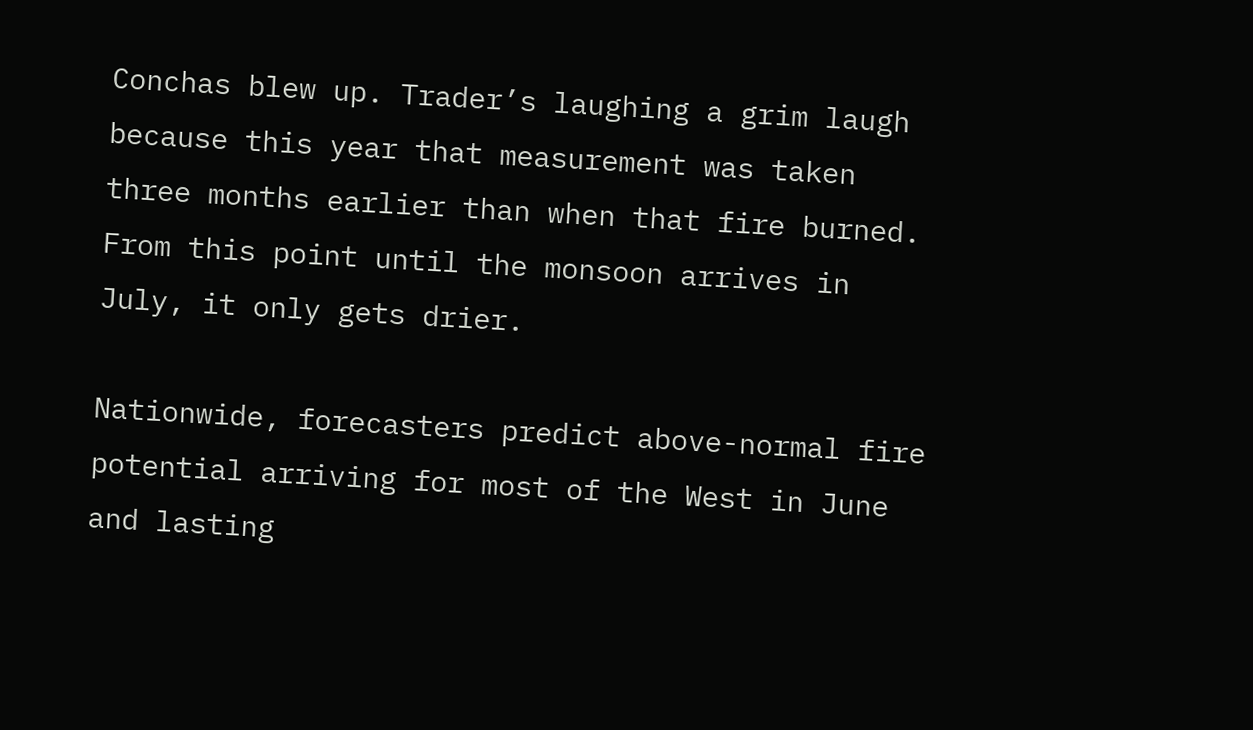Conchas blew up. Trader’s laughing a grim laugh because this year that measurement was taken three months earlier than when that fire burned. From this point until the monsoon arrives in July, it only gets drier.

Nationwide, forecasters predict above-normal fire potential arriving for most of the West in June and lasting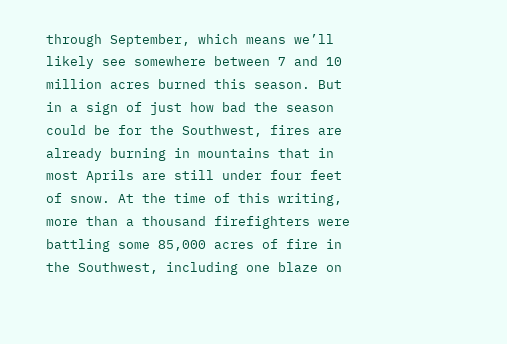through September, which means we’ll likely see somewhere between 7 and 10 million acres burned this season. But in a sign of just how bad the season could be for the Southwest, fires are already burning in mountains that in most Aprils are still under four feet of snow. At the time of this writing, more than a thousand firefighters were battling some 85,000 acres of fire in the Southwest, including one blaze on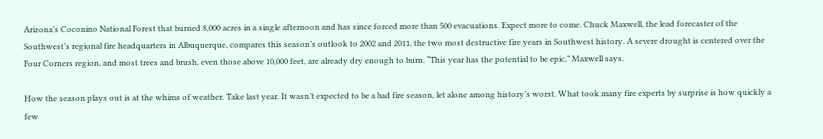Arizona’s Coconino National Forest that burned 8,000 acres in a single afternoon and has since forced more than 500 evacuations. Expect more to come. Chuck Maxwell, the lead forecaster of the Southwest’s regional fire headquarters in Albuquerque, compares this season’s outlook to 2002 and 2011, the two most destructive fire years in Southwest history. A severe drought is centered over the Four Corners region, and most trees and brush, even those above 10,000 feet, are already dry enough to burn. “This year has the potential to be epic,” Maxwell says.

How the season plays out is at the whims of weather. Take last year. It wasn’t expected to be a bad fire season, let alone among history’s worst. What took many fire experts by surprise is how quickly a few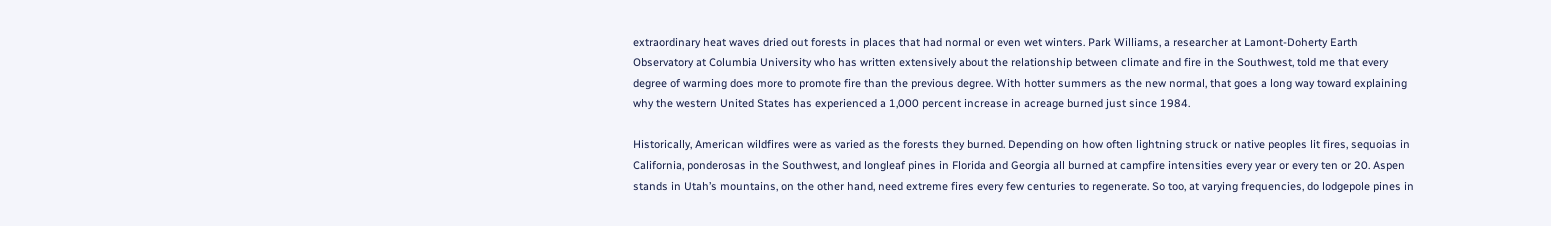extraordinary heat waves dried out forests in places that had normal or even wet winters. Park Williams, a researcher at Lamont-Doherty Earth Observatory at Columbia University who has written extensively about the relationship between climate and fire in the Southwest, told me that every degree of warming does more to promote fire than the previous degree. With hotter summers as the new normal, that goes a long way toward explaining why the western United States has experienced a 1,000 percent increase in acreage burned just since 1984.

Historically, American wildfires were as varied as the forests they burned. Depending on how often lightning struck or native peoples lit fires, sequoias in California, ponderosas in the Southwest, and longleaf pines in Florida and Georgia all burned at campfire intensities every year or every ten or 20. Aspen stands in Utah’s mountains, on the other hand, need extreme fires every few centuries to regenerate. So too, at varying frequencies, do lodgepole pines in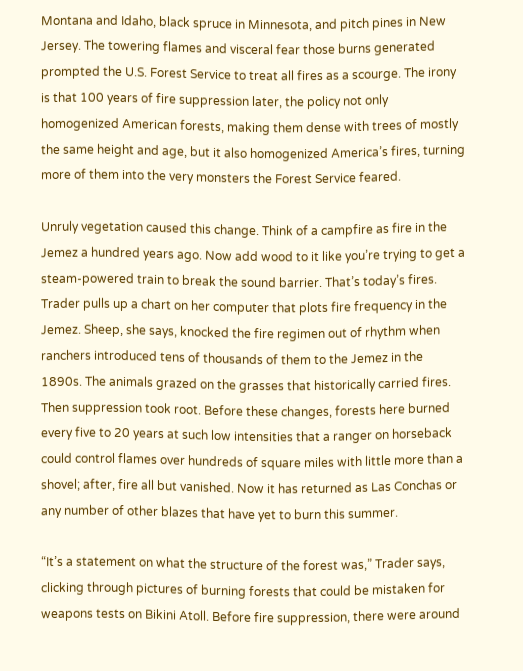Montana and Idaho, black spruce in Minnesota, and pitch pines in New Jersey. The towering flames and visceral fear those burns generated prompted the U.S. Forest Service to treat all fires as a scourge. The irony is that 100 years of fire suppression later, the policy not only homogenized American forests, making them dense with trees of mostly the same height and age, but it also homogenized America’s fires, turning more of them into the very monsters the Forest Service feared.

Unruly vegetation caused this change. Think of a campfire as fire in the Jemez a hundred years ago. Now add wood to it like you’re trying to get a steam-powered train to break the sound barrier. That’s today’s fires. Trader pulls up a chart on her computer that plots fire frequency in the Jemez. Sheep, she says, knocked the fire regimen out of rhythm when ranchers introduced tens of thousands of them to the Jemez in the 1890s. The animals grazed on the grasses that historically carried fires. Then suppression took root. Before these changes, forests here burned every five to 20 years at such low intensities that a ranger on horseback could control flames over hundreds of square miles with little more than a shovel; after, fire all but vanished. Now it has returned as Las Conchas or any number of other blazes that have yet to burn this summer.

“It’s a statement on what the structure of the forest was,” Trader says, clicking through pictures of burning forests that could be mistaken for weapons tests on Bikini Atoll. Before fire suppression, there were around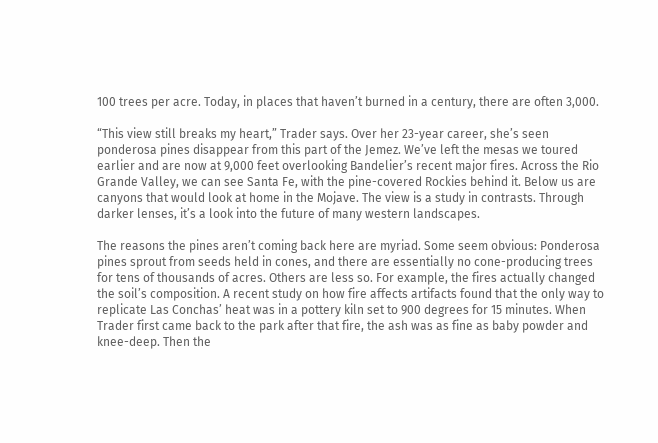100 trees per acre. Today, in places that haven’t burned in a century, there are often 3,000.

“This view still breaks my heart,” Trader says. Over her 23-year career, she’s seen ponderosa pines disappear from this part of the Jemez. We’ve left the mesas we toured earlier and are now at 9,000 feet overlooking Bandelier’s recent major fires. Across the Rio Grande Valley, we can see Santa Fe, with the pine-covered Rockies behind it. Below us are canyons that would look at home in the Mojave. The view is a study in contrasts. Through darker lenses, it’s a look into the future of many western landscapes.

The reasons the pines aren’t coming back here are myriad. Some seem obvious: Ponderosa pines sprout from seeds held in cones, and there are essentially no cone-producing trees for tens of thousands of acres. Others are less so. For example, the fires actually changed the soil’s composition. A recent study on how fire affects artifacts found that the only way to replicate Las Conchas’ heat was in a pottery kiln set to 900 degrees for 15 minutes. When Trader first came back to the park after that fire, the ash was as fine as baby powder and knee-deep. Then the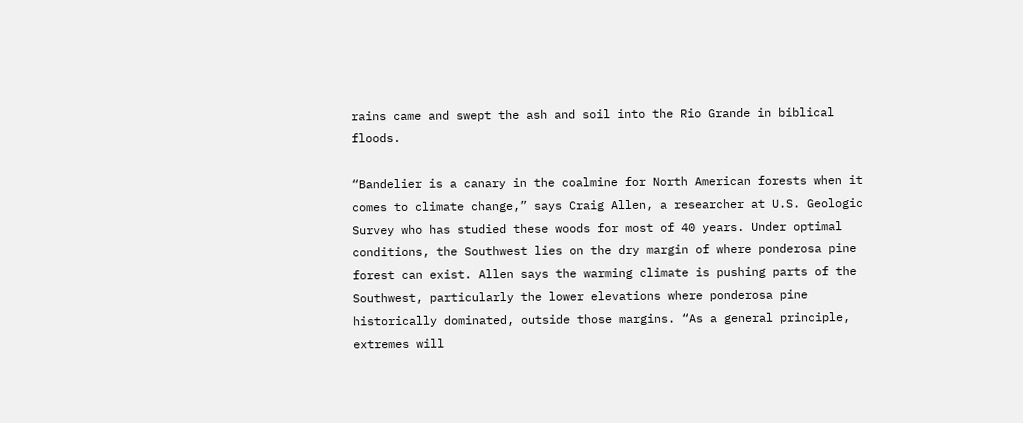rains came and swept the ash and soil into the Rio Grande in biblical floods.

“Bandelier is a canary in the coalmine for North American forests when it comes to climate change,” says Craig Allen, a researcher at U.S. Geologic Survey who has studied these woods for most of 40 years. Under optimal conditions, the Southwest lies on the dry margin of where ponderosa pine forest can exist. Allen says the warming climate is pushing parts of the Southwest, particularly the lower elevations where ponderosa pine historically dominated, outside those margins. “As a general principle, extremes will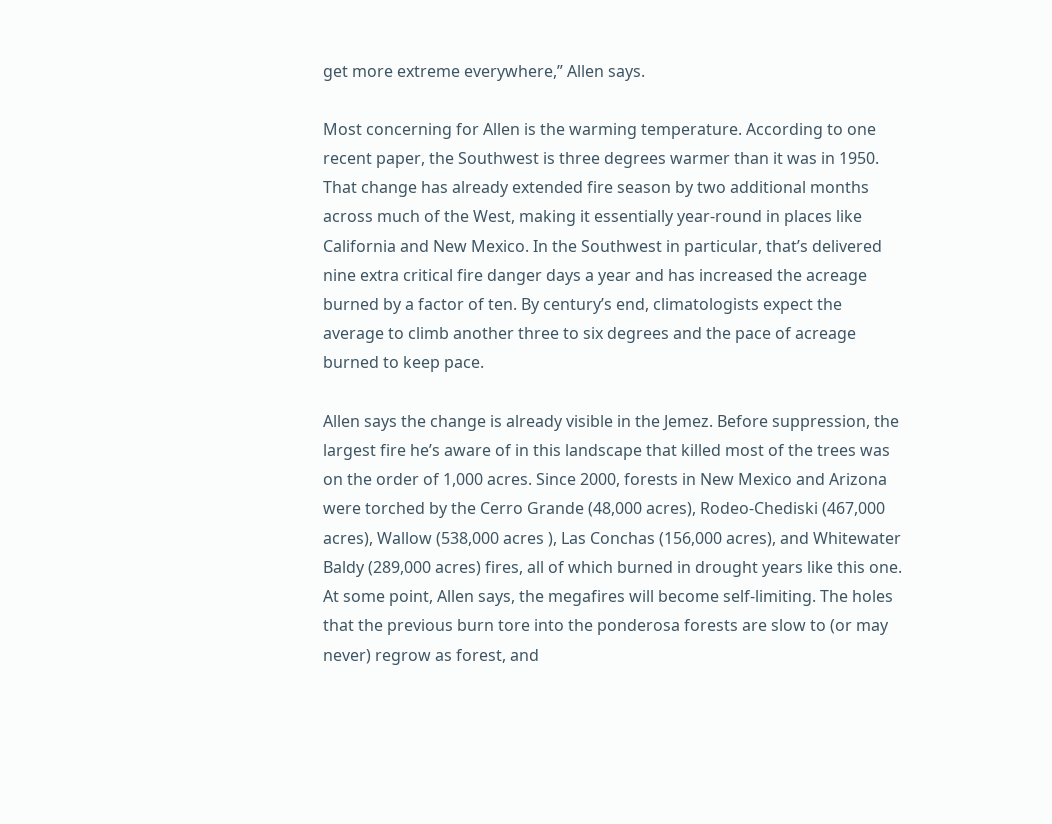get more extreme everywhere,” Allen says.

Most concerning for Allen is the warming temperature. According to one recent paper, the Southwest is three degrees warmer than it was in 1950. That change has already extended fire season by two additional months across much of the West, making it essentially year-round in places like California and New Mexico. In the Southwest in particular, that’s delivered nine extra critical fire danger days a year and has increased the acreage burned by a factor of ten. By century’s end, climatologists expect the average to climb another three to six degrees and the pace of acreage burned to keep pace.

Allen says the change is already visible in the Jemez. Before suppression, the largest fire he’s aware of in this landscape that killed most of the trees was on the order of 1,000 acres. Since 2000, forests in New Mexico and Arizona were torched by the Cerro Grande (48,000 acres), Rodeo-Chediski (467,000 acres), Wallow (538,000 acres ), Las Conchas (156,000 acres), and Whitewater Baldy (289,000 acres) fires, all of which burned in drought years like this one. At some point, Allen says, the megafires will become self-limiting. The holes that the previous burn tore into the ponderosa forests are slow to (or may never) regrow as forest, and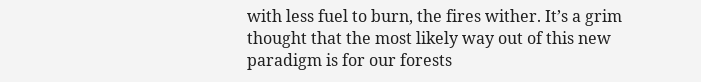with less fuel to burn, the fires wither. It’s a grim thought that the most likely way out of this new paradigm is for our forests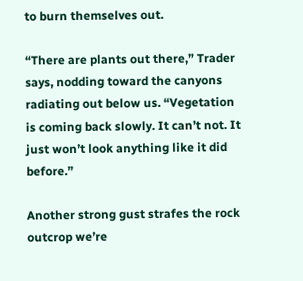to burn themselves out.

“There are plants out there,” Trader says, nodding toward the canyons radiating out below us. “Vegetation is coming back slowly. It can’t not. It just won’t look anything like it did before.”

Another strong gust strafes the rock outcrop we’re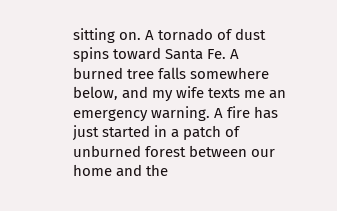sitting on. A tornado of dust spins toward Santa Fe. A burned tree falls somewhere below, and my wife texts me an emergency warning. A fire has just started in a patch of unburned forest between our home and the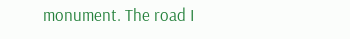monument. The road I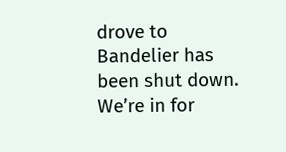drove to Bandelier has been shut down. We’re in for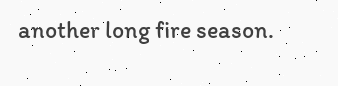another long fire season.